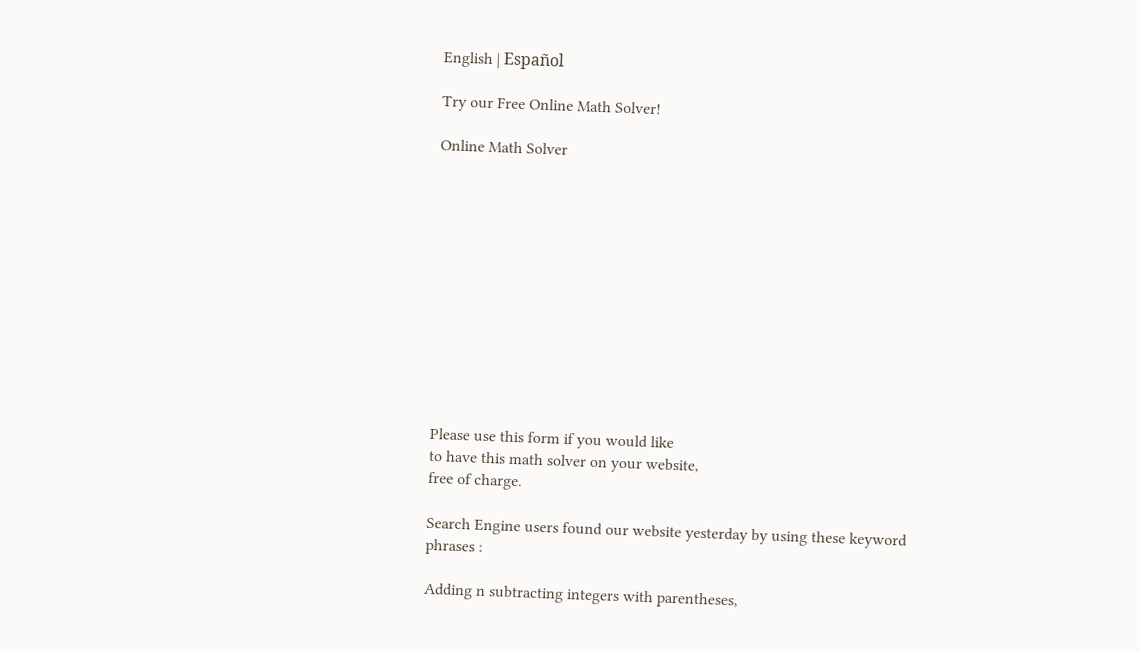English | Español

Try our Free Online Math Solver!

Online Math Solver












Please use this form if you would like
to have this math solver on your website,
free of charge.

Search Engine users found our website yesterday by using these keyword phrases :

Adding n subtracting integers with parentheses,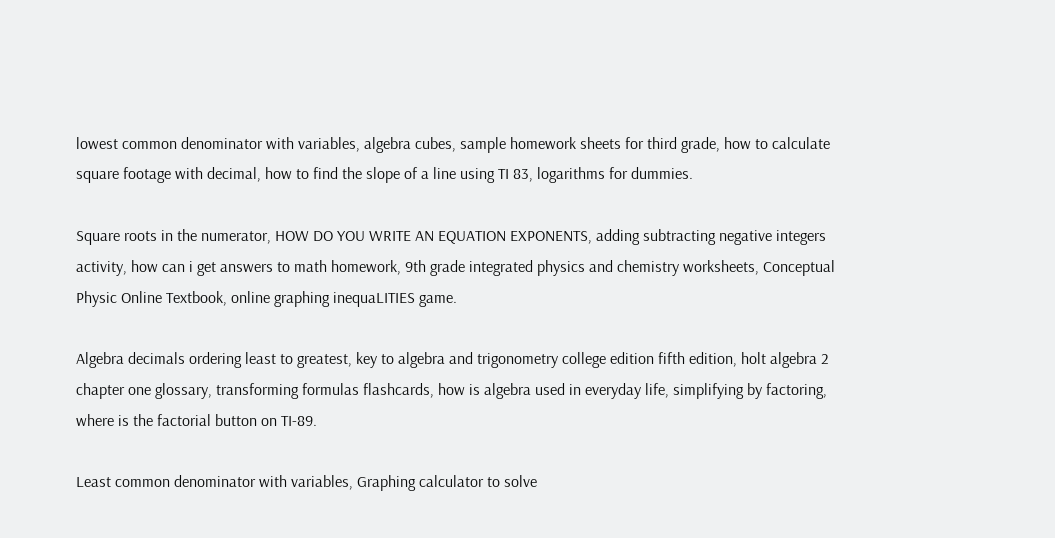lowest common denominator with variables, algebra cubes, sample homework sheets for third grade, how to calculate square footage with decimal, how to find the slope of a line using TI 83, logarithms for dummies.

Square roots in the numerator, HOW DO YOU WRITE AN EQUATION EXPONENTS, adding subtracting negative integers activity, how can i get answers to math homework, 9th grade integrated physics and chemistry worksheets, Conceptual Physic Online Textbook, online graphing inequaLITIES game.

Algebra decimals ordering least to greatest, key to algebra and trigonometry college edition fifth edition, holt algebra 2 chapter one glossary, transforming formulas flashcards, how is algebra used in everyday life, simplifying by factoring, where is the factorial button on TI-89.

Least common denominator with variables, Graphing calculator to solve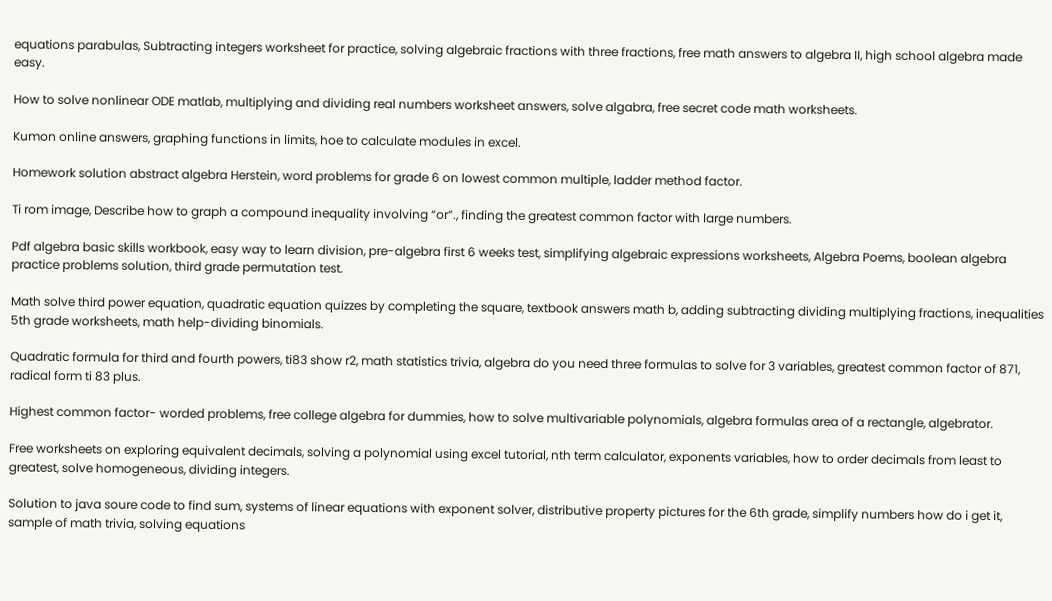equations parabulas, Subtracting integers worksheet for practice, solving algebraic fractions with three fractions, free math answers to algebra II, high school algebra made easy.

How to solve nonlinear ODE matlab, multiplying and dividing real numbers worksheet answers, solve algabra, free secret code math worksheets.

Kumon online answers, graphing functions in limits, hoe to calculate modules in excel.

Homework solution abstract algebra Herstein, word problems for grade 6 on lowest common multiple, ladder method factor.

Ti rom image, Describe how to graph a compound inequality involving “or”., finding the greatest common factor with large numbers.

Pdf algebra basic skills workbook, easy way to learn division, pre-algebra first 6 weeks test, simplifying algebraic expressions worksheets, Algebra Poems, boolean algebra practice problems solution, third grade permutation test.

Math solve third power equation, quadratic equation quizzes by completing the square, textbook answers math b, adding subtracting dividing multiplying fractions, inequalities 5th grade worksheets, math help-dividing binomials.

Quadratic formula for third and fourth powers, ti83 show r2, math statistics trivia, algebra do you need three formulas to solve for 3 variables, greatest common factor of 871, radical form ti 83 plus.

Highest common factor- worded problems, free college algebra for dummies, how to solve multivariable polynomials, algebra formulas area of a rectangle, algebrator.

Free worksheets on exploring equivalent decimals, solving a polynomial using excel tutorial, nth term calculator, exponents variables, how to order decimals from least to greatest, solve homogeneous, dividing integers.

Solution to java soure code to find sum, systems of linear equations with exponent solver, distributive property pictures for the 6th grade, simplify numbers how do i get it, sample of math trivia, solving equations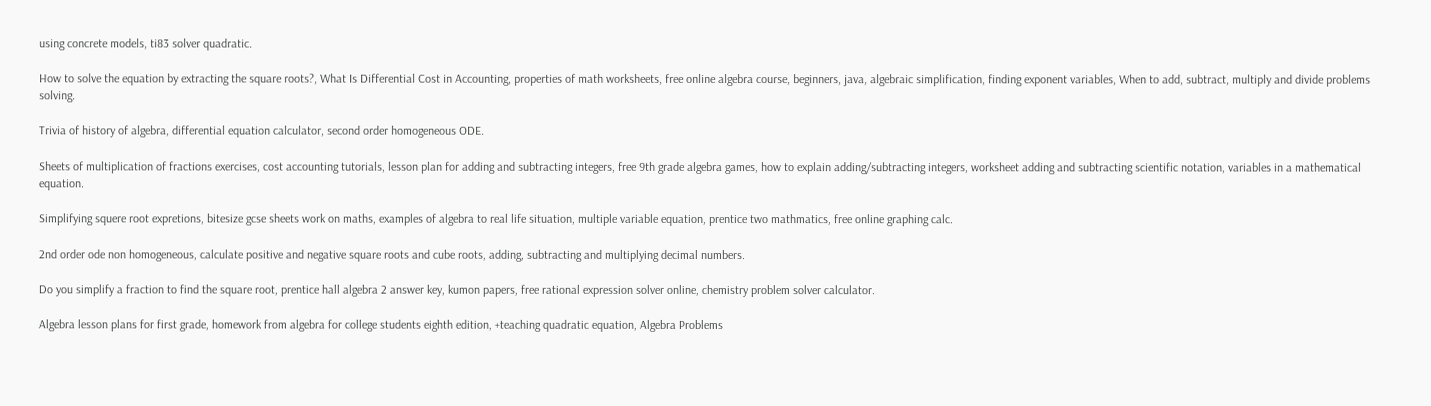using concrete models, ti83 solver quadratic.

How to solve the equation by extracting the square roots?, What Is Differential Cost in Accounting, properties of math worksheets, free online algebra course, beginners, java, algebraic simplification, finding exponent variables, When to add, subtract, multiply and divide problems solving.

Trivia of history of algebra, differential equation calculator, second order homogeneous ODE.

Sheets of multiplication of fractions exercises, cost accounting tutorials, lesson plan for adding and subtracting integers, free 9th grade algebra games, how to explain adding/subtracting integers, worksheet adding and subtracting scientific notation, variables in a mathematical equation.

Simplifying squere root expretions, bitesize gcse sheets work on maths, examples of algebra to real life situation, multiple variable equation, prentice two mathmatics, free online graphing calc.

2nd order ode non homogeneous, calculate positive and negative square roots and cube roots, adding, subtracting and multiplying decimal numbers.

Do you simplify a fraction to find the square root, prentice hall algebra 2 answer key, kumon papers, free rational expression solver online, chemistry problem solver calculator.

Algebra lesson plans for first grade, homework from algebra for college students eighth edition, +teaching quadratic equation, Algebra Problems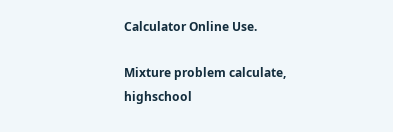Calculator Online Use.

Mixture problem calculate, highschool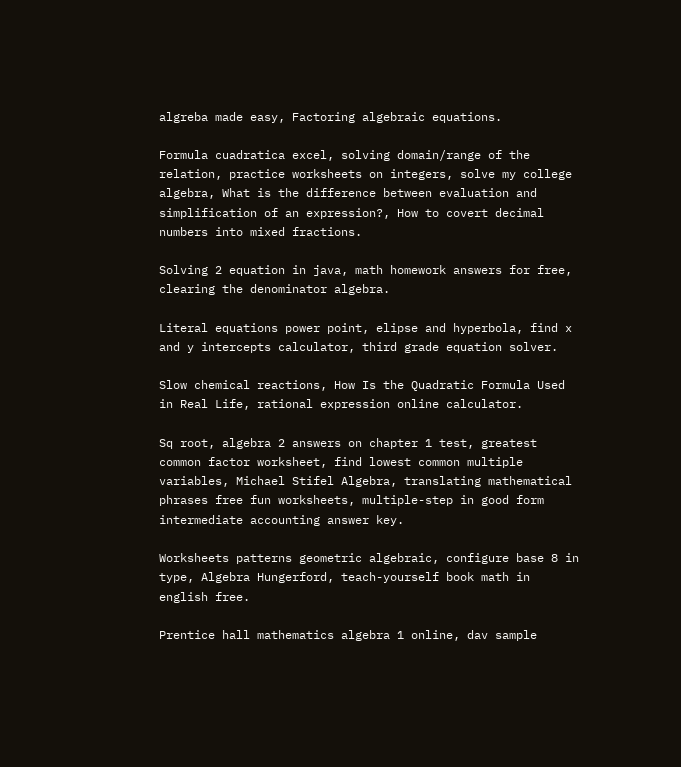algreba made easy, Factoring algebraic equations.

Formula cuadratica excel, solving domain/range of the relation, practice worksheets on integers, solve my college algebra, What is the difference between evaluation and simplification of an expression?, How to covert decimal numbers into mixed fractions.

Solving 2 equation in java, math homework answers for free, clearing the denominator algebra.

Literal equations power point, elipse and hyperbola, find x and y intercepts calculator, third grade equation solver.

Slow chemical reactions, How Is the Quadratic Formula Used in Real Life, rational expression online calculator.

Sq root, algebra 2 answers on chapter 1 test, greatest common factor worksheet, find lowest common multiple variables, Michael Stifel Algebra, translating mathematical phrases free fun worksheets, multiple-step in good form intermediate accounting answer key.

Worksheets patterns geometric algebraic, configure base 8 in type, Algebra Hungerford, teach-yourself book math in english free.

Prentice hall mathematics algebra 1 online, dav sample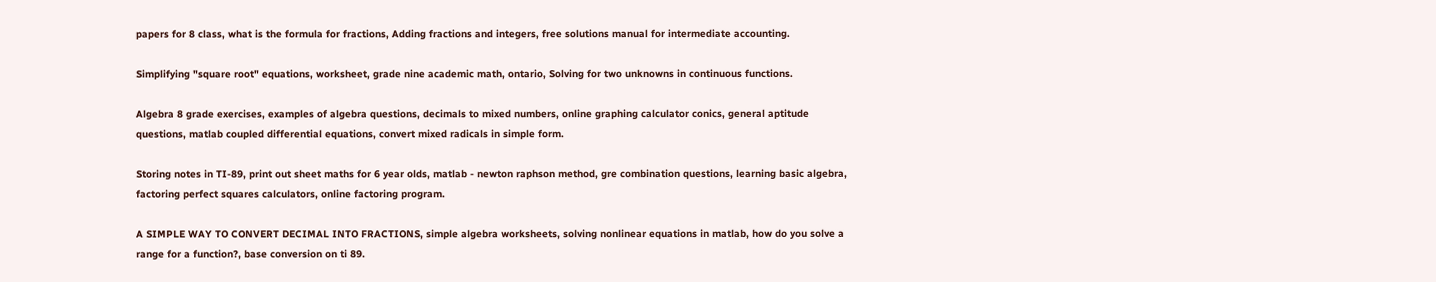papers for 8 class, what is the formula for fractions, Adding fractions and integers, free solutions manual for intermediate accounting.

Simplifying "square root" equations, worksheet, grade nine academic math, ontario, Solving for two unknowns in continuous functions.

Algebra 8 grade exercises, examples of algebra questions, decimals to mixed numbers, online graphing calculator conics, general aptitude questions, matlab coupled differential equations, convert mixed radicals in simple form.

Storing notes in TI-89, print out sheet maths for 6 year olds, matlab - newton raphson method, gre combination questions, learning basic algebra, factoring perfect squares calculators, online factoring program.

A SIMPLE WAY TO CONVERT DECIMAL INTO FRACTIONS, simple algebra worksheets, solving nonlinear equations in matlab, how do you solve a range for a function?, base conversion on ti 89.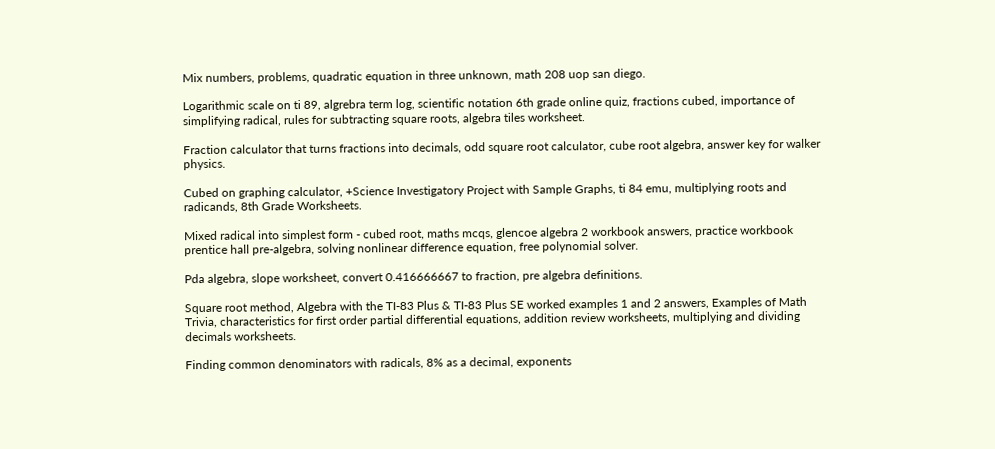Mix numbers, problems, quadratic equation in three unknown, math 208 uop san diego.

Logarithmic scale on ti 89, algrebra term log, scientific notation 6th grade online quiz, fractions cubed, importance of simplifying radical, rules for subtracting square roots, algebra tiles worksheet.

Fraction calculator that turns fractions into decimals, odd square root calculator, cube root algebra, answer key for walker physics.

Cubed on graphing calculator, +Science Investigatory Project with Sample Graphs, ti 84 emu, multiplying roots and radicands, 8th Grade Worksheets.

Mixed radical into simplest form - cubed root, maths mcqs, glencoe algebra 2 workbook answers, practice workbook prentice hall pre-algebra, solving nonlinear difference equation, free polynomial solver.

Pda algebra, slope worksheet, convert 0.416666667 to fraction, pre algebra definitions.

Square root method, Algebra with the TI-83 Plus & TI-83 Plus SE worked examples 1 and 2 answers, Examples of Math Trivia, characteristics for first order partial differential equations, addition review worksheets, multiplying and dividing decimals worksheets.

Finding common denominators with radicals, 8% as a decimal, exponents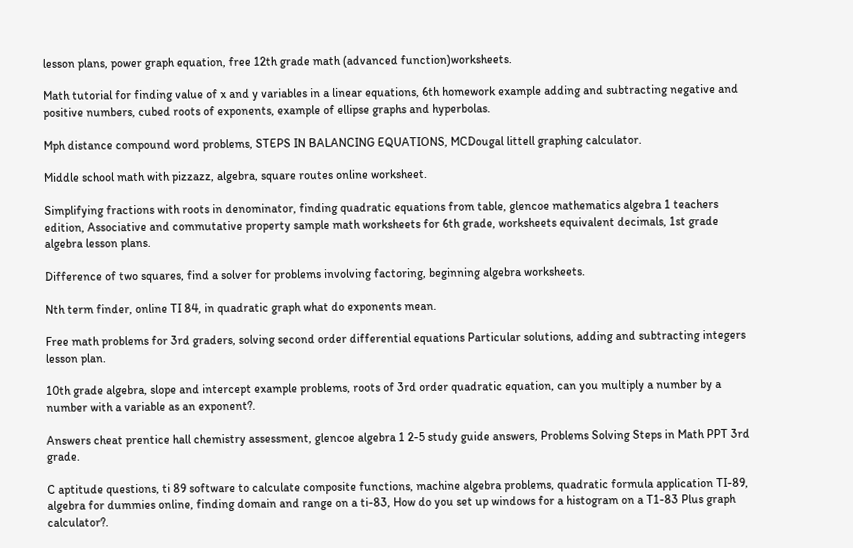lesson plans, power graph equation, free 12th grade math (advanced function)worksheets.

Math tutorial for finding value of x and y variables in a linear equations, 6th homework example adding and subtracting negative and positive numbers, cubed roots of exponents, example of ellipse graphs and hyperbolas.

Mph distance compound word problems, STEPS IN BALANCING EQUATIONS, MCDougal littell graphing calculator.

Middle school math with pizzazz, algebra, square routes online worksheet.

Simplifying fractions with roots in denominator, finding quadratic equations from table, glencoe mathematics algebra 1 teachers edition, Associative and commutative property sample math worksheets for 6th grade, worksheets equivalent decimals, 1st grade algebra lesson plans.

Difference of two squares, find a solver for problems involving factoring, beginning algebra worksheets.

Nth term finder, online TI 84, in quadratic graph what do exponents mean.

Free math problems for 3rd graders, solving second order differential equations Particular solutions, adding and subtracting integers lesson plan.

10th grade algebra, slope and intercept example problems, roots of 3rd order quadratic equation, can you multiply a number by a number with a variable as an exponent?.

Answers cheat prentice hall chemistry assessment, glencoe algebra 1 2-5 study guide answers, Problems Solving Steps in Math PPT 3rd grade.

C aptitude questions, ti 89 software to calculate composite functions, machine algebra problems, quadratic formula application TI-89, algebra for dummies online, finding domain and range on a ti-83, How do you set up windows for a histogram on a T1-83 Plus graph calculator?.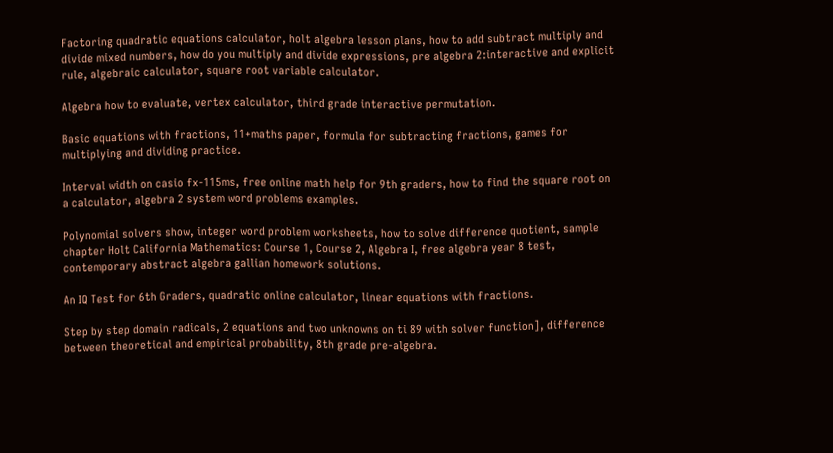Factoring quadratic equations calculator, holt algebra lesson plans, how to add subtract multiply and divide mixed numbers, how do you multiply and divide expressions, pre algebra 2:interactive and explicit rule, algebraic calculator, square root variable calculator.

Algebra how to evaluate, vertex calculator, third grade interactive permutation.

Basic equations with fractions, 11+maths paper, formula for subtracting fractions, games for multiplying and dividing practice.

Interval width on casio fx-115ms, free online math help for 9th graders, how to find the square root on a calculator, algebra 2 system word problems examples.

Polynomial solvers show, integer word problem worksheets, how to solve difference quotient, sample chapter Holt California Mathematics: Course 1, Course 2, Algebra I, free algebra year 8 test, contemporary abstract algebra gallian homework solutions.

An IQ Test for 6th Graders, quadratic online calculator, linear equations with fractions.

Step by step domain radicals, 2 equations and two unknowns on ti 89 with solver function], difference between theoretical and empirical probability, 8th grade pre-algebra.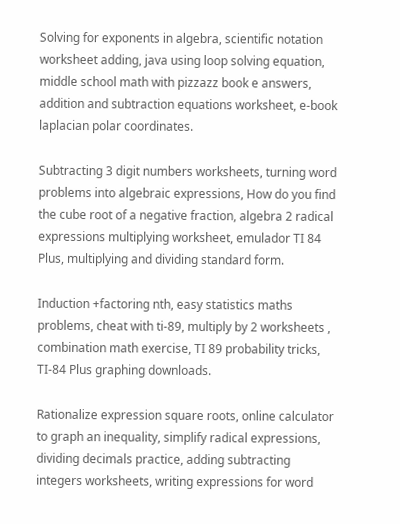Solving for exponents in algebra, scientific notation worksheet adding, java using loop solving equation, middle school math with pizzazz book e answers, addition and subtraction equations worksheet, e-book laplacian polar coordinates.

Subtracting 3 digit numbers worksheets, turning word problems into algebraic expressions, How do you find the cube root of a negative fraction, algebra 2 radical expressions multiplying worksheet, emulador TI 84 Plus, multiplying and dividing standard form.

Induction +factoring nth, easy statistics maths problems, cheat with ti-89, multiply by 2 worksheets , combination math exercise, TI 89 probability tricks, TI-84 Plus graphing downloads.

Rationalize expression square roots, online calculator to graph an inequality, simplify radical expressions, dividing decimals practice, adding subtracting integers worksheets, writing expressions for word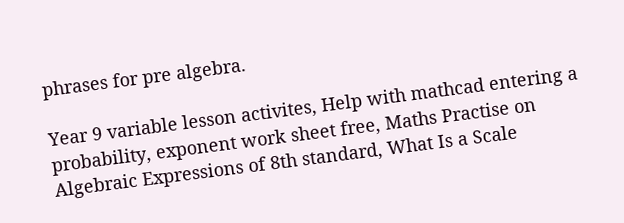phrases for pre algebra.

Year 9 variable lesson activites, Help with mathcad entering a probability, exponent work sheet free, Maths Practise on Algebraic Expressions of 8th standard, What Is a Scale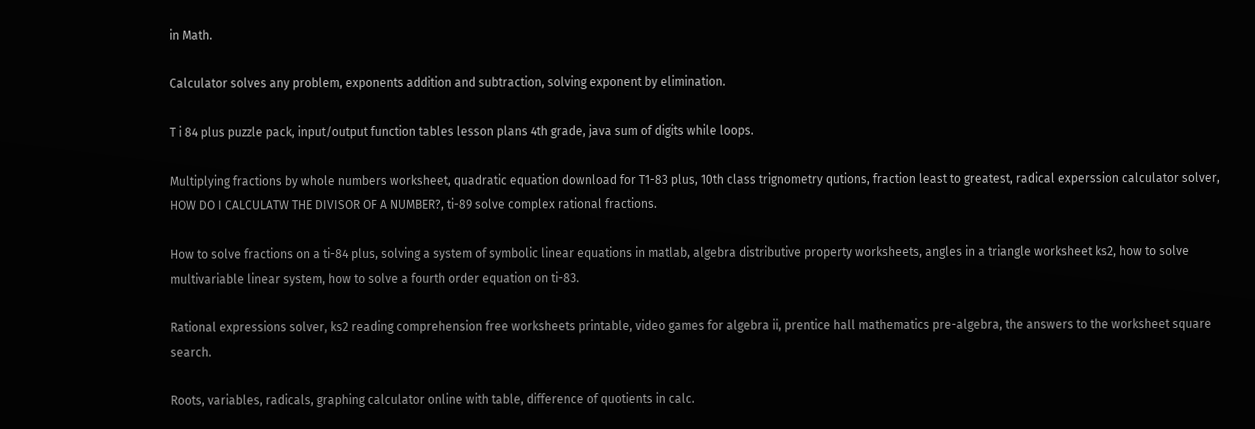in Math.

Calculator solves any problem, exponents addition and subtraction, solving exponent by elimination.

T i 84 plus puzzle pack, input/output function tables lesson plans 4th grade, java sum of digits while loops.

Multiplying fractions by whole numbers worksheet, quadratic equation download for T1-83 plus, 10th class trignometry qutions, fraction least to greatest, radical experssion calculator solver, HOW DO I CALCULATW THE DIVISOR OF A NUMBER?, ti-89 solve complex rational fractions.

How to solve fractions on a ti-84 plus, solving a system of symbolic linear equations in matlab, algebra distributive property worksheets, angles in a triangle worksheet ks2, how to solve multivariable linear system, how to solve a fourth order equation on ti-83.

Rational expressions solver, ks2 reading comprehension free worksheets printable, video games for algebra ii, prentice hall mathematics pre-algebra, the answers to the worksheet square search.

Roots, variables, radicals, graphing calculator online with table, difference of quotients in calc.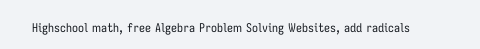Highschool math, free Algebra Problem Solving Websites, add radicals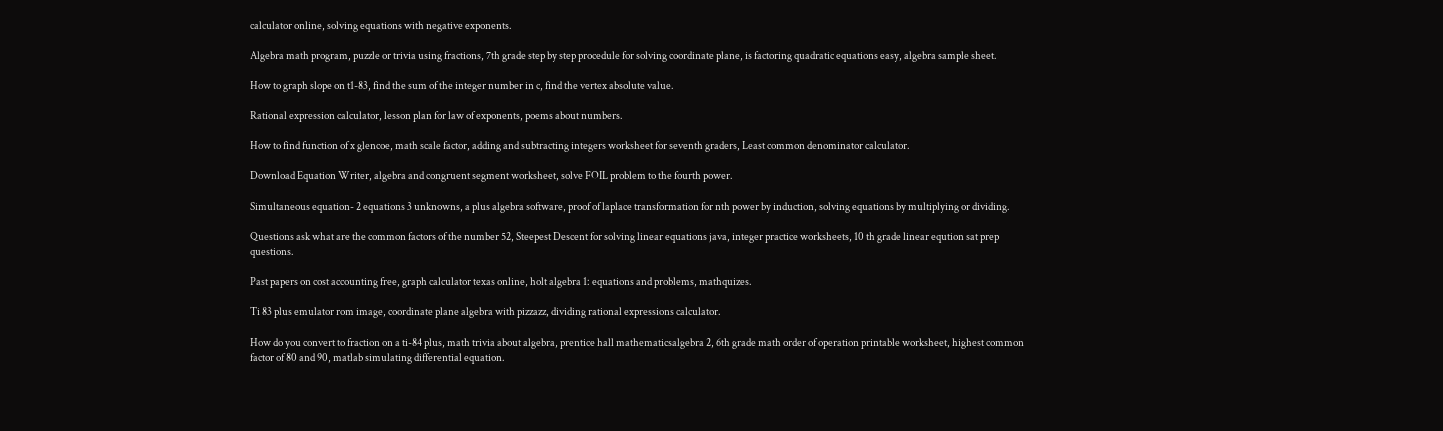calculator online, solving equations with negative exponents.

Algebra math program, puzzle or trivia using fractions, 7th grade step by step procedule for solving coordinate plane, is factoring quadratic equations easy, algebra sample sheet.

How to graph slope on t1-83, find the sum of the integer number in c, find the vertex absolute value.

Rational expression calculator, lesson plan for law of exponents, poems about numbers.

How to find function of x glencoe, math scale factor, adding and subtracting integers worksheet for seventh graders, Least common denominator calculator.

Download Equation Writer, algebra and congruent segment worksheet, solve FOIL problem to the fourth power.

Simultaneous equation- 2 equations 3 unknowns, a plus algebra software, proof of laplace transformation for nth power by induction, solving equations by multiplying or dividing.

Questions ask what are the common factors of the number 52, Steepest Descent for solving linear equations java, integer practice worksheets, 10 th grade linear eqution sat prep questions.

Past papers on cost accounting free, graph calculator texas online, holt algebra 1: equations and problems, mathquizes.

Ti 83 plus emulator rom image, coordinate plane algebra with pizzazz, dividing rational expressions calculator.

How do you convert to fraction on a ti-84 plus, math trivia about algebra, prentice hall mathematicsalgebra 2, 6th grade math order of operation printable worksheet, highest common factor of 80 and 90, matlab simulating differential equation.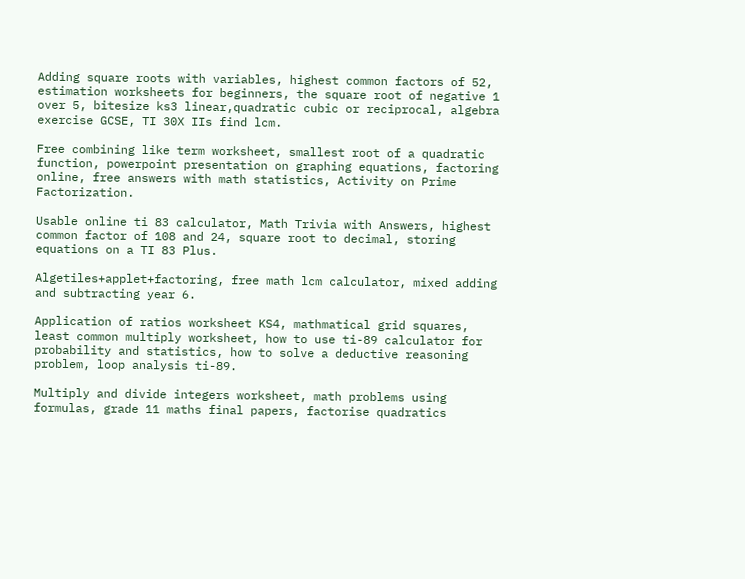Adding square roots with variables, highest common factors of 52, estimation worksheets for beginners, the square root of negative 1 over 5, bitesize ks3 linear,quadratic cubic or reciprocal, algebra exercise GCSE, TI 30X IIs find lcm.

Free combining like term worksheet, smallest root of a quadratic function, powerpoint presentation on graphing equations, factoring online, free answers with math statistics, Activity on Prime Factorization.

Usable online ti 83 calculator, Math Trivia with Answers, highest common factor of 108 and 24, square root to decimal, storing equations on a TI 83 Plus.

Algetiles+applet+factoring, free math lcm calculator, mixed adding and subtracting year 6.

Application of ratios worksheet KS4, mathmatical grid squares, least common multiply worksheet, how to use ti-89 calculator for probability and statistics, how to solve a deductive reasoning problem, loop analysis ti-89.

Multiply and divide integers worksheet, math problems using formulas, grade 11 maths final papers, factorise quadratics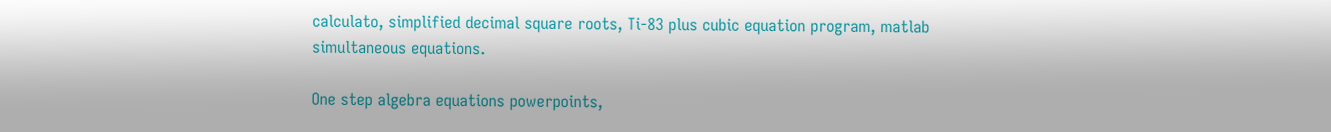calculato, simplified decimal square roots, Ti-83 plus cubic equation program, matlab simultaneous equations.

One step algebra equations powerpoints,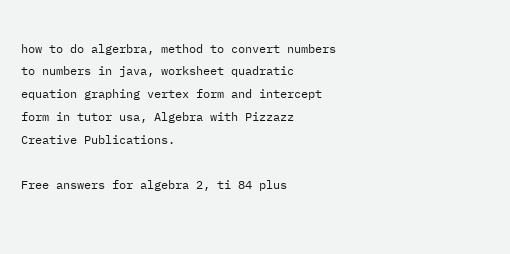how to do algerbra, method to convert numbers to numbers in java, worksheet quadratic equation graphing vertex form and intercept form in tutor usa, Algebra with Pizzazz Creative Publications.

Free answers for algebra 2, ti 84 plus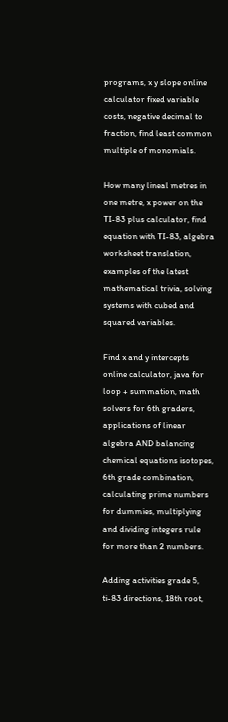programs, x y slope online calculator fixed variable costs, negative decimal to fraction, find least common multiple of monomials.

How many lineal metres in one metre, x power on the TI-83 plus calculator, find equation with TI-83, algebra worksheet translation, examples of the latest mathematical trivia, solving systems with cubed and squared variables.

Find x and y intercepts online calculator, java for loop + summation, math solvers for 6th graders, applications of linear algebra AND balancing chemical equations isotopes, 6th grade combination, calculating prime numbers for dummies, multiplying and dividing integers rule for more than 2 numbers.

Adding activities grade 5, ti-83 directions, 18th root,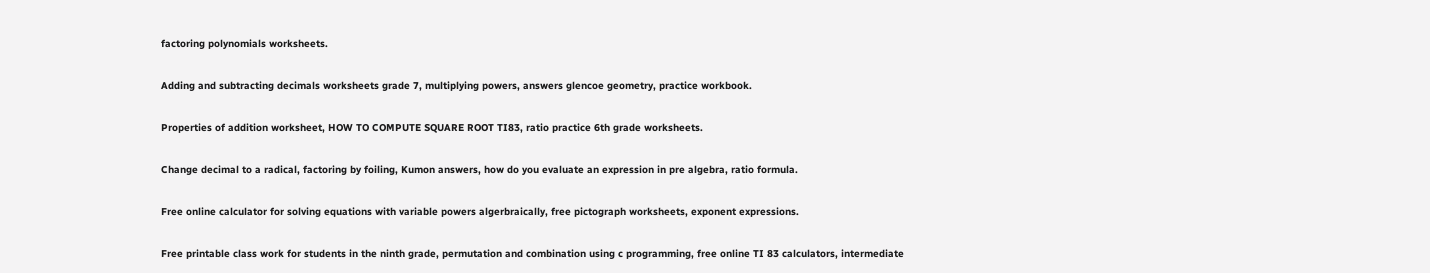factoring polynomials worksheets.

Adding and subtracting decimals worksheets grade 7, multiplying powers, answers glencoe geometry, practice workbook.

Properties of addition worksheet, HOW TO COMPUTE SQUARE ROOT TI83, ratio practice 6th grade worksheets.

Change decimal to a radical, factoring by foiling, Kumon answers, how do you evaluate an expression in pre algebra, ratio formula.

Free online calculator for solving equations with variable powers algerbraically, free pictograph worksheets, exponent expressions.

Free printable class work for students in the ninth grade, permutation and combination using c programming, free online TI 83 calculators, intermediate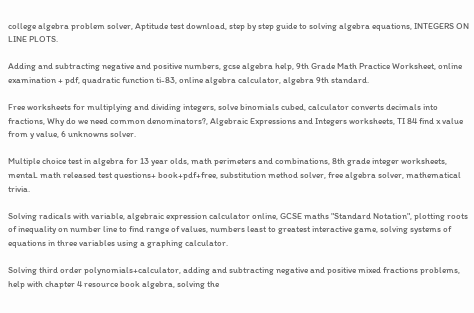college algebra problem solver, Aptitude test download, step by step guide to solving algebra equations, INTEGERS ON LINE PLOTS.

Adding and subtracting negative and positive numbers, gcse algebra help, 9th Grade Math Practice Worksheet, online examination + pdf, quadratic function ti-83, online algebra calculator, algebra 9th standard.

Free worksheets for multiplying and dividing integers, solve binomials cubed, calculator converts decimals into fractions, Why do we need common denominators?, Algebraic Expressions and Integers worksheets, TI 84 find x value from y value, 6 unknowns solver.

Multiple choice test in algebra for 13 year olds, math perimeters and combinations, 8th grade integer worksheets, mentaL math released test questions+ book+pdf+free, substitution method solver, free algebra solver, mathematical trivia.

Solving radicals with variable, algebraic expression calculator online, GCSE maths "Standard Notation", plotting roots of inequality on number line to find range of values, numbers least to greatest interactive game, solving systems of equations in three variables using a graphing calculator.

Solving third order polynomials+calculator, adding and subtracting negative and positive mixed fractions problems, help with chapter 4 resource book algebra, solving the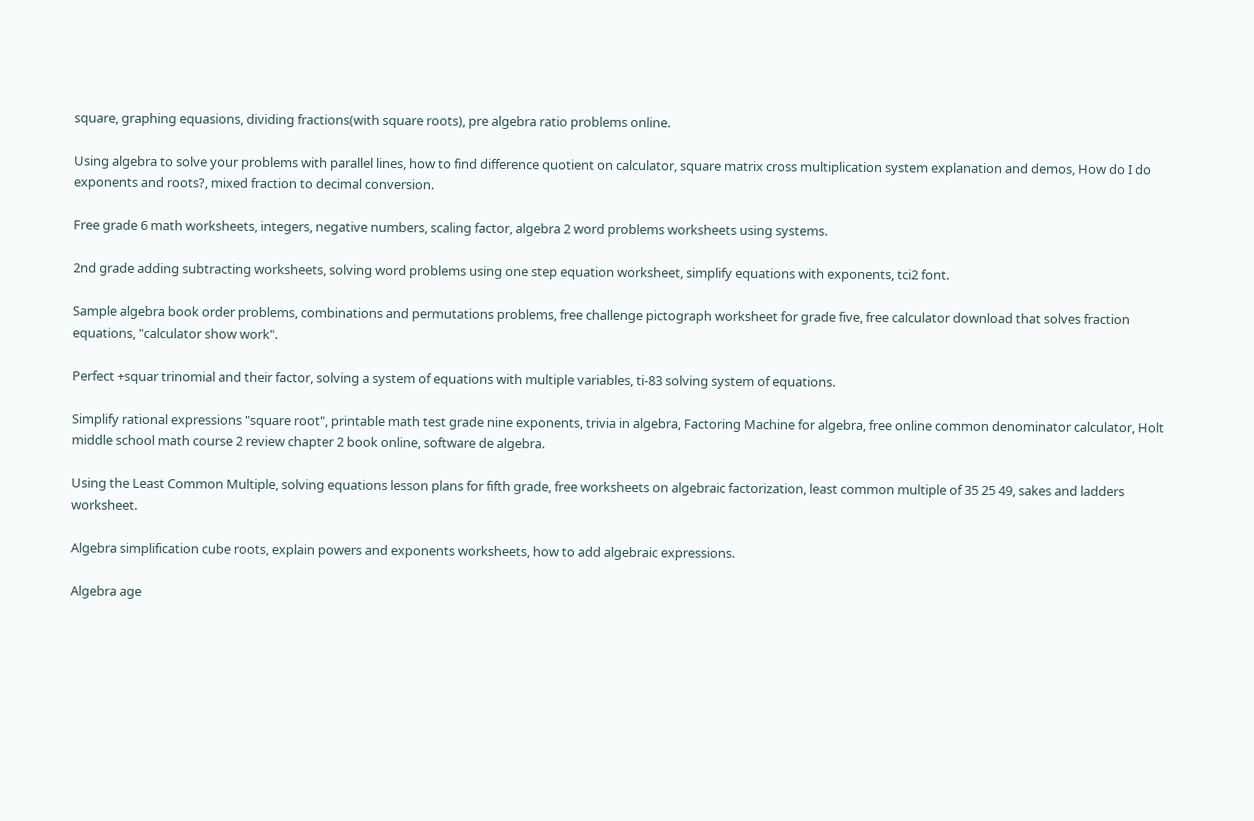square, graphing equasions, dividing fractions(with square roots), pre algebra ratio problems online.

Using algebra to solve your problems with parallel lines, how to find difference quotient on calculator, square matrix cross multiplication system explanation and demos, How do I do exponents and roots?, mixed fraction to decimal conversion.

Free grade 6 math worksheets, integers, negative numbers, scaling factor, algebra 2 word problems worksheets using systems.

2nd grade adding subtracting worksheets, solving word problems using one step equation worksheet, simplify equations with exponents, tci2 font.

Sample algebra book order problems, combinations and permutations problems, free challenge pictograph worksheet for grade five, free calculator download that solves fraction equations, "calculator show work".

Perfect +squar trinomial and their factor, solving a system of equations with multiple variables, ti-83 solving system of equations.

Simplify rational expressions "square root", printable math test grade nine exponents, trivia in algebra, Factoring Machine for algebra, free online common denominator calculator, Holt middle school math course 2 review chapter 2 book online, software de algebra.

Using the Least Common Multiple, solving equations lesson plans for fifth grade, free worksheets on algebraic factorization, least common multiple of 35 25 49, sakes and ladders worksheet.

Algebra simplification cube roots, explain powers and exponents worksheets, how to add algebraic expressions.

Algebra age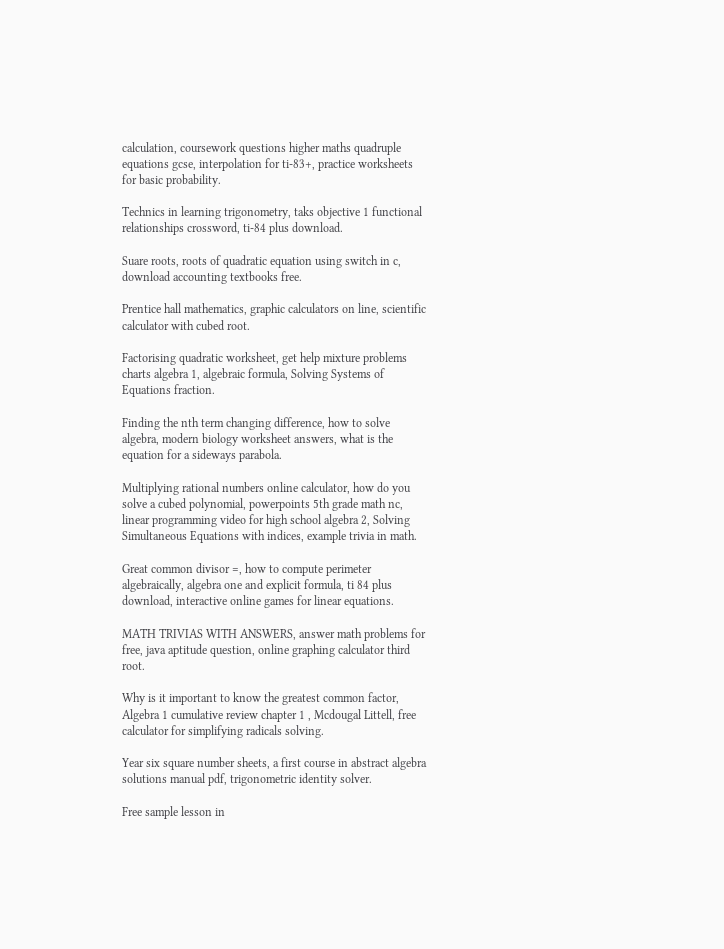calculation, coursework questions higher maths quadruple equations gcse, interpolation for ti-83+, practice worksheets for basic probability.

Technics in learning trigonometry, taks objective 1 functional relationships crossword, ti-84 plus download.

Suare roots, roots of quadratic equation using switch in c, download accounting textbooks free.

Prentice hall mathematics, graphic calculators on line, scientific calculator with cubed root.

Factorising quadratic worksheet, get help mixture problems charts algebra 1, algebraic formula, Solving Systems of Equations fraction.

Finding the nth term changing difference, how to solve algebra, modern biology worksheet answers, what is the equation for a sideways parabola.

Multiplying rational numbers online calculator, how do you solve a cubed polynomial, powerpoints 5th grade math nc, linear programming video for high school algebra 2, Solving Simultaneous Equations with indices, example trivia in math.

Great common divisor =, how to compute perimeter algebraically, algebra one and explicit formula, ti 84 plus download, interactive online games for linear equations.

MATH TRIVIAS WITH ANSWERS, answer math problems for free, java aptitude question, online graphing calculator third root.

Why is it important to know the greatest common factor, Algebra 1 cumulative review chapter 1 , Mcdougal Littell, free calculator for simplifying radicals solving.

Year six square number sheets, a first course in abstract algebra solutions manual pdf, trigonometric identity solver.

Free sample lesson in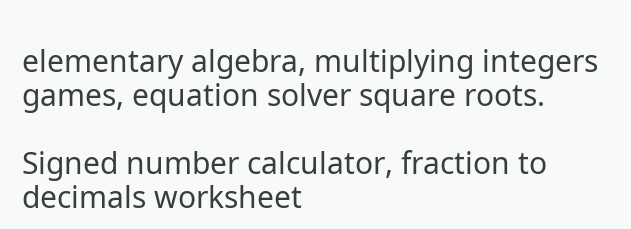elementary algebra, multiplying integers games, equation solver square roots.

Signed number calculator, fraction to decimals worksheet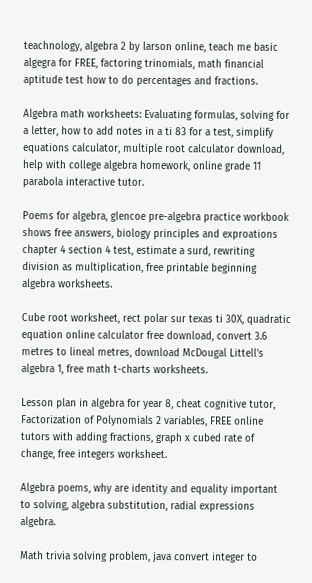teachnology, algebra 2 by larson online, teach me basic algegra for FREE, factoring trinomials, math financial aptitude test how to do percentages and fractions.

Algebra math worksheets: Evaluating formulas, solving for a letter, how to add notes in a ti 83 for a test, simplify equations calculator, multiple root calculator download, help with college algebra homework, online grade 11 parabola interactive tutor.

Poems for algebra, glencoe pre-algebra practice workbook shows free answers, biology principles and exproations chapter 4 section 4 test, estimate a surd, rewriting division as multiplication, free printable beginning algebra worksheets.

Cube root worksheet, rect polar sur texas ti 30X, quadratic equation online calculator free download, convert 3.6 metres to lineal metres, download McDougal Littell's algebra 1, free math t-charts worksheets.

Lesson plan in algebra for year 8, cheat cognitive tutor, Factorization of Polynomials 2 variables, FREE online tutors with adding fractions, graph x cubed rate of change, free integers worksheet.

Algebra poems, why are identity and equality important to solving, algebra substitution, radial expressions algebra.

Math trivia solving problem, java convert integer to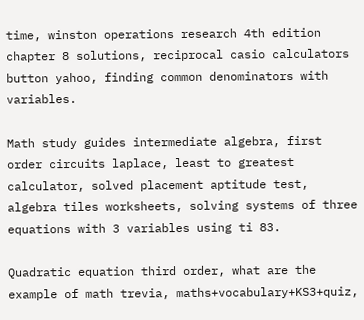time, winston operations research 4th edition chapter 8 solutions, reciprocal casio calculators button yahoo, finding common denominators with variables.

Math study guides intermediate algebra, first order circuits laplace, least to greatest calculator, solved placement aptitude test, algebra tiles worksheets, solving systems of three equations with 3 variables using ti 83.

Quadratic equation third order, what are the example of math trevia, maths+vocabulary+KS3+quiz,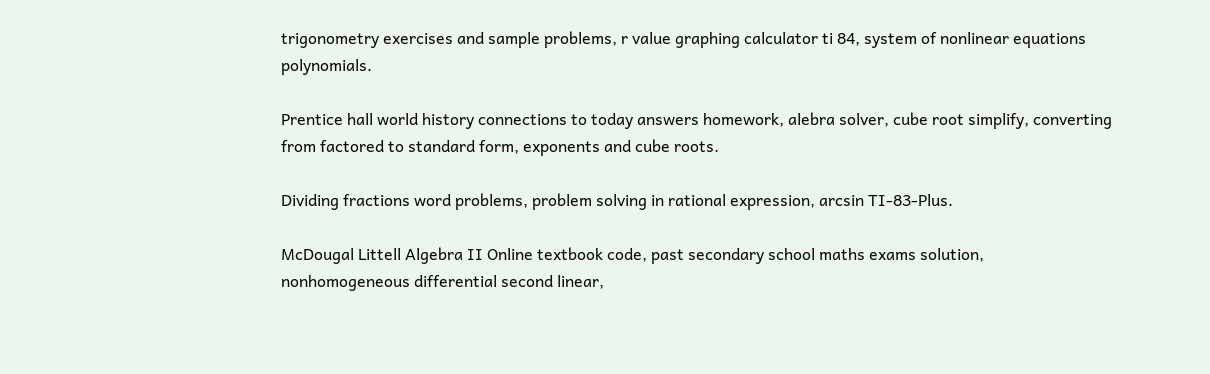trigonometry exercises and sample problems, r value graphing calculator ti 84, system of nonlinear equations polynomials.

Prentice hall world history connections to today answers homework, alebra solver, cube root simplify, converting from factored to standard form, exponents and cube roots.

Dividing fractions word problems, problem solving in rational expression, arcsin TI-83-Plus.

McDougal Littell Algebra II Online textbook code, past secondary school maths exams solution, nonhomogeneous differential second linear,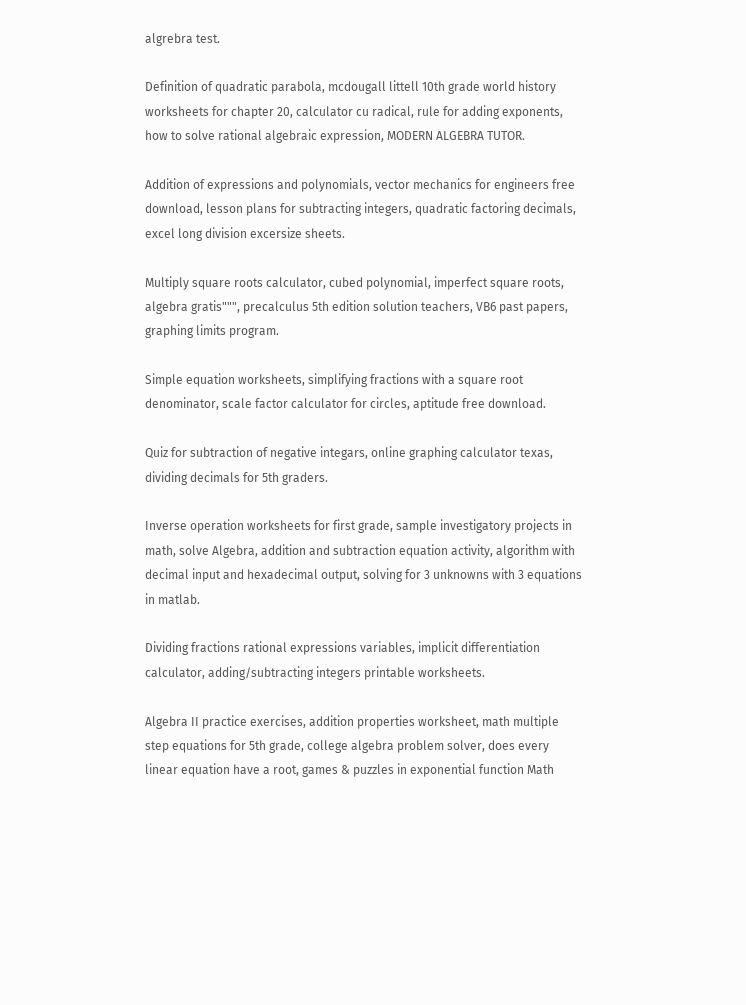algrebra test.

Definition of quadratic parabola, mcdougall littell 10th grade world history worksheets for chapter 20, calculator cu radical, rule for adding exponents, how to solve rational algebraic expression, MODERN ALGEBRA TUTOR.

Addition of expressions and polynomials, vector mechanics for engineers free download, lesson plans for subtracting integers, quadratic factoring decimals, excel long division excersize sheets.

Multiply square roots calculator, cubed polynomial, imperfect square roots, algebra gratis""", precalculus 5th edition solution teachers, VB6 past papers, graphing limits program.

Simple equation worksheets, simplifying fractions with a square root denominator, scale factor calculator for circles, aptitude free download.

Quiz for subtraction of negative integars, online graphing calculator texas, dividing decimals for 5th graders.

Inverse operation worksheets for first grade, sample investigatory projects in math, solve Algebra, addition and subtraction equation activity, algorithm with decimal input and hexadecimal output, solving for 3 unknowns with 3 equations in matlab.

Dividing fractions rational expressions variables, implicit differentiation calculator, adding/subtracting integers printable worksheets.

Algebra II practice exercises, addition properties worksheet, math multiple step equations for 5th grade, college algebra problem solver, does every linear equation have a root, games & puzzles in exponential function Math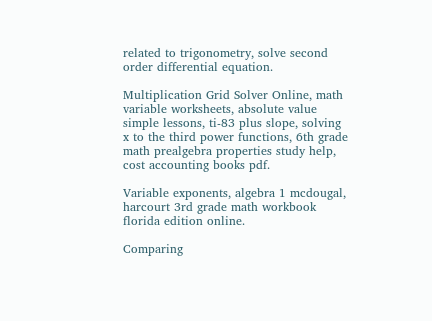related to trigonometry, solve second order differential equation.

Multiplication Grid Solver Online, math variable worksheets, absolute value simple lessons, ti-83 plus slope, solving x to the third power functions, 6th grade math prealgebra properties study help, cost accounting books pdf.

Variable exponents, algebra 1 mcdougal, harcourt 3rd grade math workbook florida edition online.

Comparing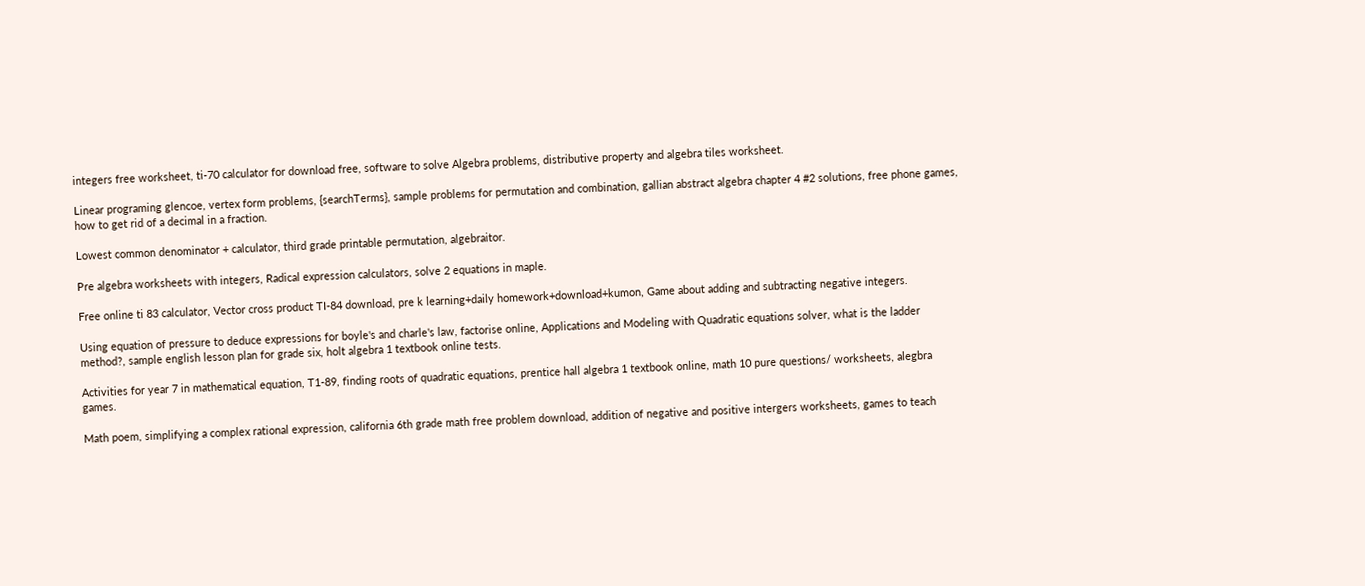integers free worksheet, ti-70 calculator for download free, software to solve Algebra problems, distributive property and algebra tiles worksheet.

Linear programing glencoe, vertex form problems, {searchTerms}, sample problems for permutation and combination, gallian abstract algebra chapter 4 #2 solutions, free phone games, how to get rid of a decimal in a fraction.

Lowest common denominator + calculator, third grade printable permutation, algebraitor.

Pre algebra worksheets with integers, Radical expression calculators, solve 2 equations in maple.

Free online ti 83 calculator, Vector cross product TI-84 download, pre k learning+daily homework+download+kumon, Game about adding and subtracting negative integers.

Using equation of pressure to deduce expressions for boyle's and charle's law, factorise online, Applications and Modeling with Quadratic equations solver, what is the ladder method?, sample english lesson plan for grade six, holt algebra 1 textbook online tests.

Activities for year 7 in mathematical equation, T1-89, finding roots of quadratic equations, prentice hall algebra 1 textbook online, math 10 pure questions/ worksheets, alegbra games.

Math poem, simplifying a complex rational expression, california 6th grade math free problem download, addition of negative and positive intergers worksheets, games to teach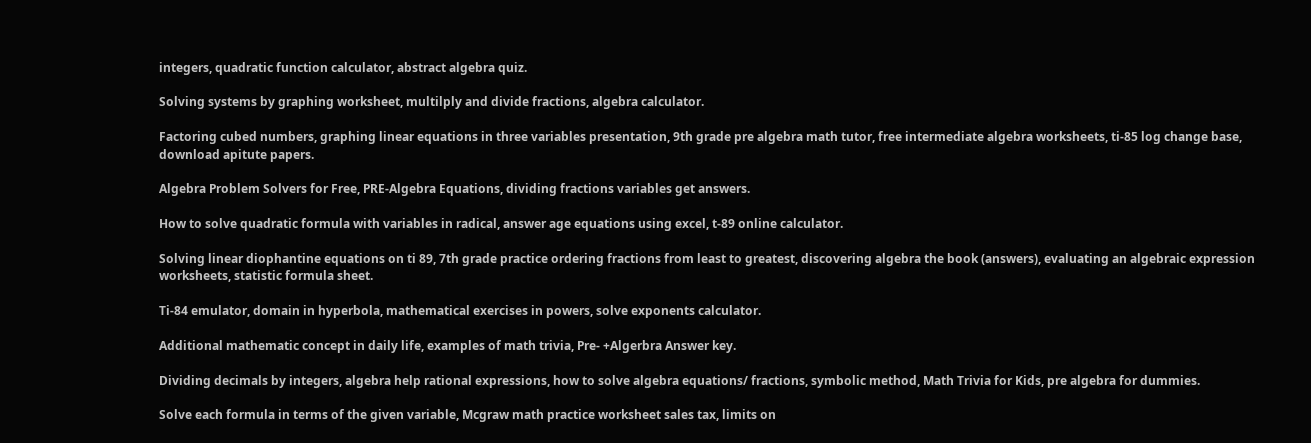integers, quadratic function calculator, abstract algebra quiz.

Solving systems by graphing worksheet, multilply and divide fractions, algebra calculator.

Factoring cubed numbers, graphing linear equations in three variables presentation, 9th grade pre algebra math tutor, free intermediate algebra worksheets, ti-85 log change base, download apitute papers.

Algebra Problem Solvers for Free, PRE-Algebra Equations, dividing fractions variables get answers.

How to solve quadratic formula with variables in radical, answer age equations using excel, t-89 online calculator.

Solving linear diophantine equations on ti 89, 7th grade practice ordering fractions from least to greatest, discovering algebra the book (answers), evaluating an algebraic expression worksheets, statistic formula sheet.

Ti-84 emulator, domain in hyperbola, mathematical exercises in powers, solve exponents calculator.

Additional mathematic concept in daily life, examples of math trivia, Pre- +Algerbra Answer key.

Dividing decimals by integers, algebra help rational expressions, how to solve algebra equations/ fractions, symbolic method, Math Trivia for Kids, pre algebra for dummies.

Solve each formula in terms of the given variable, Mcgraw math practice worksheet sales tax, limits on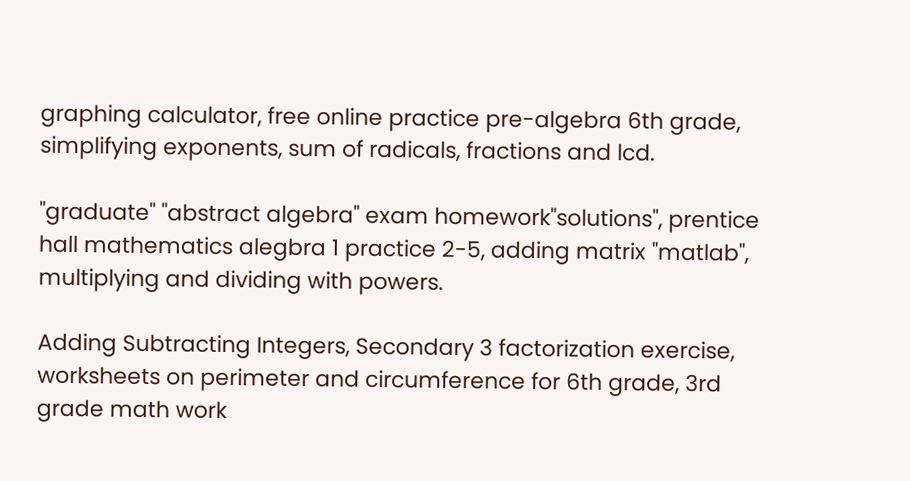graphing calculator, free online practice pre-algebra 6th grade, simplifying exponents, sum of radicals, fractions and lcd.

"graduate" "abstract algebra" exam homework"solutions", prentice hall mathematics alegbra 1 practice 2-5, adding matrix "matlab", multiplying and dividing with powers.

Adding Subtracting Integers, Secondary 3 factorization exercise, worksheets on perimeter and circumference for 6th grade, 3rd grade math work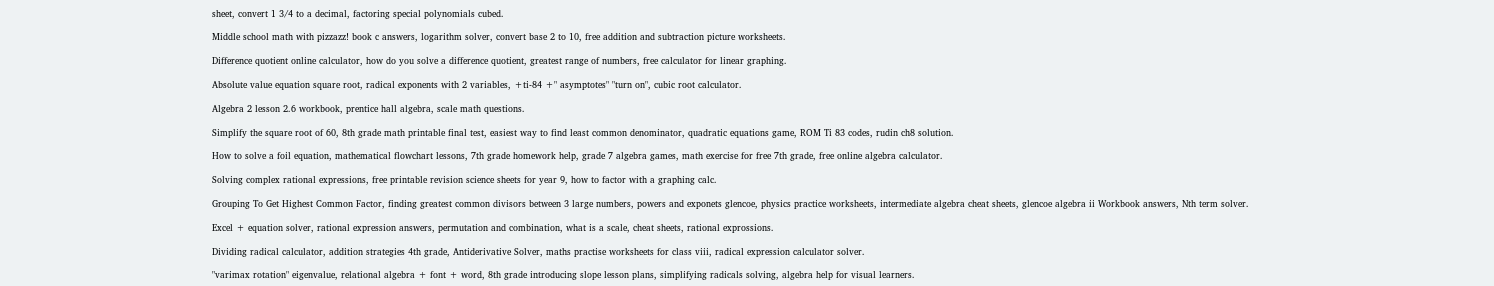sheet, convert 1 3/4 to a decimal, factoring special polynomials cubed.

Middle school math with pizzazz! book c answers, logarithm solver, convert base 2 to 10, free addition and subtraction picture worksheets.

Difference quotient online calculator, how do you solve a difference quotient, greatest range of numbers, free calculator for linear graphing.

Absolute value equation square root, radical exponents with 2 variables, +ti-84 +" asymptotes" "turn on", cubic root calculator.

Algebra 2 lesson 2.6 workbook, prentice hall algebra, scale math questions.

Simplify the square root of 60, 8th grade math printable final test, easiest way to find least common denominator, quadratic equations game, ROM Ti 83 codes, rudin ch8 solution.

How to solve a foil equation, mathematical flowchart lessons, 7th grade homework help, grade 7 algebra games, math exercise for free 7th grade, free online algebra calculator.

Solving complex rational expressions, free printable revision science sheets for year 9, how to factor with a graphing calc.

Grouping To Get Highest Common Factor, finding greatest common divisors between 3 large numbers, powers and exponets glencoe, physics practice worksheets, intermediate algebra cheat sheets, glencoe algebra ii Workbook answers, Nth term solver.

Excel + equation solver, rational expression answers, permutation and combination, what is a scale, cheat sheets, rational exprossions.

Dividing radical calculator, addition strategies 4th grade, Antiderivative Solver, maths practise worksheets for class viii, radical expression calculator solver.

"varimax rotation" eigenvalue, relational algebra + font + word, 8th grade introducing slope lesson plans, simplifying radicals solving, algebra help for visual learners.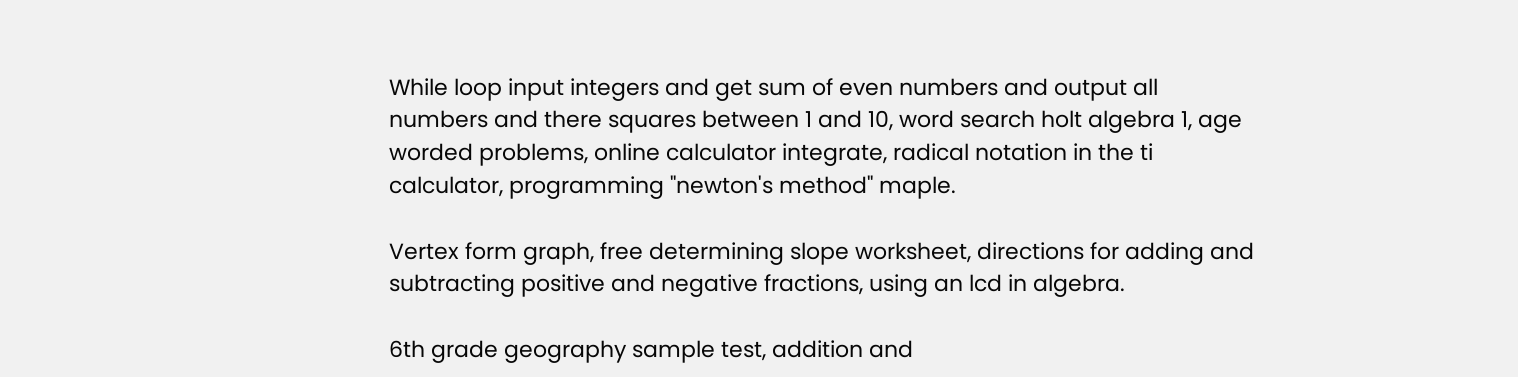While loop input integers and get sum of even numbers and output all numbers and there squares between 1 and 10, word search holt algebra 1, age worded problems, online calculator integrate, radical notation in the ti calculator, programming "newton's method" maple.

Vertex form graph, free determining slope worksheet, directions for adding and subtracting positive and negative fractions, using an lcd in algebra.

6th grade geography sample test, addition and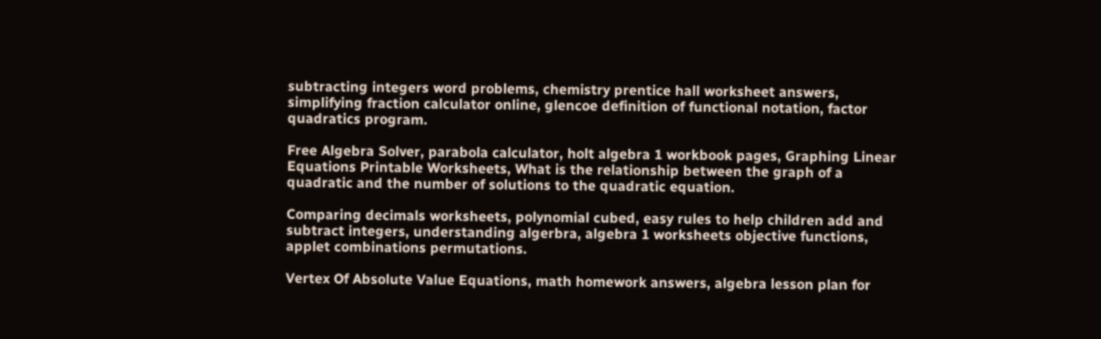subtracting integers word problems, chemistry prentice hall worksheet answers, simplifying fraction calculator online, glencoe definition of functional notation, factor quadratics program.

Free Algebra Solver, parabola calculator, holt algebra 1 workbook pages, Graphing Linear Equations Printable Worksheets, What is the relationship between the graph of a quadratic and the number of solutions to the quadratic equation.

Comparing decimals worksheets, polynomial cubed, easy rules to help children add and subtract integers, understanding algerbra, algebra 1 worksheets objective functions, applet combinations permutations.

Vertex Of Absolute Value Equations, math homework answers, algebra lesson plan for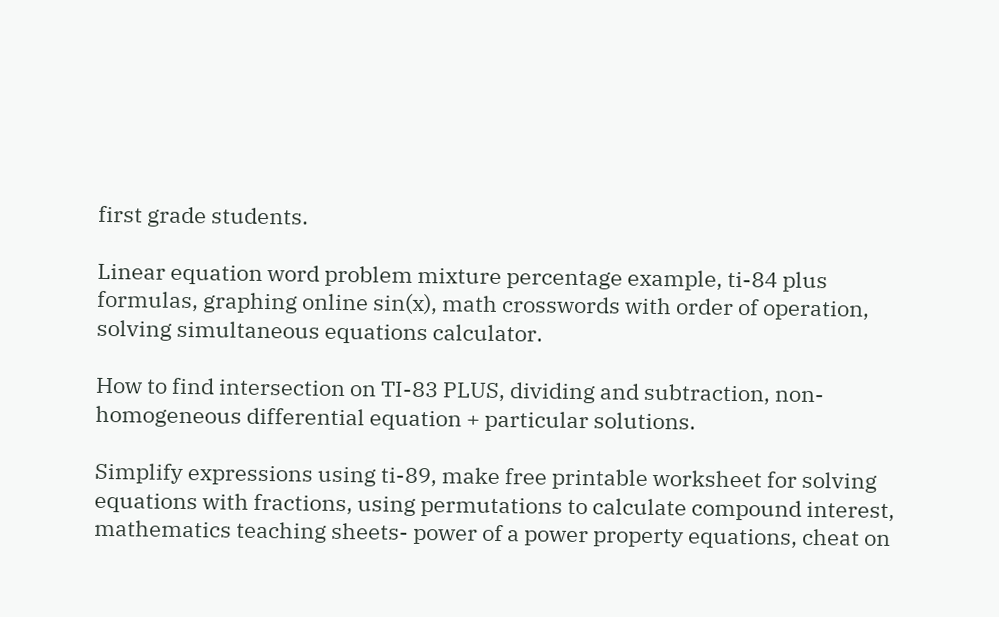first grade students.

Linear equation word problem mixture percentage example, ti-84 plus formulas, graphing online sin(x), math crosswords with order of operation, solving simultaneous equations calculator.

How to find intersection on TI-83 PLUS, dividing and subtraction, non-homogeneous differential equation + particular solutions.

Simplify expressions using ti-89, make free printable worksheet for solving equations with fractions, using permutations to calculate compound interest, mathematics teaching sheets- power of a power property equations, cheat on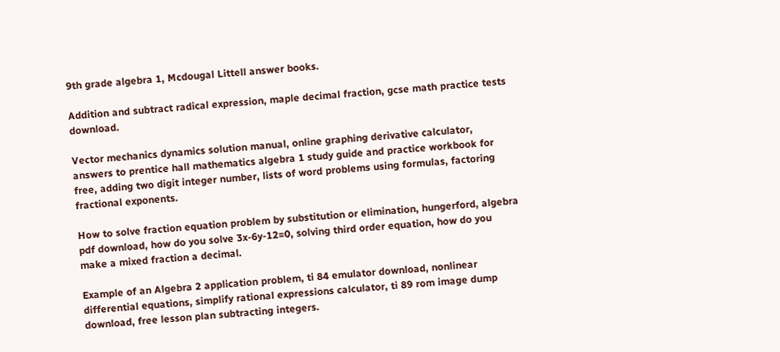9th grade algebra 1, Mcdougal Littell answer books.

Addition and subtract radical expression, maple decimal fraction, gcse math practice tests download.

Vector mechanics dynamics solution manual, online graphing derivative calculator, answers to prentice hall mathematics algebra 1 study guide and practice workbook for free, adding two digit integer number, lists of word problems using formulas, factoring fractional exponents.

How to solve fraction equation problem by substitution or elimination, hungerford, algebra pdf download, how do you solve 3x-6y-12=0, solving third order equation, how do you make a mixed fraction a decimal.

Example of an Algebra 2 application problem, ti 84 emulator download, nonlinear differential equations, simplify rational expressions calculator, ti 89 rom image dump download, free lesson plan subtracting integers.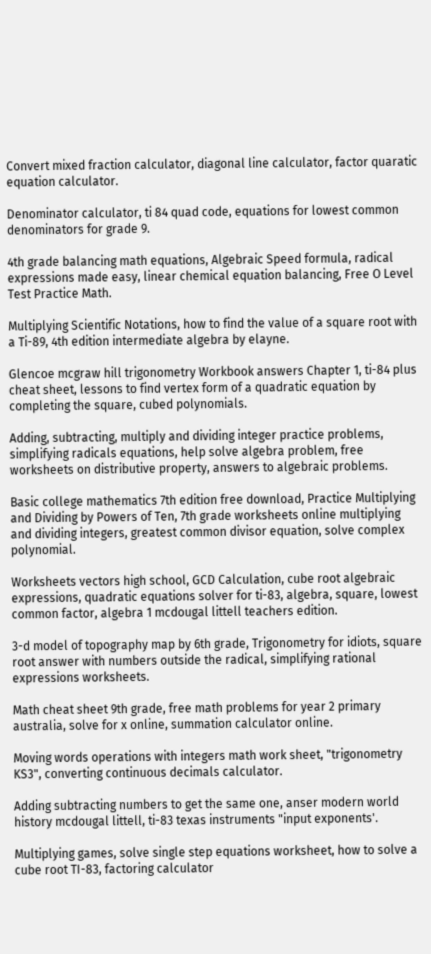Convert mixed fraction calculator, diagonal line calculator, factor quaratic equation calculator.

Denominator calculator, ti 84 quad code, equations for lowest common denominators for grade 9.

4th grade balancing math equations, Algebraic Speed formula, radical expressions made easy, linear chemical equation balancing, Free O Level Test Practice Math.

Multiplying Scientific Notations, how to find the value of a square root with a Ti-89, 4th edition intermediate algebra by elayne.

Glencoe mcgraw hill trigonometry Workbook answers Chapter 1, ti-84 plus cheat sheet, lessons to find vertex form of a quadratic equation by completing the square, cubed polynomials.

Adding, subtracting, multiply and dividing integer practice problems, simplifying radicals equations, help solve algebra problem, free worksheets on distributive property, answers to algebraic problems.

Basic college mathematics 7th edition free download, Practice Multiplying and Dividing by Powers of Ten, 7th grade worksheets online multiplying and dividing integers, greatest common divisor equation, solve complex polynomial.

Worksheets vectors high school, GCD Calculation, cube root algebraic expressions, quadratic equations solver for ti-83, algebra, square, lowest common factor, algebra 1 mcdougal littell teachers edition.

3-d model of topography map by 6th grade, Trigonometry for idiots, square root answer with numbers outside the radical, simplifying rational expressions worksheets.

Math cheat sheet 9th grade, free math problems for year 2 primary australia, solve for x online, summation calculator online.

Moving words operations with integers math work sheet, "trigonometry KS3", converting continuous decimals calculator.

Adding subtracting numbers to get the same one, anser modern world history mcdougal littell, ti-83 texas instruments "input exponents'.

Multiplying games, solve single step equations worksheet, how to solve a cube root TI-83, factoring calculator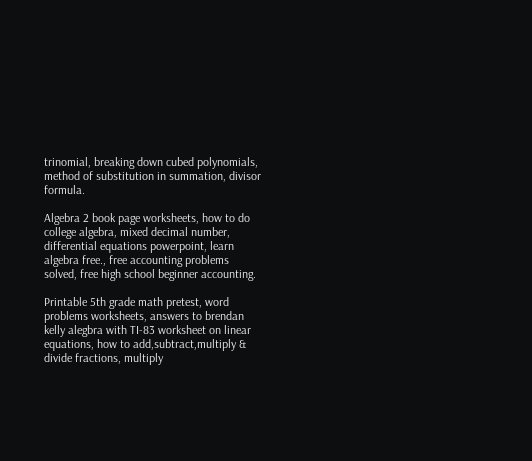trinomial, breaking down cubed polynomials, method of substitution in summation, divisor formula.

Algebra 2 book page worksheets, how to do college algebra, mixed decimal number, differential equations powerpoint, learn algebra free., free accounting problems solved, free high school beginner accounting.

Printable 5th grade math pretest, word problems worksheets, answers to brendan kelly alegbra with TI-83 worksheet on linear equations, how to add,subtract,multiply & divide fractions, multiply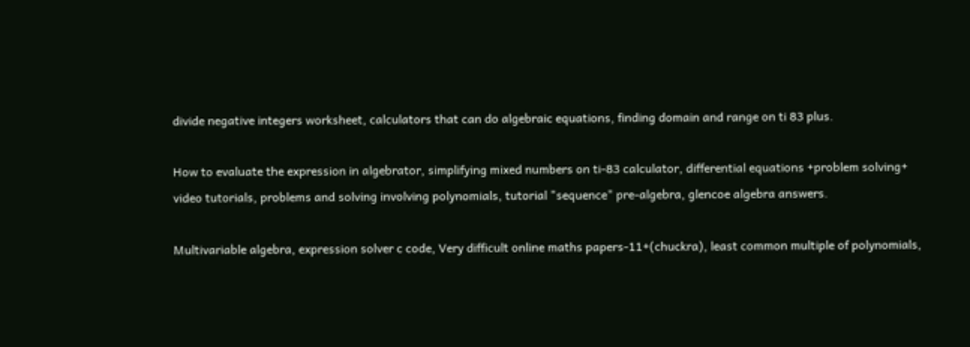divide negative integers worksheet, calculators that can do algebraic equations, finding domain and range on ti 83 plus.

How to evaluate the expression in algebrator, simplifying mixed numbers on ti-83 calculator, differential equations +problem solving+ video tutorials, problems and solving involving polynomials, tutorial "sequence" pre-algebra, glencoe algebra answers.

Multivariable algebra, expression solver c code, Very difficult online maths papers-11+(chuckra), least common multiple of polynomials,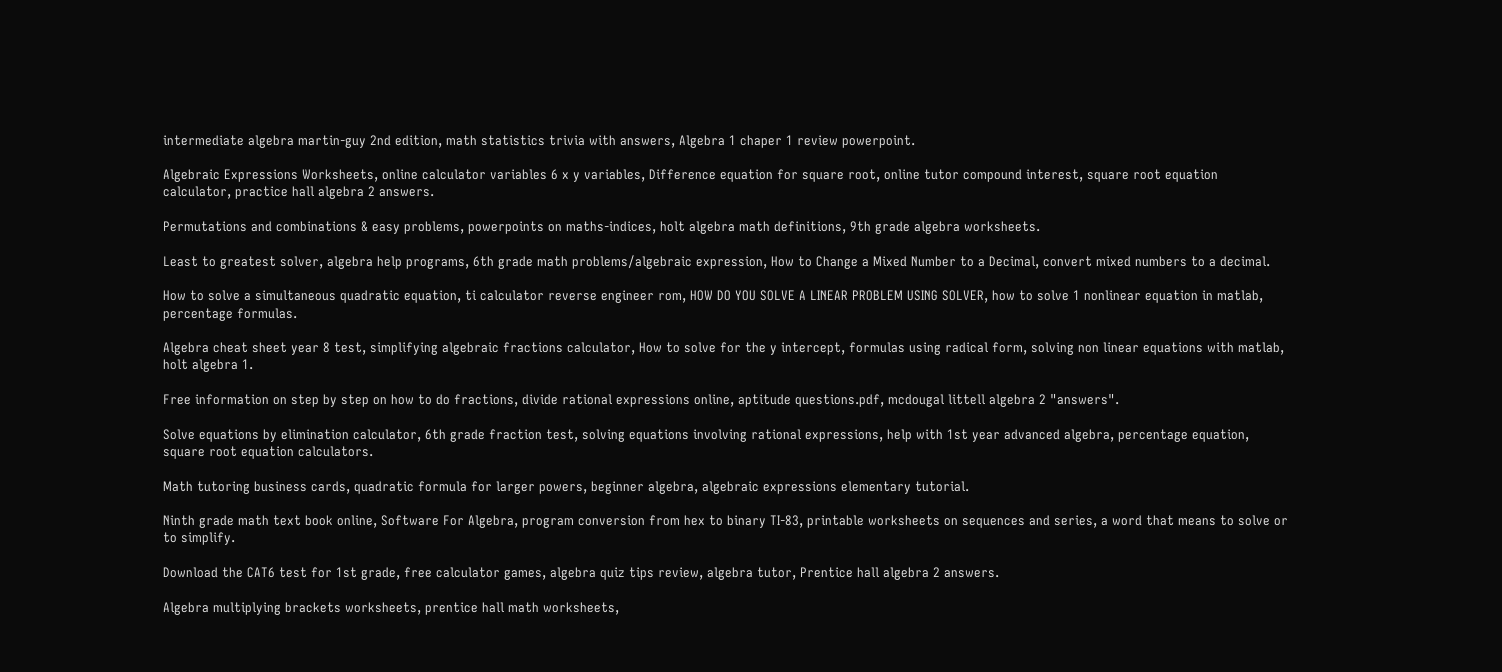intermediate algebra martin-guy 2nd edition, math statistics trivia with answers, Algebra 1 chaper 1 review powerpoint.

Algebraic Expressions Worksheets, online calculator variables 6 x y variables, Difference equation for square root, online tutor compound interest, square root equation calculator, practice hall algebra 2 answers.

Permutations and combinations & easy problems, powerpoints on maths-indices, holt algebra math definitions, 9th grade algebra worksheets.

Least to greatest solver, algebra help programs, 6th grade math problems/algebraic expression, How to Change a Mixed Number to a Decimal, convert mixed numbers to a decimal.

How to solve a simultaneous quadratic equation, ti calculator reverse engineer rom, HOW DO YOU SOLVE A LINEAR PROBLEM USING SOLVER, how to solve 1 nonlinear equation in matlab, percentage formulas.

Algebra cheat sheet year 8 test, simplifying algebraic fractions calculator, How to solve for the y intercept, formulas using radical form, solving non linear equations with matlab, holt algebra 1.

Free information on step by step on how to do fractions, divide rational expressions online, aptitude questions.pdf, mcdougal littell algebra 2 "answers".

Solve equations by elimination calculator, 6th grade fraction test, solving equations involving rational expressions, help with 1st year advanced algebra, percentage equation, square root equation calculators.

Math tutoring business cards, quadratic formula for larger powers, beginner algebra, algebraic expressions elementary tutorial.

Ninth grade math text book online, Software For Algebra, program conversion from hex to binary TI-83, printable worksheets on sequences and series, a word that means to solve or to simplify.

Download the CAT6 test for 1st grade, free calculator games, algebra quiz tips review, algebra tutor, Prentice hall algebra 2 answers.

Algebra multiplying brackets worksheets, prentice hall math worksheets,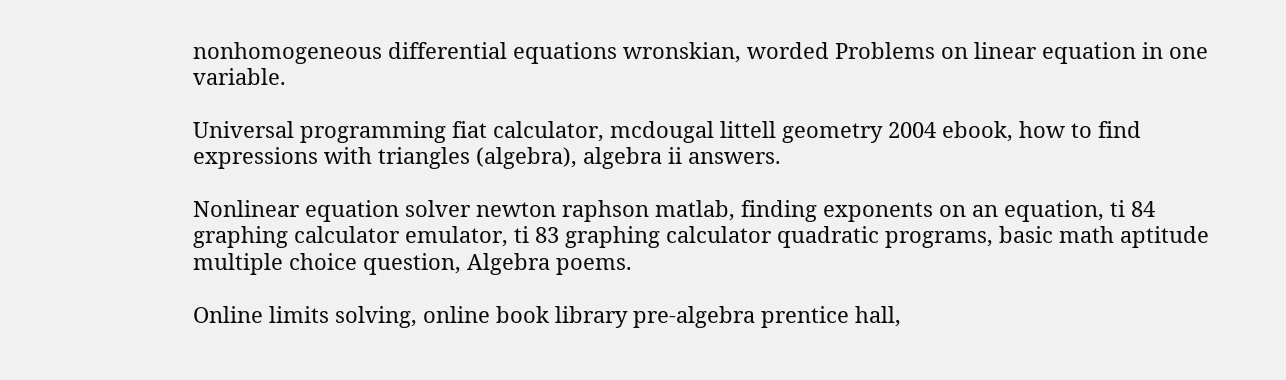nonhomogeneous differential equations wronskian, worded Problems on linear equation in one variable.

Universal programming fiat calculator, mcdougal littell geometry 2004 ebook, how to find expressions with triangles (algebra), algebra ii answers.

Nonlinear equation solver newton raphson matlab, finding exponents on an equation, ti 84 graphing calculator emulator, ti 83 graphing calculator quadratic programs, basic math aptitude multiple choice question, Algebra poems.

Online limits solving, online book library pre-algebra prentice hall,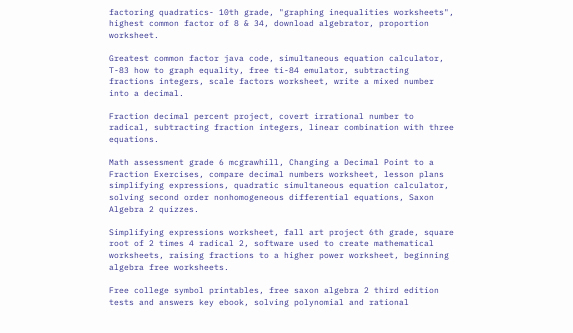factoring quadratics- 10th grade, "graphing inequalities worksheets", highest common factor of 8 & 34, download algebrator, proportion worksheet.

Greatest common factor java code, simultaneous equation calculator, T-83 how to graph equality, free ti-84 emulator, subtracting fractions integers, scale factors worksheet, write a mixed number into a decimal.

Fraction decimal percent project, covert irrational number to radical, subtracting fraction integers, linear combination with three equations.

Math assessment grade 6 mcgrawhill, Changing a Decimal Point to a Fraction Exercises, compare decimal numbers worksheet, lesson plans simplifying expressions, quadratic simultaneous equation calculator, solving second order nonhomogeneous differential equations, Saxon Algebra 2 quizzes.

Simplifying expressions worksheet, fall art project 6th grade, square root of 2 times 4 radical 2, software used to create mathematical worksheets, raising fractions to a higher power worksheet, beginning algebra free worksheets.

Free college symbol printables, free saxon algebra 2 third edition tests and answers key ebook, solving polynomial and rational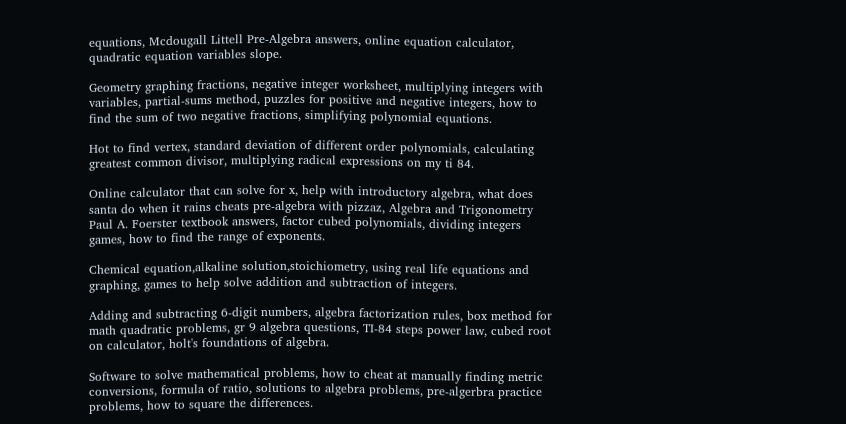equations, Mcdougall Littell Pre-Algebra answers, online equation calculator, quadratic equation variables slope.

Geometry graphing fractions, negative integer worksheet, multiplying integers with variables, partial-sums method, puzzles for positive and negative integers, how to find the sum of two negative fractions, simplifying polynomial equations.

Hot to find vertex, standard deviation of different order polynomials, calculating greatest common divisor, multiplying radical expressions on my ti 84.

Online calculator that can solve for x, help with introductory algebra, what does santa do when it rains cheats pre-algebra with pizzaz, Algebra and Trigonometry Paul A. Foerster textbook answers, factor cubed polynomials, dividing integers games, how to find the range of exponents.

Chemical equation,alkaline solution,stoichiometry, using real life equations and graphing, games to help solve addition and subtraction of integers.

Adding and subtracting 6-digit numbers, algebra factorization rules, box method for math quadratic problems, gr 9 algebra questions, TI-84 steps power law, cubed root on calculator, holt's foundations of algebra.

Software to solve mathematical problems, how to cheat at manually finding metric conversions, formula of ratio, solutions to algebra problems, pre-algerbra practice problems, how to square the differences.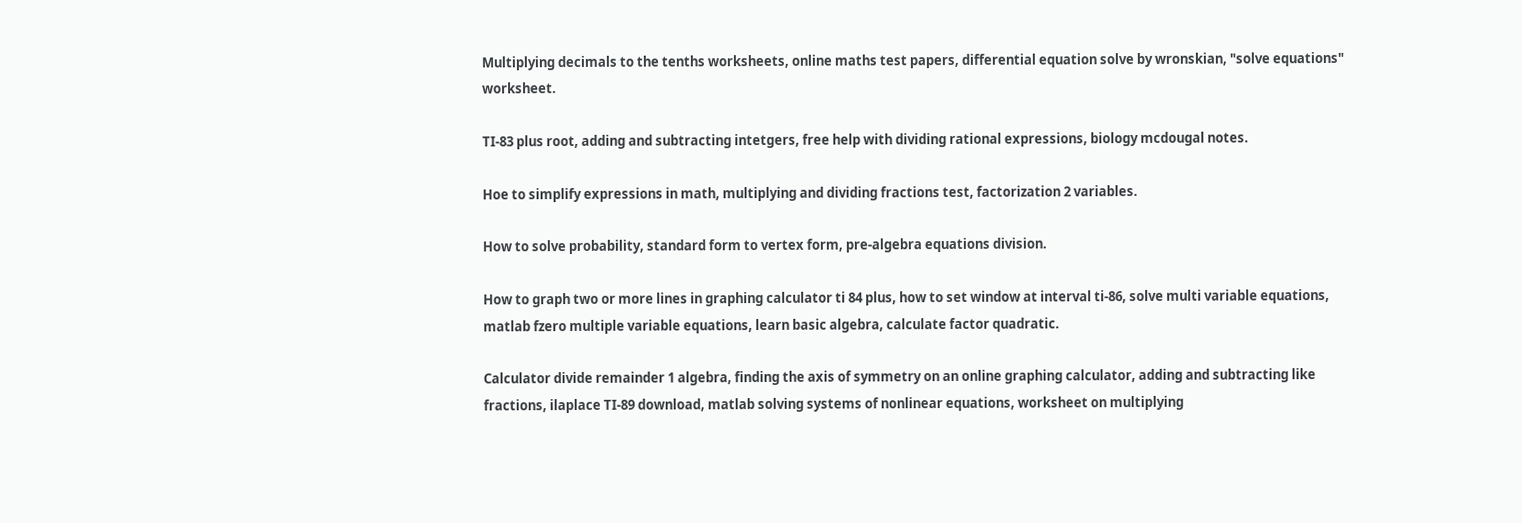Multiplying decimals to the tenths worksheets, online maths test papers, differential equation solve by wronskian, "solve equations" worksheet.

TI-83 plus root, adding and subtracting intetgers, free help with dividing rational expressions, biology mcdougal notes.

Hoe to simplify expressions in math, multiplying and dividing fractions test, factorization 2 variables.

How to solve probability, standard form to vertex form, pre-algebra equations division.

How to graph two or more lines in graphing calculator ti 84 plus, how to set window at interval ti-86, solve multi variable equations, matlab fzero multiple variable equations, learn basic algebra, calculate factor quadratic.

Calculator divide remainder 1 algebra, finding the axis of symmetry on an online graphing calculator, adding and subtracting like fractions, ilaplace TI-89 download, matlab solving systems of nonlinear equations, worksheet on multiplying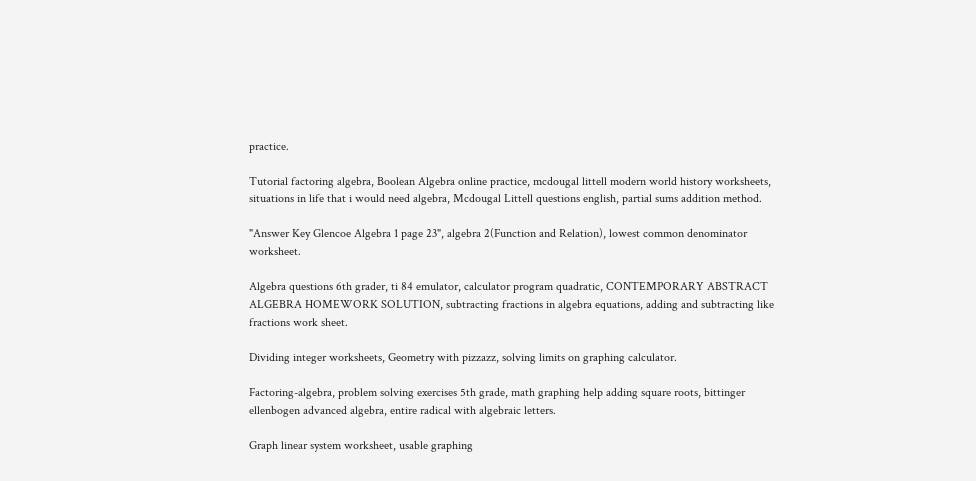practice.

Tutorial factoring algebra, Boolean Algebra online practice, mcdougal littell modern world history worksheets, situations in life that i would need algebra, Mcdougal Littell questions english, partial sums addition method.

"Answer Key Glencoe Algebra 1 page 23", algebra 2(Function and Relation), lowest common denominator worksheet.

Algebra questions 6th grader, ti 84 emulator, calculator program quadratic, CONTEMPORARY ABSTRACT ALGEBRA HOMEWORK SOLUTION, subtracting fractions in algebra equations, adding and subtracting like fractions work sheet.

Dividing integer worksheets, Geometry with pizzazz, solving limits on graphing calculator.

Factoring-algebra, problem solving exercises 5th grade, math graphing help adding square roots, bittinger ellenbogen advanced algebra, entire radical with algebraic letters.

Graph linear system worksheet, usable graphing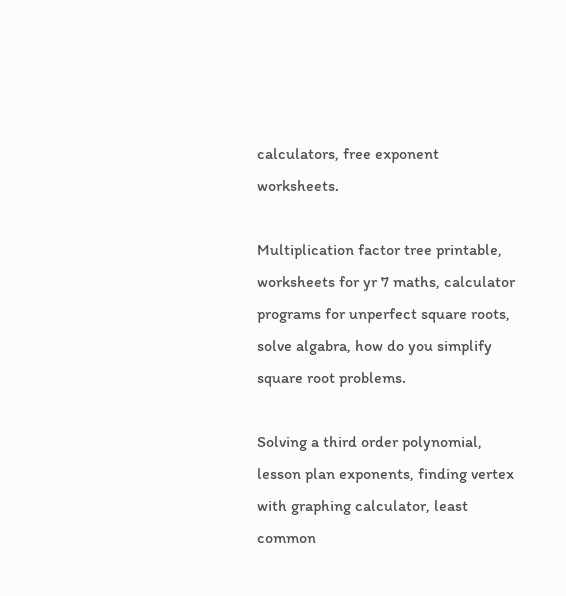calculators, free exponent worksheets.

Multiplication factor tree printable, worksheets for yr 7 maths, calculator programs for unperfect square roots, solve algabra, how do you simplify square root problems.

Solving a third order polynomial, lesson plan exponents, finding vertex with graphing calculator, least common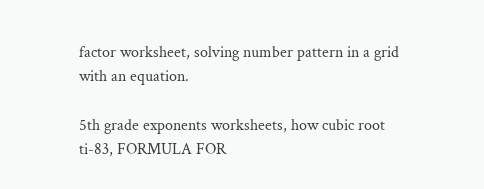factor worksheet, solving number pattern in a grid with an equation.

5th grade exponents worksheets, how cubic root ti-83, FORMULA FOR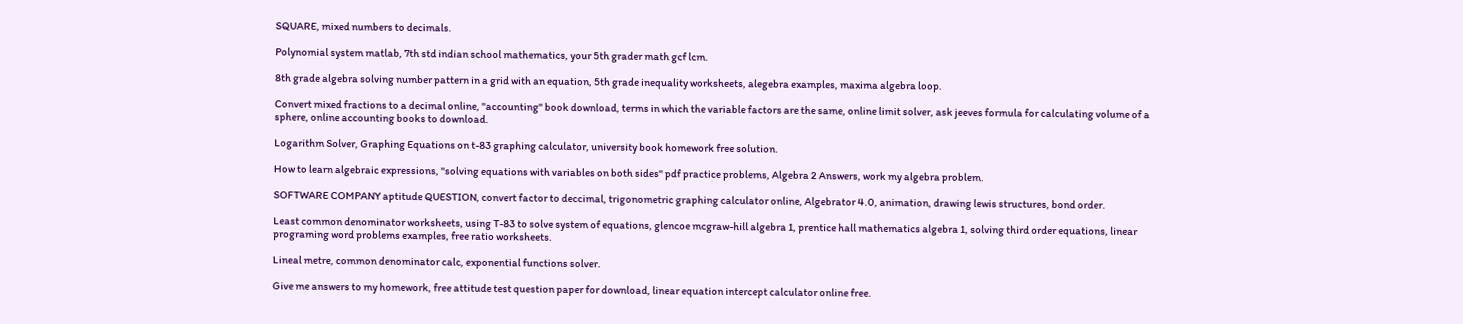SQUARE, mixed numbers to decimals.

Polynomial system matlab, 7th std indian school mathematics, your 5th grader math gcf lcm.

8th grade algebra solving number pattern in a grid with an equation, 5th grade inequality worksheets, alegebra examples, maxima algebra loop.

Convert mixed fractions to a decimal online, "accounting" book download, terms in which the variable factors are the same, online limit solver, ask jeeves formula for calculating volume of a sphere, online accounting books to download.

Logarithm Solver, Graphing Equations on t-83 graphing calculator, university book homework free solution.

How to learn algebraic expressions, "solving equations with variables on both sides" pdf practice problems, Algebra 2 Answers, work my algebra problem.

SOFTWARE COMPANY aptitude QUESTION, convert factor to deccimal, trigonometric graphing calculator online, Algebrator 4.0, animation, drawing lewis structures, bond order.

Least common denominator worksheets, using T-83 to solve system of equations, glencoe mcgraw-hill algebra 1, prentice hall mathematics algebra 1, solving third order equations, linear programing word problems examples, free ratio worksheets.

Lineal metre, common denominator calc, exponential functions solver.

Give me answers to my homework, free attitude test question paper for download, linear equation intercept calculator online free.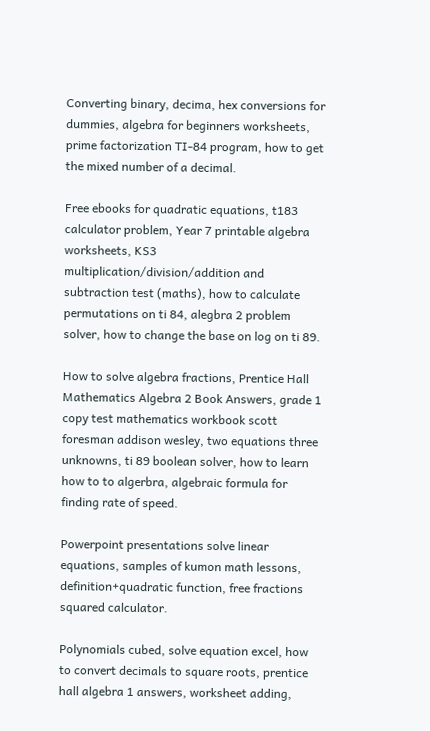Converting binary, decima, hex conversions for dummies, algebra for beginners worksheets, prime factorization TI-84 program, how to get the mixed number of a decimal.

Free ebooks for quadratic equations, t183 calculator problem, Year 7 printable algebra worksheets, KS3 multiplication/division/addition and subtraction test (maths), how to calculate permutations on ti 84, alegbra 2 problem solver, how to change the base on log on ti 89.

How to solve algebra fractions, Prentice Hall Mathematics Algebra 2 Book Answers, grade 1 copy test mathematics workbook scott foresman addison wesley, two equations three unknowns, ti 89 boolean solver, how to learn how to to algerbra, algebraic formula for finding rate of speed.

Powerpoint presentations solve linear equations, samples of kumon math lessons, definition+quadratic function, free fractions squared calculator.

Polynomials cubed, solve equation excel, how to convert decimals to square roots, prentice hall algebra 1 answers, worksheet adding,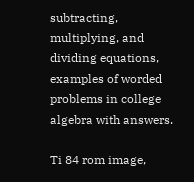subtracting, multiplying, and dividing equations, examples of worded problems in college algebra with answers.

Ti 84 rom image,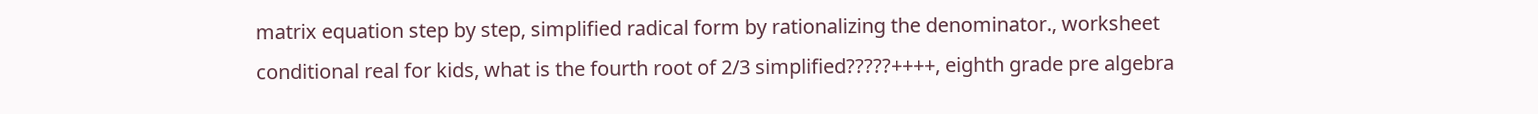matrix equation step by step, simplified radical form by rationalizing the denominator., worksheet conditional real for kids, what is the fourth root of 2/3 simplified?????++++, eighth grade pre algebra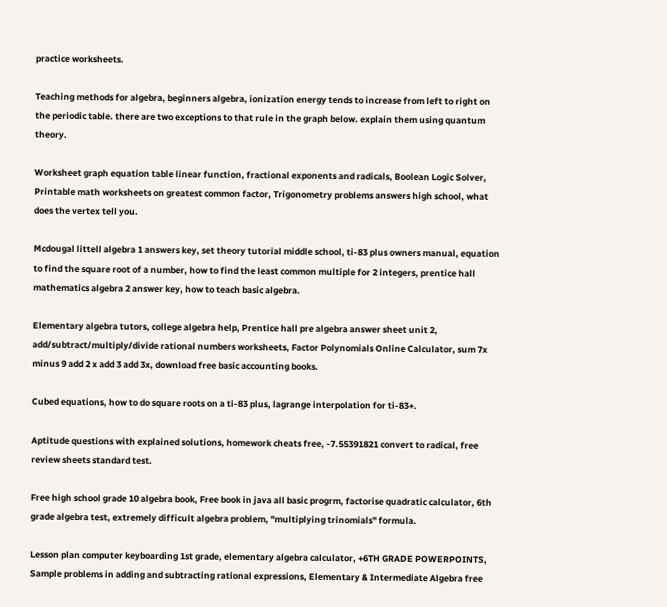practice worksheets.

Teaching methods for algebra, beginners algebra, ionization energy tends to increase from left to right on the periodic table. there are two exceptions to that rule in the graph below. explain them using quantum theory.

Worksheet graph equation table linear function, fractional exponents and radicals, Boolean Logic Solver, Printable math worksheets on greatest common factor, Trigonometry problems answers high school, what does the vertex tell you.

Mcdougal littell algebra 1 answers key, set theory tutorial middle school, ti-83 plus owners manual, equation to find the square root of a number, how to find the least common multiple for 2 integers, prentice hall mathematics algebra 2 answer key, how to teach basic algebra.

Elementary algebra tutors, college algebra help, Prentice hall pre algebra answer sheet unit 2, add/subtract/multiply/divide rational numbers worksheets, Factor Polynomials Online Calculator, sum 7x minus 9 add 2 x add 3 add 3x, download free basic accounting books.

Cubed equations, how to do square roots on a ti-83 plus, lagrange interpolation for ti-83+.

Aptitude questions with explained solutions, homework cheats free, -7.55391821 convert to radical, free review sheets standard test.

Free high school grade 10 algebra book, Free book in java all basic progrm, factorise quadratic calculator, 6th grade algebra test, extremely difficult algebra problem, "multiplying trinomials" formula.

Lesson plan computer keyboarding 1st grade, elementary algebra calculator, +6TH GRADE POWERPOINTS, Sample problems in adding and subtracting rational expressions, Elementary & Intermediate Algebra free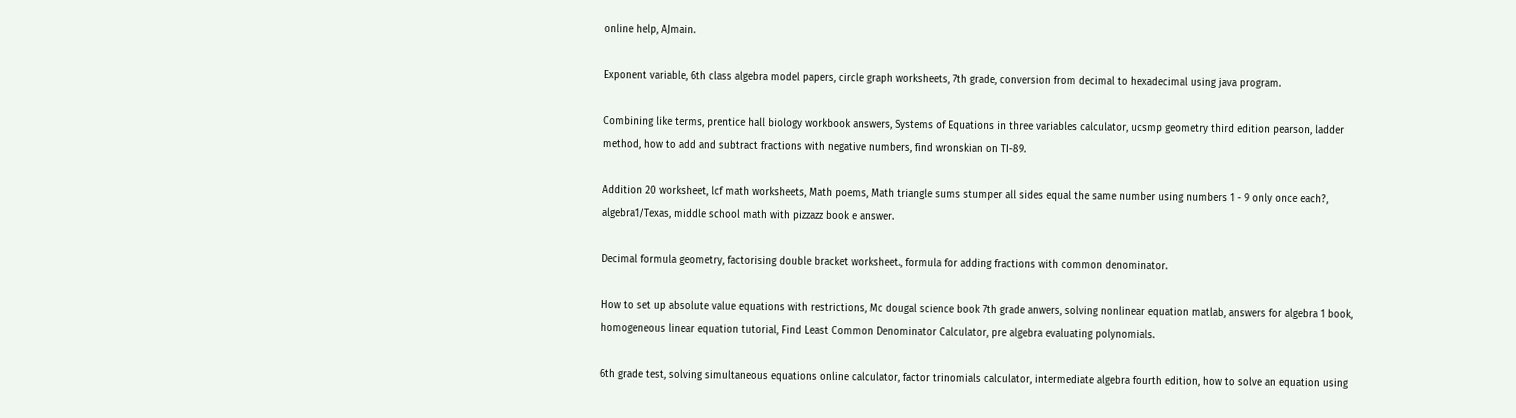online help, AJmain.

Exponent variable, 6th class algebra model papers, circle graph worksheets, 7th grade, conversion from decimal to hexadecimal using java program.

Combining like terms, prentice hall biology workbook answers, Systems of Equations in three variables calculator, ucsmp geometry third edition pearson, ladder method, how to add and subtract fractions with negative numbers, find wronskian on TI-89.

Addition 20 worksheet, lcf math worksheets, Math poems, Math triangle sums stumper all sides equal the same number using numbers 1 - 9 only once each?, algebra1/Texas, middle school math with pizzazz book e answer.

Decimal formula geometry, factorising double bracket worksheet., formula for adding fractions with common denominator.

How to set up absolute value equations with restrictions, Mc dougal science book 7th grade anwers, solving nonlinear equation matlab, answers for algebra 1 book, homogeneous linear equation tutorial, Find Least Common Denominator Calculator, pre algebra evaluating polynomials.

6th grade test, solving simultaneous equations online calculator, factor trinomials calculator, intermediate algebra fourth edition, how to solve an equation using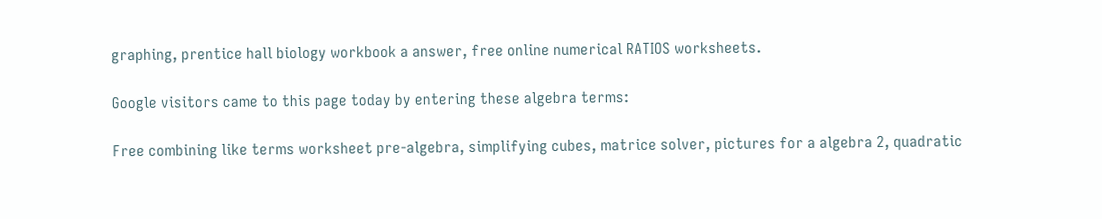graphing, prentice hall biology workbook a answer, free online numerical RATIOS worksheets.

Google visitors came to this page today by entering these algebra terms:

Free combining like terms worksheet pre-algebra, simplifying cubes, matrice solver, pictures for a algebra 2, quadratic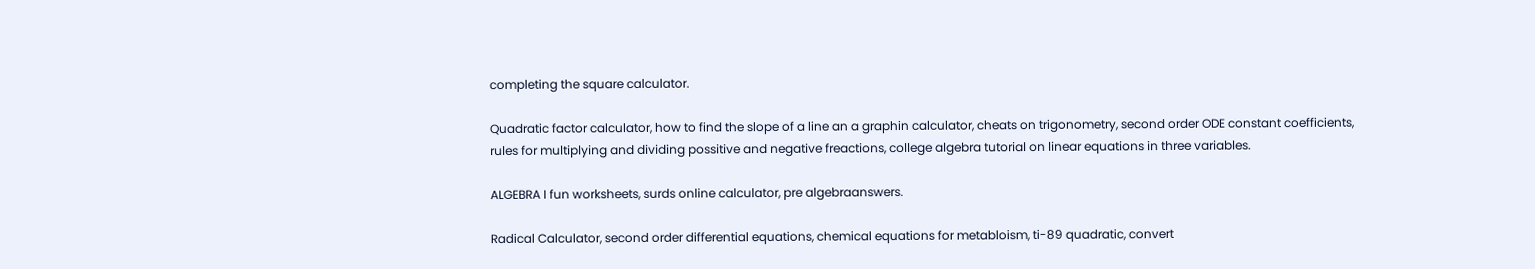completing the square calculator.

Quadratic factor calculator, how to find the slope of a line an a graphin calculator, cheats on trigonometry, second order ODE constant coefficients, rules for multiplying and dividing possitive and negative freactions, college algebra tutorial on linear equations in three variables.

ALGEBRA I fun worksheets, surds online calculator, pre algebraanswers.

Radical Calculator, second order differential equations, chemical equations for metabloism, ti-89 quadratic, convert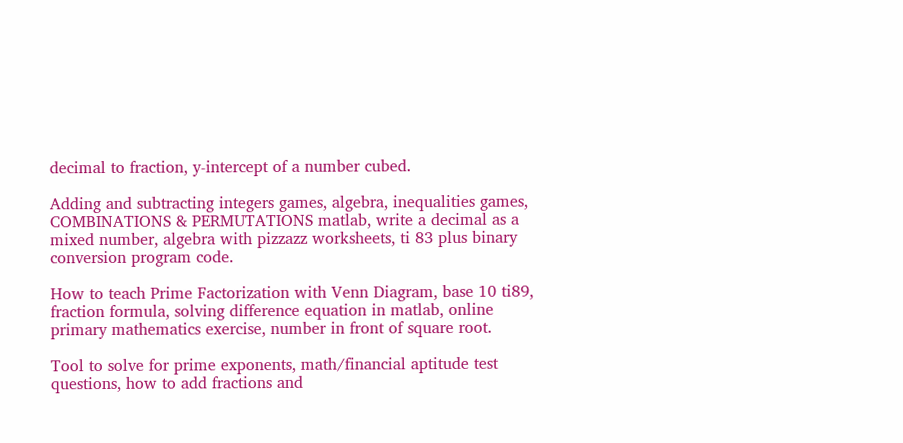decimal to fraction, y-intercept of a number cubed.

Adding and subtracting integers games, algebra, inequalities games, COMBINATIONS & PERMUTATIONS matlab, write a decimal as a mixed number, algebra with pizzazz worksheets, ti 83 plus binary conversion program code.

How to teach Prime Factorization with Venn Diagram, base 10 ti89, fraction formula, solving difference equation in matlab, online primary mathematics exercise, number in front of square root.

Tool to solve for prime exponents, math/financial aptitude test questions, how to add fractions and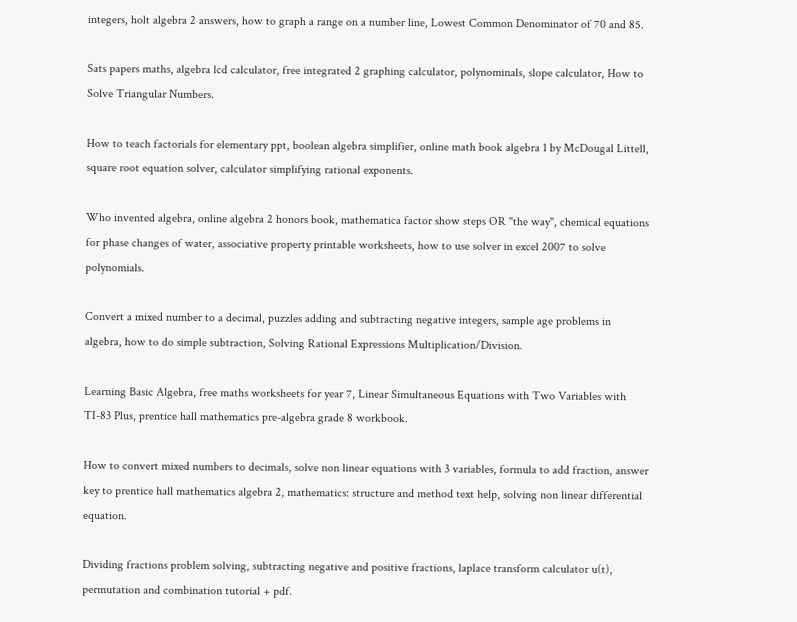integers, holt algebra 2 answers, how to graph a range on a number line, Lowest Common Denominator of 70 and 85.

Sats papers maths, algebra lcd calculator, free integrated 2 graphing calculator, polynominals, slope calculator, How to Solve Triangular Numbers.

How to teach factorials for elementary ppt, boolean algebra simplifier, online math book algebra 1 by McDougal Littell, square root equation solver, calculator simplifying rational exponents.

Who invented algebra, online algebra 2 honors book, mathematica factor show steps OR "the way", chemical equations for phase changes of water, associative property printable worksheets, how to use solver in excel 2007 to solve polynomials.

Convert a mixed number to a decimal, puzzles adding and subtracting negative integers, sample age problems in algebra, how to do simple subtraction, Solving Rational Expressions Multiplication/Division.

Learning Basic Algebra, free maths worksheets for year 7, Linear Simultaneous Equations with Two Variables with TI-83 Plus, prentice hall mathematics pre-algebra grade 8 workbook.

How to convert mixed numbers to decimals, solve non linear equations with 3 variables, formula to add fraction, answer key to prentice hall mathematics algebra 2, mathematics: structure and method text help, solving non linear differential equation.

Dividing fractions problem solving, subtracting negative and positive fractions, laplace transform calculator u(t), permutation and combination tutorial + pdf.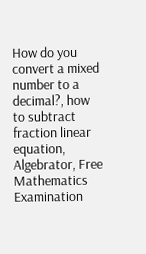How do you convert a mixed number to a decimal?, how to subtract fraction linear equation, Algebrator, Free Mathematics Examination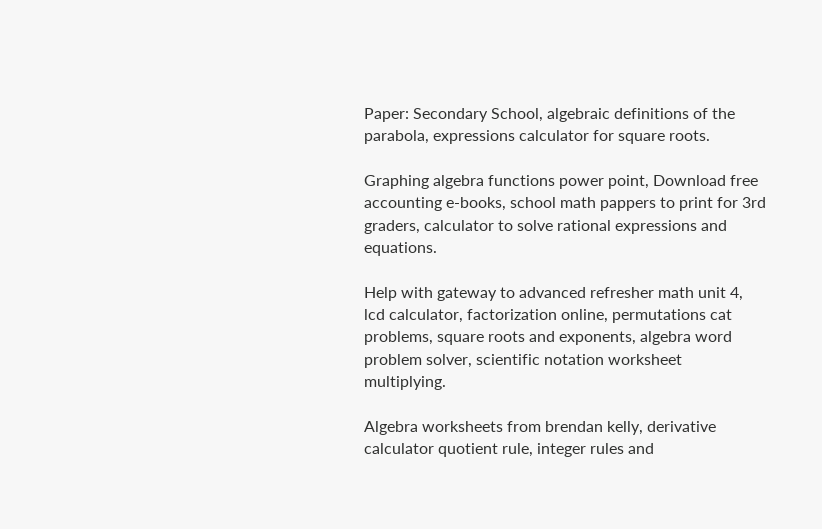Paper: Secondary School, algebraic definitions of the parabola, expressions calculator for square roots.

Graphing algebra functions power point, Download free accounting e-books, school math pappers to print for 3rd graders, calculator to solve rational expressions and equations.

Help with gateway to advanced refresher math unit 4, lcd calculator, factorization online, permutations cat problems, square roots and exponents, algebra word problem solver, scientific notation worksheet multiplying.

Algebra worksheets from brendan kelly, derivative calculator quotient rule, integer rules and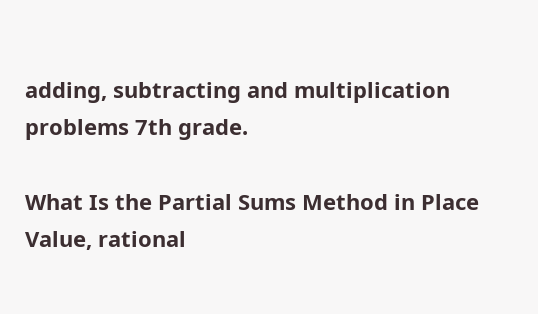adding, subtracting and multiplication problems 7th grade.

What Is the Partial Sums Method in Place Value, rational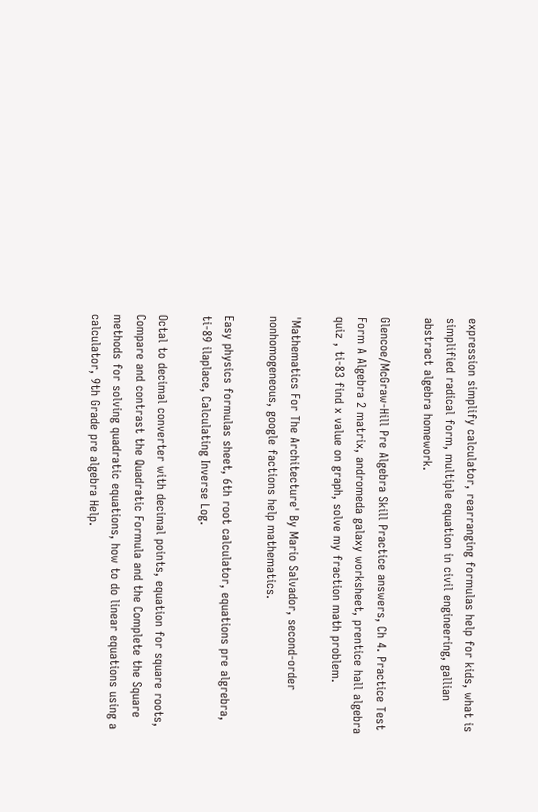expression simplify calculator, rearranging formulas help for kids, what is simplified radical form, multiple equation in civil engineering, gallian abstract algebra homework.

Glencoe/McGraw-Hill Pre Algebra Skill Practice answers, Ch 4. Practice Test Form A Algebra 2 matrix, andromeda galaxy worksheet, prentice hall algebra quiz , ti-83 find x value on graph, solve my fraction math problem.

'Mathematics For The Architecture' By Mario Salvador, second-order nonhomogeneous, google factions help mathematics.

Easy physics formulas sheet, 6th root calculator, equations pre algrebra, ti-89 ilaplace, Calculating Inverse Log.

Octal to decimal converter with decimal points, equation for square roots, Compare and contrast the Quadratic Formula and the Complete the Square methods for solving quadratic equations, how to do linear equations using a calculator, 9th Grade pre algebra Help.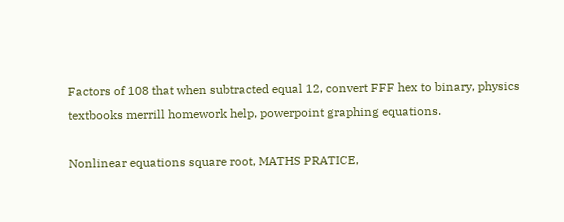Factors of 108 that when subtracted equal 12, convert FFF hex to binary, physics textbooks merrill homework help, powerpoint graphing equations.

Nonlinear equations square root, MATHS PRATICE,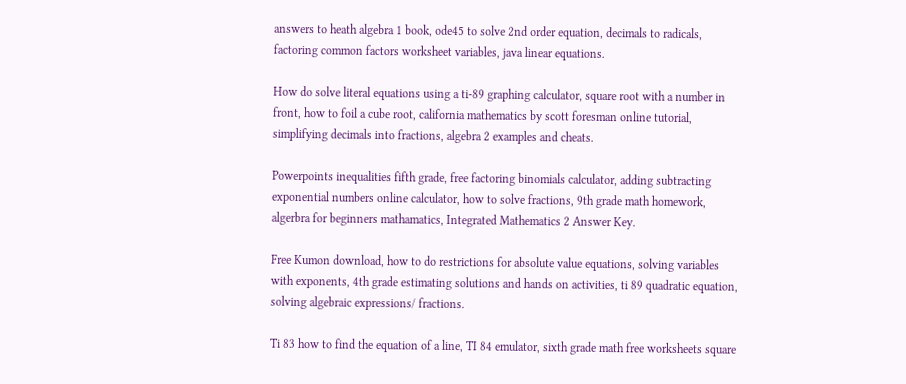answers to heath algebra 1 book, ode45 to solve 2nd order equation, decimals to radicals, factoring common factors worksheet variables, java linear equations.

How do solve literal equations using a ti-89 graphing calculator, square root with a number in front, how to foil a cube root, california mathematics by scott foresman online tutorial, simplifying decimals into fractions, algebra 2 examples and cheats.

Powerpoints inequalities fifth grade, free factoring binomials calculator, adding subtracting exponential numbers online calculator, how to solve fractions, 9th grade math homework, algerbra for beginners mathamatics, Integrated Mathematics 2 Answer Key.

Free Kumon download, how to do restrictions for absolute value equations, solving variables with exponents, 4th grade estimating solutions and hands on activities, ti 89 quadratic equation, solving algebraic expressions/ fractions.

Ti 83 how to find the equation of a line, TI 84 emulator, sixth grade math free worksheets square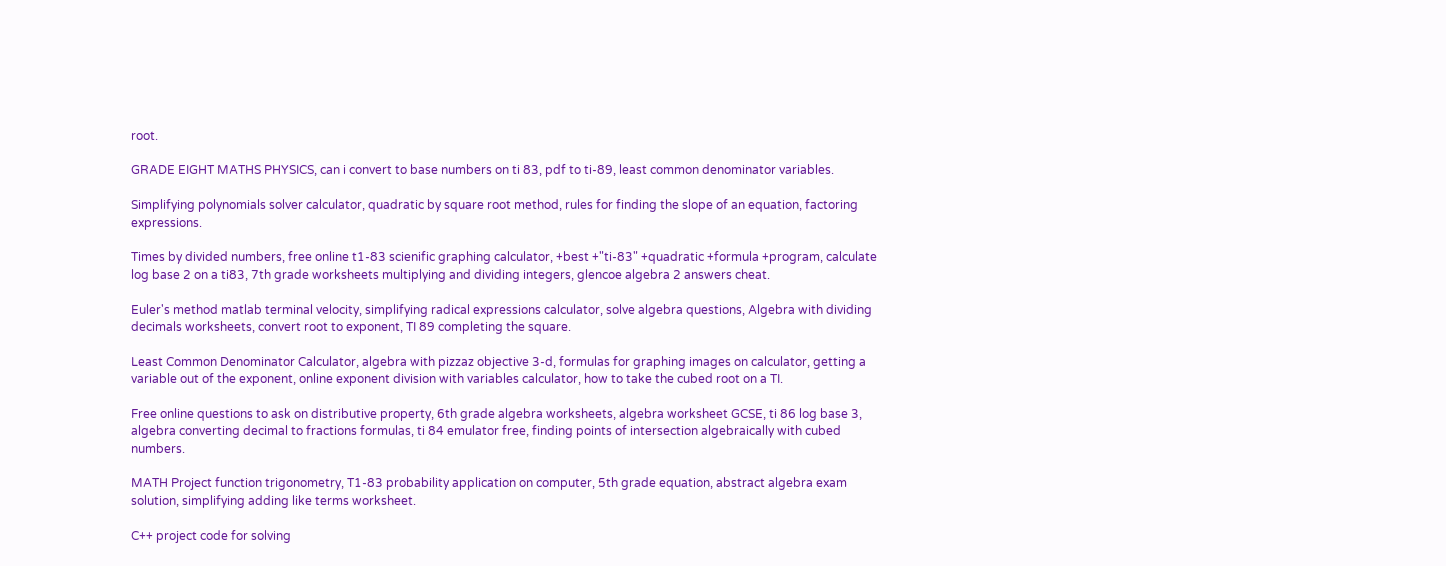root.

GRADE EIGHT MATHS PHYSICS, can i convert to base numbers on ti 83, pdf to ti-89, least common denominator variables.

Simplifying polynomials solver calculator, quadratic by square root method, rules for finding the slope of an equation, factoring expressions.

Times by divided numbers, free online t1-83 scienific graphing calculator, +best +"ti-83" +quadratic +formula +program, calculate log base 2 on a ti83, 7th grade worksheets multiplying and dividing integers, glencoe algebra 2 answers cheat.

Euler's method matlab terminal velocity, simplifying radical expressions calculator, solve algebra questions, Algebra with dividing decimals worksheets, convert root to exponent, TI 89 completing the square.

Least Common Denominator Calculator, algebra with pizzaz objective 3-d, formulas for graphing images on calculator, getting a variable out of the exponent, online exponent division with variables calculator, how to take the cubed root on a TI.

Free online questions to ask on distributive property, 6th grade algebra worksheets, algebra worksheet GCSE, ti 86 log base 3, algebra converting decimal to fractions formulas, ti 84 emulator free, finding points of intersection algebraically with cubed numbers.

MATH Project function trigonometry, T1-83 probability application on computer, 5th grade equation, abstract algebra exam solution, simplifying adding like terms worksheet.

C++ project code for solving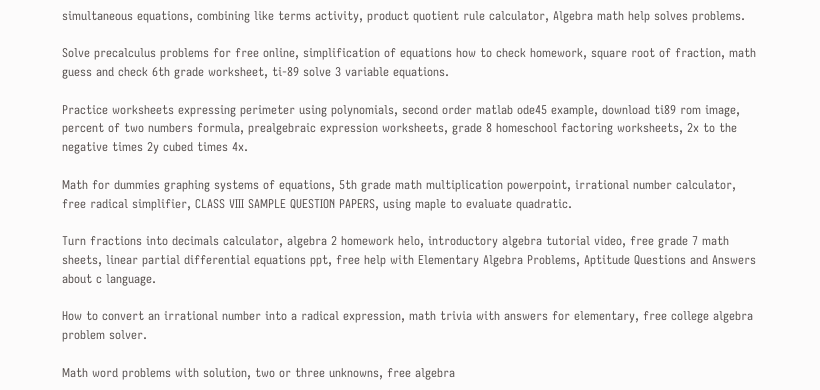simultaneous equations, combining like terms activity, product quotient rule calculator, Algebra math help solves problems.

Solve precalculus problems for free online, simplification of equations how to check homework, square root of fraction, math guess and check 6th grade worksheet, ti-89 solve 3 variable equations.

Practice worksheets expressing perimeter using polynomials, second order matlab ode45 example, download ti89 rom image, percent of two numbers formula, prealgebraic expression worksheets, grade 8 homeschool factoring worksheets, 2x to the negative times 2y cubed times 4x.

Math for dummies graphing systems of equations, 5th grade math multiplication powerpoint, irrational number calculator, free radical simplifier, CLASS VIII SAMPLE QUESTION PAPERS, using maple to evaluate quadratic.

Turn fractions into decimals calculator, algebra 2 homework helo, introductory algebra tutorial video, free grade 7 math sheets, linear partial differential equations ppt, free help with Elementary Algebra Problems, Aptitude Questions and Answers about c language.

How to convert an irrational number into a radical expression, math trivia with answers for elementary, free college algebra problem solver.

Math word problems with solution, two or three unknowns, free algebra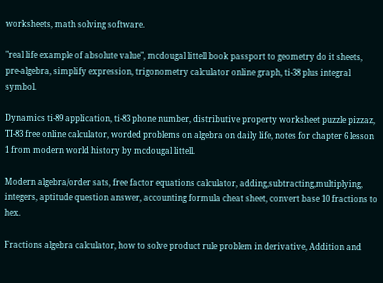worksheets, math solving software.

"real life example of absolute value", mcdougal littell book passport to geometry do it sheets, pre-algebra, simplify expression, trigonometry calculator online graph, ti-38 plus integral symbol.

Dynamics ti-89 application, ti-83 phone number, distributive property worksheet puzzle pizzaz, TI-83 free online calculator, worded problems on algebra on daily life, notes for chapter 6 lesson 1 from modern world history by mcdougal littell.

Modern algebra/order sats, free factor equations calculator, adding,subtracting,multiplying, integers, aptitude question answer, accounting formula cheat sheet, convert base 10 fractions to hex.

Fractions algebra calculator, how to solve product rule problem in derivative, Addition and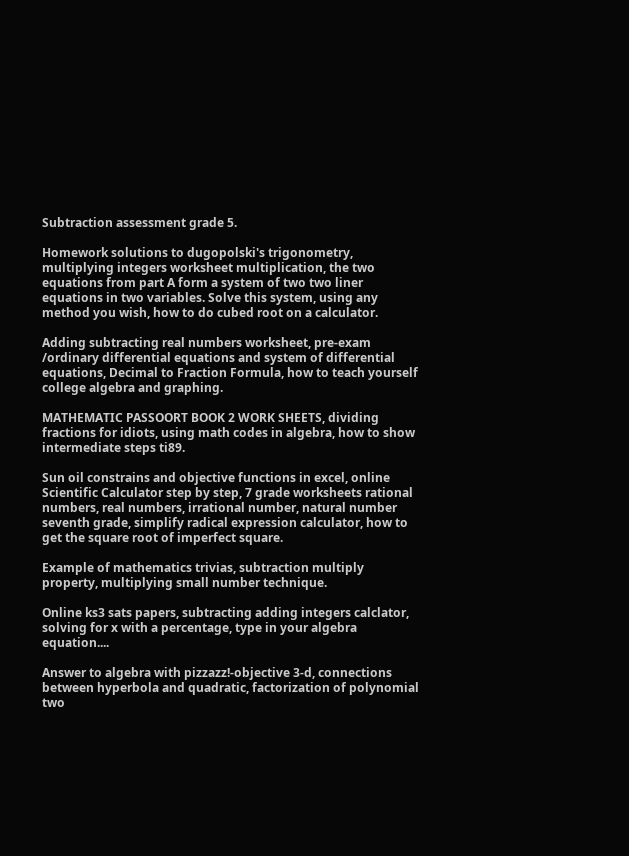Subtraction assessment grade 5.

Homework solutions to dugopolski's trigonometry, multiplying integers worksheet multiplication, the two equations from part A form a system of two two liner equations in two variables. Solve this system, using any method you wish, how to do cubed root on a calculator.

Adding subtracting real numbers worksheet, pre-exam /ordinary differential equations and system of differential equations, Decimal to Fraction Formula, how to teach yourself college algebra and graphing.

MATHEMATIC PASSOORT BOOK 2 WORK SHEETS, dividing fractions for idiots, using math codes in algebra, how to show intermediate steps ti89.

Sun oil constrains and objective functions in excel, online Scientific Calculator step by step, 7 grade worksheets rational numbers, real numbers, irrational number, natural number seventh grade, simplify radical expression calculator, how to get the square root of imperfect square.

Example of mathematics trivias, subtraction multiply property, multiplying small number technique.

Online ks3 sats papers, subtracting adding integers calclator, solving for x with a percentage, type in your algebra equation....

Answer to algebra with pizzazz!-objective 3-d, connections between hyperbola and quadratic, factorization of polynomial two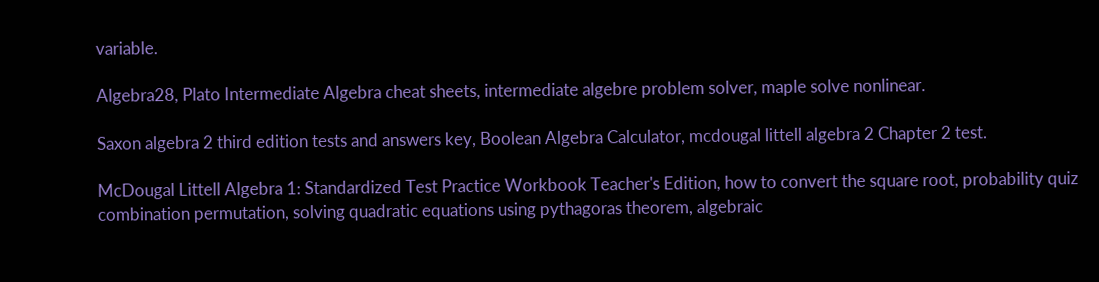variable.

Algebra28, Plato Intermediate Algebra cheat sheets, intermediate algebre problem solver, maple solve nonlinear.

Saxon algebra 2 third edition tests and answers key, Boolean Algebra Calculator, mcdougal littell algebra 2 Chapter 2 test.

McDougal Littell Algebra 1: Standardized Test Practice Workbook Teacher's Edition, how to convert the square root, probability quiz combination permutation, solving quadratic equations using pythagoras theorem, algebraic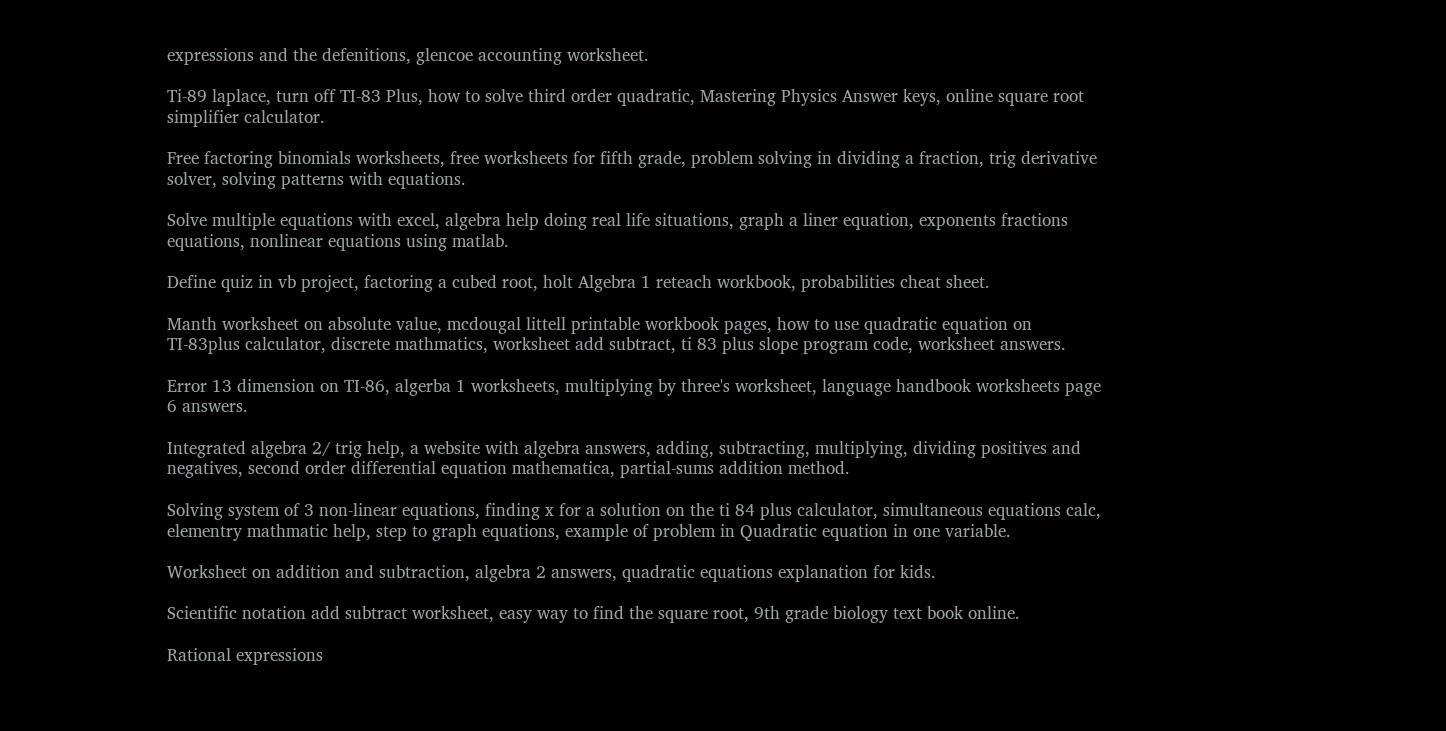expressions and the defenitions, glencoe accounting worksheet.

Ti-89 laplace, turn off TI-83 Plus, how to solve third order quadratic, Mastering Physics Answer keys, online square root simplifier calculator.

Free factoring binomials worksheets, free worksheets for fifth grade, problem solving in dividing a fraction, trig derivative solver, solving patterns with equations.

Solve multiple equations with excel, algebra help doing real life situations, graph a liner equation, exponents fractions equations, nonlinear equations using matlab.

Define quiz in vb project, factoring a cubed root, holt Algebra 1 reteach workbook, probabilities cheat sheet.

Manth worksheet on absolute value, mcdougal littell printable workbook pages, how to use quadratic equation on TI-83plus calculator, discrete mathmatics, worksheet add subtract, ti 83 plus slope program code, worksheet answers.

Error 13 dimension on TI-86, algerba 1 worksheets, multiplying by three's worksheet, language handbook worksheets page 6 answers.

Integrated algebra 2/ trig help, a website with algebra answers, adding, subtracting, multiplying, dividing positives and negatives, second order differential equation mathematica, partial-sums addition method.

Solving system of 3 non-linear equations, finding x for a solution on the ti 84 plus calculator, simultaneous equations calc, elementry mathmatic help, step to graph equations, example of problem in Quadratic equation in one variable.

Worksheet on addition and subtraction, algebra 2 answers, quadratic equations explanation for kids.

Scientific notation add subtract worksheet, easy way to find the square root, 9th grade biology text book online.

Rational expressions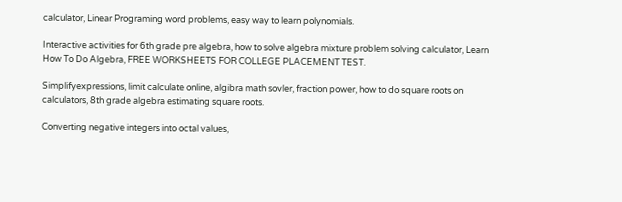calculator, Linear Programing word problems, easy way to learn polynomials.

Interactive activities for 6th grade pre algebra, how to solve algebra mixture problem solving calculator, Learn How To Do Algebra, FREE WORKSHEETS FOR COLLEGE PLACEMENT TEST.

Simplifyexpressions, limit calculate online, algibra math sovler, fraction power, how to do square roots on calculators, 8th grade algebra estimating square roots.

Converting negative integers into octal values,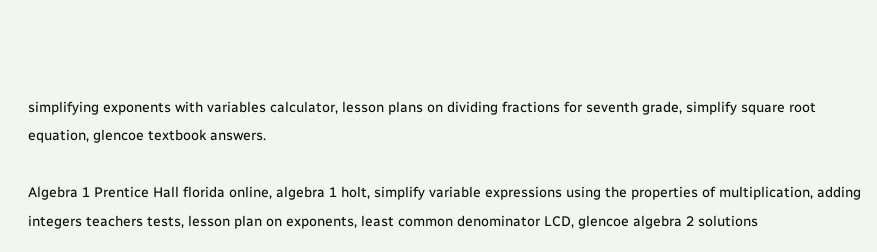simplifying exponents with variables calculator, lesson plans on dividing fractions for seventh grade, simplify square root equation, glencoe textbook answers.

Algebra 1 Prentice Hall florida online, algebra 1 holt, simplify variable expressions using the properties of multiplication, adding integers teachers tests, lesson plan on exponents, least common denominator LCD, glencoe algebra 2 solutions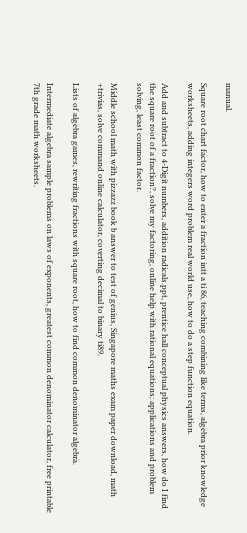manual.

Square root chart factor, how to enter a fraction intt a ti 86, teaching combining like terms, algebra prior knowledge worksheets, adding integers word problem real world use, how to do a step function equation.

Add and subtract to 4-Digit numbers, addition radicals.ppt, prentice hall conceptual physics answers, how do I find the square root of a fraction?, solve my factoring, online help with rational equations: applications and problem solving, least common factor.

Middle school math with pizzazz book b answer to test of genius, Singapore maths exam paper download, math +trivias, solve command online calculator, coverting decimal to binary ti89.

Lists of algebra games, rewriting fractions with square root, how to find common denominator algebra.

Intermediate algebra sample problems on laws of exponents, greatest common denominator calculator, free printable 7th grade math worksheets.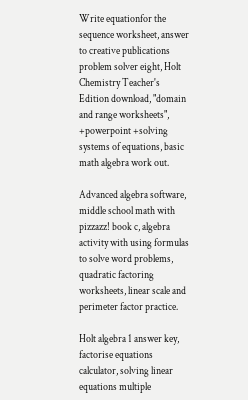Write equationfor the sequence worksheet, answer to creative publications problem solver eight, Holt Chemistry Teacher's Edition download, "domain and range worksheets", +powerpoint +solving systems of equations, basic math algebra work out.

Advanced algebra software, middle school math with pizzazz! book c, algebra activity with using formulas to solve word problems, quadratic factoring worksheets, linear scale and perimeter factor practice.

Holt algebra 1 answer key, factorise equations calculator, solving linear equations multiple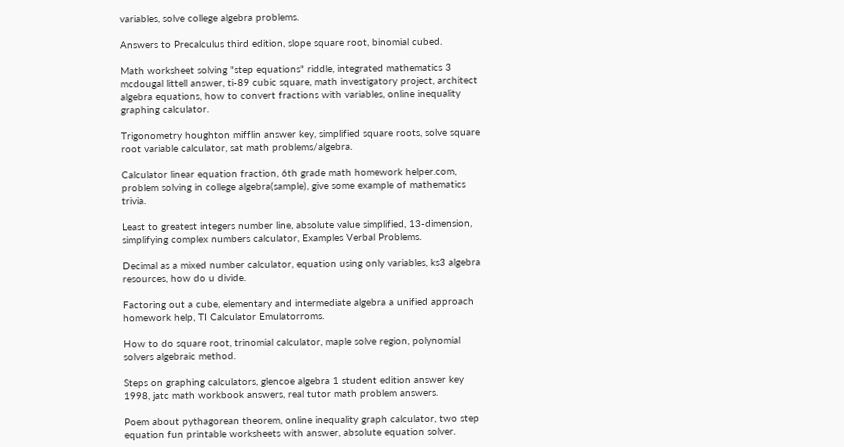variables, solve college algebra problems.

Answers to Precalculus third edition, slope square root, binomial cubed.

Math worksheet solving "step equations" riddle, integrated mathematics 3 mcdougal littell answer, ti-89 cubic square, math investigatory project, architect algebra equations, how to convert fractions with variables, online inequality graphing calculator.

Trigonometry houghton mifflin answer key, simplified square roots, solve square root variable calculator, sat math problems/algebra.

Calculator linear equation fraction, 6th grade math homework helper.com, problem solving in college algebra(sample), give some example of mathematics trivia.

Least to greatest integers number line, absolute value simplified, 13-dimension, simplifying complex numbers calculator, Examples Verbal Problems.

Decimal as a mixed number calculator, equation using only variables, ks3 algebra resources, how do u divide.

Factoring out a cube, elementary and intermediate algebra a unified approach homework help, TI Calculator Emulatorroms.

How to do square root, trinomial calculator, maple solve region, polynomial solvers algebraic method.

Steps on graphing calculators, glencoe algebra 1 student edition answer key 1998, jatc math workbook answers, real tutor math problem answers.

Poem about pythagorean theorem, online inequality graph calculator, two step equation fun printable worksheets with answer, absolute equation solver.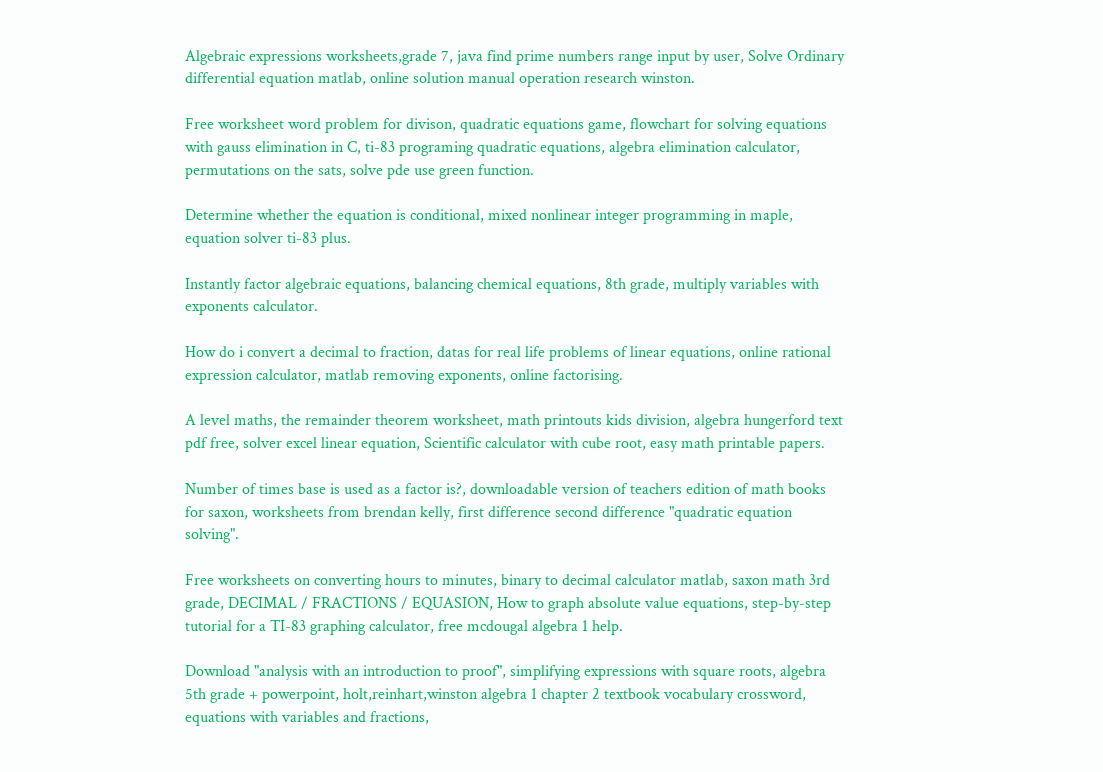Algebraic expressions worksheets,grade 7, java find prime numbers range input by user, Solve Ordinary differential equation matlab, online solution manual operation research winston.

Free worksheet word problem for divison, quadratic equations game, flowchart for solving equations with gauss elimination in C, ti-83 programing quadratic equations, algebra elimination calculator, permutations on the sats, solve pde use green function.

Determine whether the equation is conditional, mixed nonlinear integer programming in maple, equation solver ti-83 plus.

Instantly factor algebraic equations, balancing chemical equations, 8th grade, multiply variables with exponents calculator.

How do i convert a decimal to fraction, datas for real life problems of linear equations, online rational expression calculator, matlab removing exponents, online factorising.

A level maths, the remainder theorem worksheet, math printouts kids division, algebra hungerford text pdf free, solver excel linear equation, Scientific calculator with cube root, easy math printable papers.

Number of times base is used as a factor is?, downloadable version of teachers edition of math books for saxon, worksheets from brendan kelly, first difference second difference "quadratic equation solving".

Free worksheets on converting hours to minutes, binary to decimal calculator matlab, saxon math 3rd grade, DECIMAL / FRACTIONS / EQUASION, How to graph absolute value equations, step-by-step tutorial for a TI-83 graphing calculator, free mcdougal algebra 1 help.

Download "analysis with an introduction to proof", simplifying expressions with square roots, algebra 5th grade + powerpoint, holt,reinhart,winston algebra 1 chapter 2 textbook vocabulary crossword, equations with variables and fractions,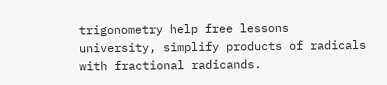trigonometry help free lessons university, simplify products of radicals with fractional radicands.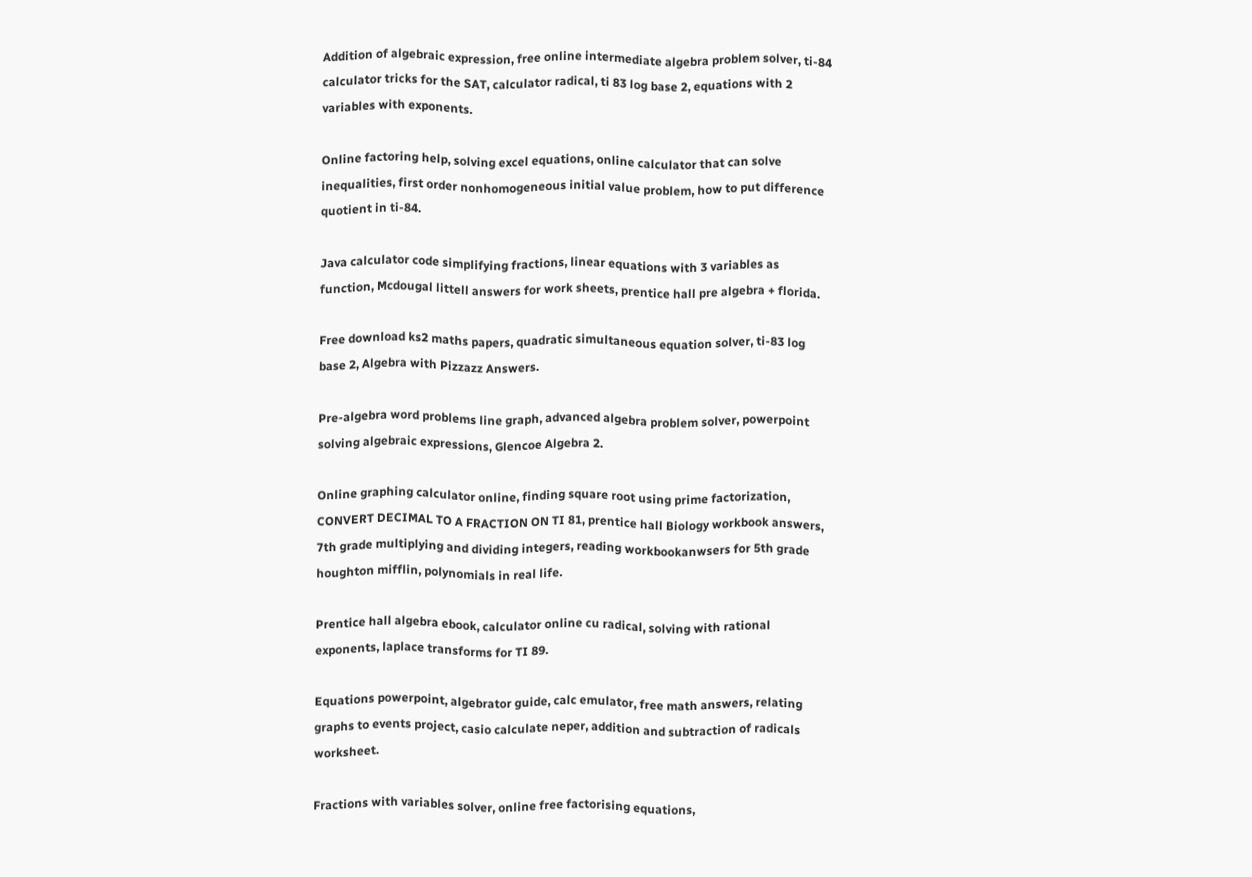Addition of algebraic expression, free online intermediate algebra problem solver, ti-84 calculator tricks for the SAT, calculator radical, ti 83 log base 2, equations with 2 variables with exponents.

Online factoring help, solving excel equations, online calculator that can solve inequalities, first order nonhomogeneous initial value problem, how to put difference quotient in ti-84.

Java calculator code simplifying fractions, linear equations with 3 variables as function, Mcdougal littell answers for work sheets, prentice hall pre algebra + florida.

Free download ks2 maths papers, quadratic simultaneous equation solver, ti-83 log base 2, Algebra with Pizzazz Answers.

Pre-algebra word problems line graph, advanced algebra problem solver, powerpoint solving algebraic expressions, Glencoe Algebra 2.

Online graphing calculator online, finding square root using prime factorization, CONVERT DECIMAL TO A FRACTION ON TI 81, prentice hall Biology workbook answers, 7th grade multiplying and dividing integers, reading workbookanwsers for 5th grade houghton mifflin, polynomials in real life.

Prentice hall algebra ebook, calculator online cu radical, solving with rational exponents, laplace transforms for TI 89.

Equations powerpoint, algebrator guide, calc emulator, free math answers, relating graphs to events project, casio calculate neper, addition and subtraction of radicals worksheet.

Fractions with variables solver, online free factorising equations,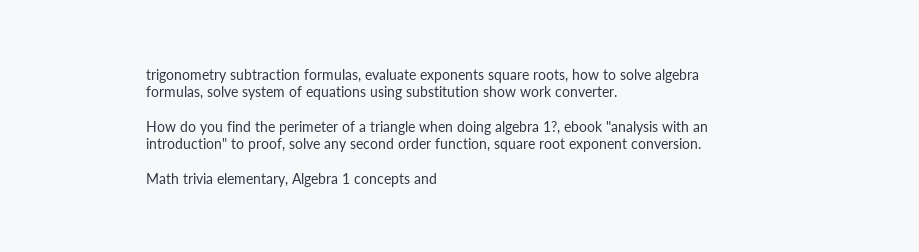trigonometry subtraction formulas, evaluate exponents square roots, how to solve algebra formulas, solve system of equations using substitution show work converter.

How do you find the perimeter of a triangle when doing algebra 1?, ebook "analysis with an introduction" to proof, solve any second order function, square root exponent conversion.

Math trivia elementary, Algebra 1 concepts and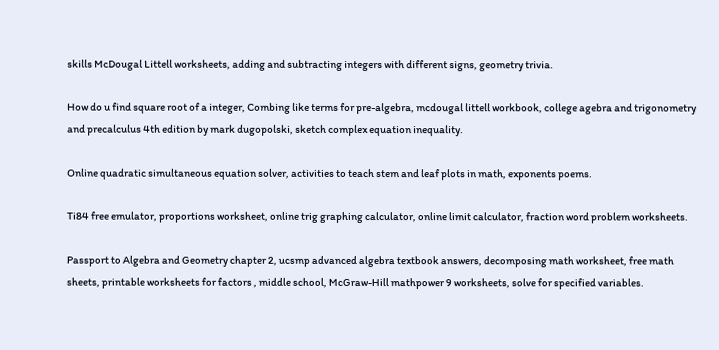skills McDougal Littell worksheets, adding and subtracting integers with different signs, geometry trivia.

How do u find square root of a integer, Combing like terms for pre-algebra, mcdougal littell workbook, college agebra and trigonometry and precalculus 4th edition by mark dugopolski, sketch complex equation inequality.

Online quadratic simultaneous equation solver, activities to teach stem and leaf plots in math, exponents poems.

Ti84 free emulator, proportions worksheet, online trig graphing calculator, online limit calculator, fraction word problem worksheets.

Passport to Algebra and Geometry chapter 2, ucsmp advanced algebra textbook answers, decomposing math worksheet, free math sheets, printable worksheets for factors , middle school, McGraw-Hill mathpower 9 worksheets, solve for specified variables.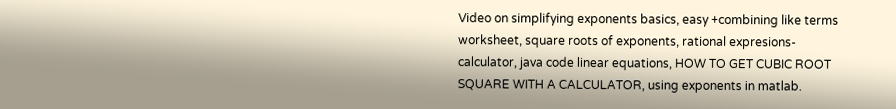Video on simplifying exponents basics, easy +combining like terms worksheet, square roots of exponents, rational expresions- calculator, java code linear equations, HOW TO GET CUBIC ROOT SQUARE WITH A CALCULATOR, using exponents in matlab.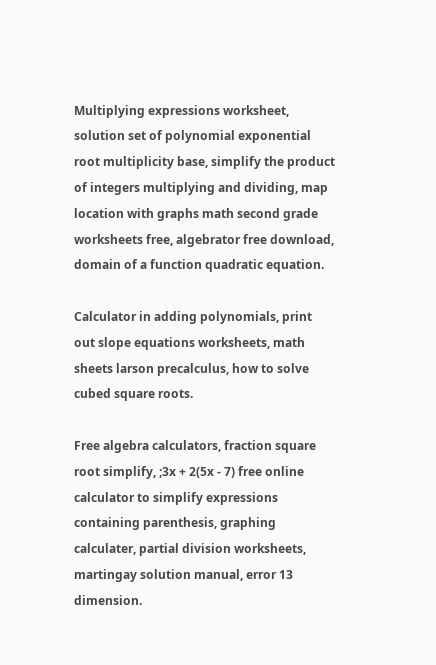Multiplying expressions worksheet, solution set of polynomial exponential root multiplicity base, simplify the product of integers multiplying and dividing, map location with graphs math second grade worksheets free, algebrator free download, domain of a function quadratic equation.

Calculator in adding polynomials, print out slope equations worksheets, math sheets larson precalculus, how to solve cubed square roots.

Free algebra calculators, fraction square root simplify, ;3x + 2(5x - 7) free online calculator to simplify expressions containing parenthesis, graphing calculater, partial division worksheets, martingay solution manual, error 13 dimension.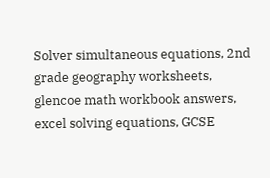Solver simultaneous equations, 2nd grade geography worksheets, glencoe math workbook answers, excel solving equations, GCSE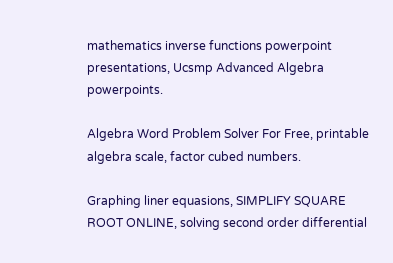mathematics inverse functions powerpoint presentations, Ucsmp Advanced Algebra powerpoints.

Algebra Word Problem Solver For Free, printable algebra scale, factor cubed numbers.

Graphing liner equasions, SIMPLIFY SQUARE ROOT ONLINE, solving second order differential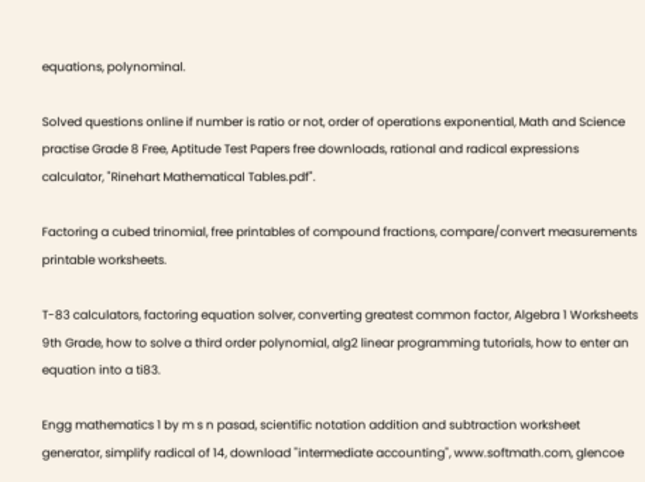equations, polynominal.

Solved questions online if number is ratio or not, order of operations exponential, Math and Science practise Grade 8 Free, Aptitude Test Papers free downloads, rational and radical expressions calculator, "Rinehart Mathematical Tables.pdf".

Factoring a cubed trinomial, free printables of compound fractions, compare/convert measurements printable worksheets.

T-83 calculators, factoring equation solver, converting greatest common factor, Algebra 1 Worksheets 9th Grade, how to solve a third order polynomial, alg2 linear programming tutorials, how to enter an equation into a ti83.

Engg mathematics 1 by m s n pasad, scientific notation addition and subtraction worksheet generator, simplify radical of 14, download "intermediate accounting", www.softmath.com, glencoe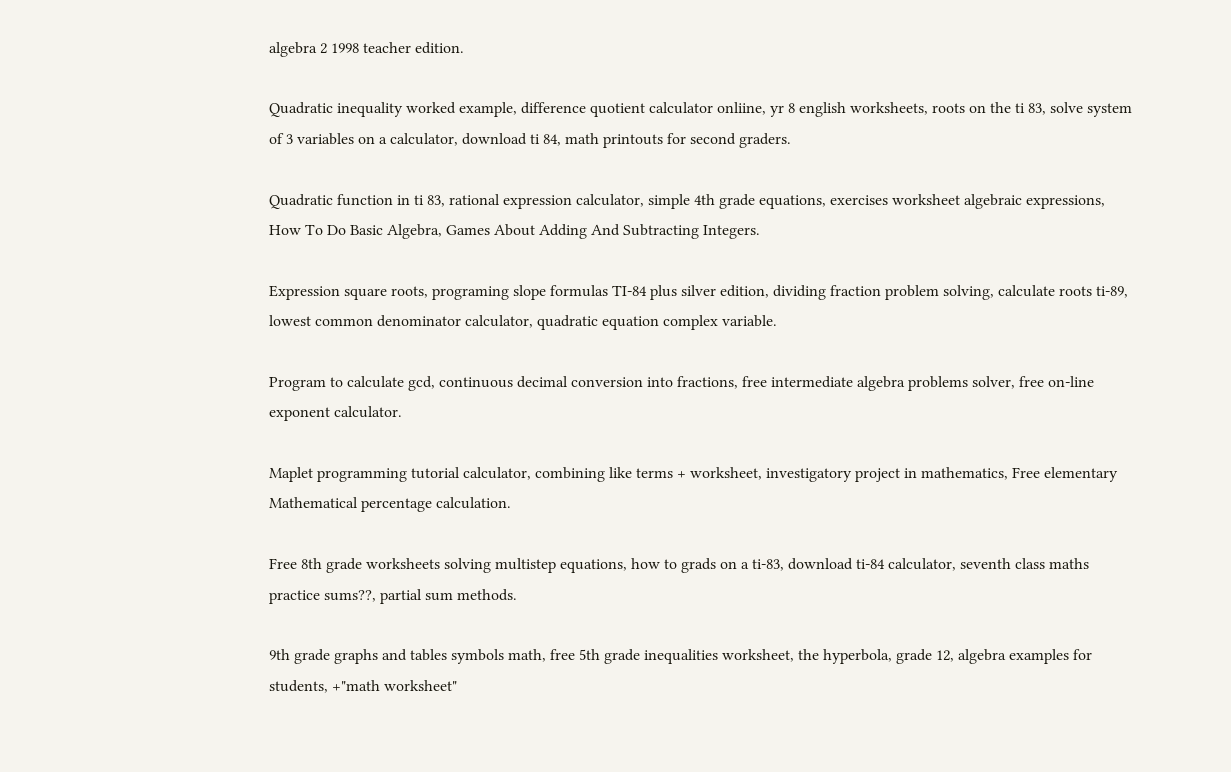algebra 2 1998 teacher edition.

Quadratic inequality worked example, difference quotient calculator onliine, yr 8 english worksheets, roots on the ti 83, solve system of 3 variables on a calculator, download ti 84, math printouts for second graders.

Quadratic function in ti 83, rational expression calculator, simple 4th grade equations, exercises worksheet algebraic expressions, How To Do Basic Algebra, Games About Adding And Subtracting Integers.

Expression square roots, programing slope formulas TI-84 plus silver edition, dividing fraction problem solving, calculate roots ti-89, lowest common denominator calculator, quadratic equation complex variable.

Program to calculate gcd, continuous decimal conversion into fractions, free intermediate algebra problems solver, free on-line exponent calculator.

Maplet programming tutorial calculator, combining like terms + worksheet, investigatory project in mathematics, Free elementary Mathematical percentage calculation.

Free 8th grade worksheets solving multistep equations, how to grads on a ti-83, download ti-84 calculator, seventh class maths practice sums??, partial sum methods.

9th grade graphs and tables symbols math, free 5th grade inequalities worksheet, the hyperbola, grade 12, algebra examples for students, +"math worksheet"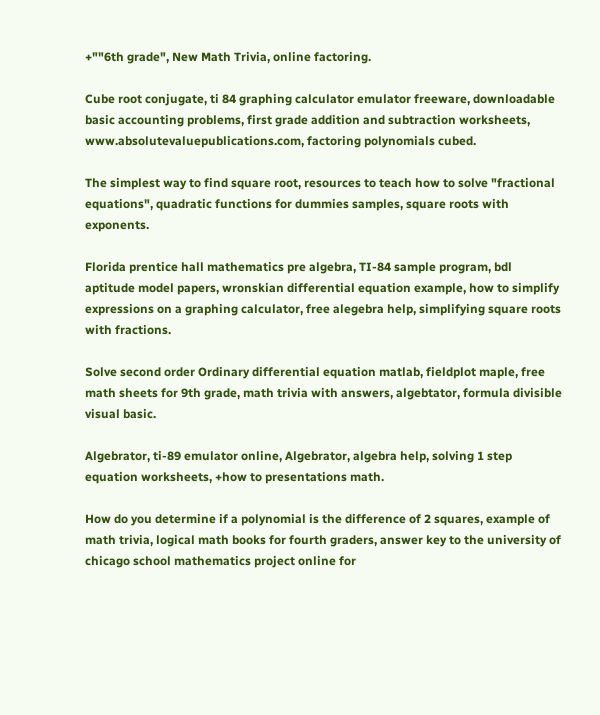+""6th grade", New Math Trivia, online factoring.

Cube root conjugate, ti 84 graphing calculator emulator freeware, downloadable basic accounting problems, first grade addition and subtraction worksheets, www.absolutevaluepublications.com, factoring polynomials cubed.

The simplest way to find square root, resources to teach how to solve "fractional equations", quadratic functions for dummies samples, square roots with exponents.

Florida prentice hall mathematics pre algebra, TI-84 sample program, bdl aptitude model papers, wronskian differential equation example, how to simplify expressions on a graphing calculator, free alegebra help, simplifying square roots with fractions.

Solve second order Ordinary differential equation matlab, fieldplot maple, free math sheets for 9th grade, math trivia with answers, algebtator, formula divisible visual basic.

Algebrator, ti-89 emulator online, Algebrator, algebra help, solving 1 step equation worksheets, +how to presentations math.

How do you determine if a polynomial is the difference of 2 squares, example of math trivia, logical math books for fourth graders, answer key to the university of chicago school mathematics project online for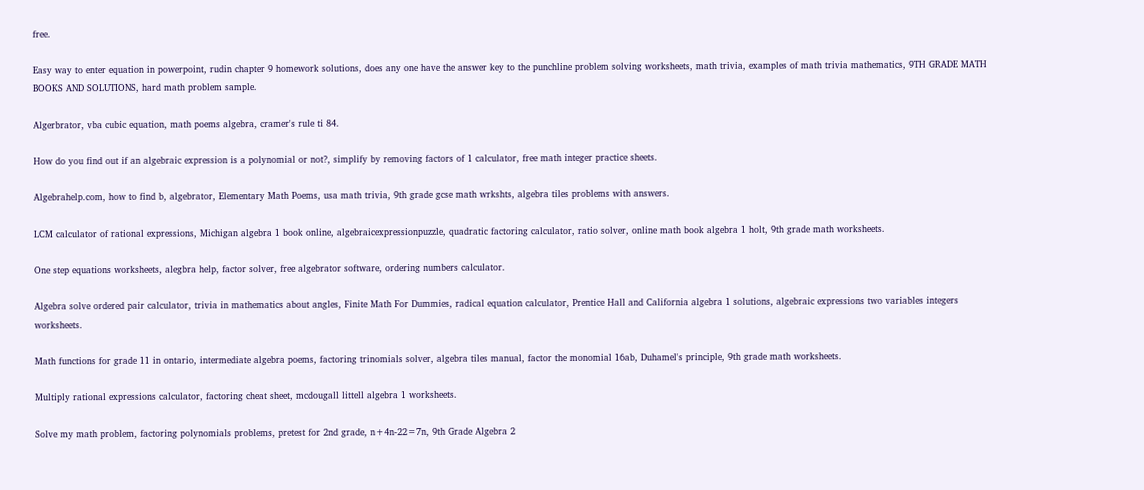free.

Easy way to enter equation in powerpoint, rudin chapter 9 homework solutions, does any one have the answer key to the punchline problem solving worksheets, math trivia, examples of math trivia mathematics, 9TH GRADE MATH BOOKS AND SOLUTIONS, hard math problem sample.

Algerbrator, vba cubic equation, math poems algebra, cramer's rule ti 84.

How do you find out if an algebraic expression is a polynomial or not?, simplify by removing factors of 1 calculator, free math integer practice sheets.

Algebrahelp.com, how to find b, algebrator, Elementary Math Poems, usa math trivia, 9th grade gcse math wrkshts, algebra tiles problems with answers.

LCM calculator of rational expressions, Michigan algebra 1 book online, algebraicexpressionpuzzle, quadratic factoring calculator, ratio solver, online math book algebra 1 holt, 9th grade math worksheets.

One step equations worksheets, alegbra help, factor solver, free algebrator software, ordering numbers calculator.

Algebra solve ordered pair calculator, trivia in mathematics about angles, Finite Math For Dummies, radical equation calculator, Prentice Hall and California algebra 1 solutions, algebraic expressions two variables integers worksheets.

Math functions for grade 11 in ontario, intermediate algebra poems, factoring trinomials solver, algebra tiles manual, factor the monomial 16ab, Duhamel's principle, 9th grade math worksheets.

Multiply rational expressions calculator, factoring cheat sheet, mcdougall littell algebra 1 worksheets.

Solve my math problem, factoring polynomials problems, pretest for 2nd grade, n+4n-22=7n, 9th Grade Algebra 2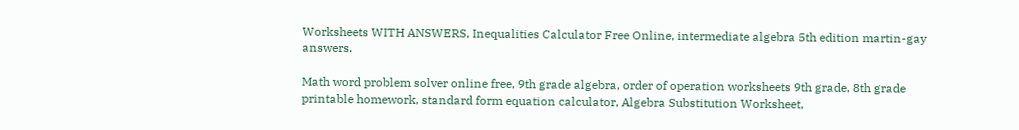Worksheets WITH ANSWERS, Inequalities Calculator Free Online, intermediate algebra 5th edition martin-gay answers.

Math word problem solver online free, 9th grade algebra, order of operation worksheets 9th grade, 8th grade printable homework, standard form equation calculator, Algebra Substitution Worksheet,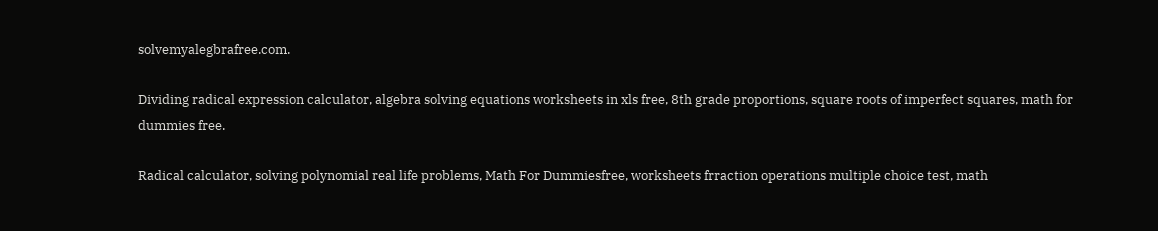solvemyalegbrafree.com.

Dividing radical expression calculator, algebra solving equations worksheets in xls free, 8th grade proportions, square roots of imperfect squares, math for dummies free.

Radical calculator, solving polynomial real life problems, Math For Dummiesfree, worksheets frraction operations multiple choice test, math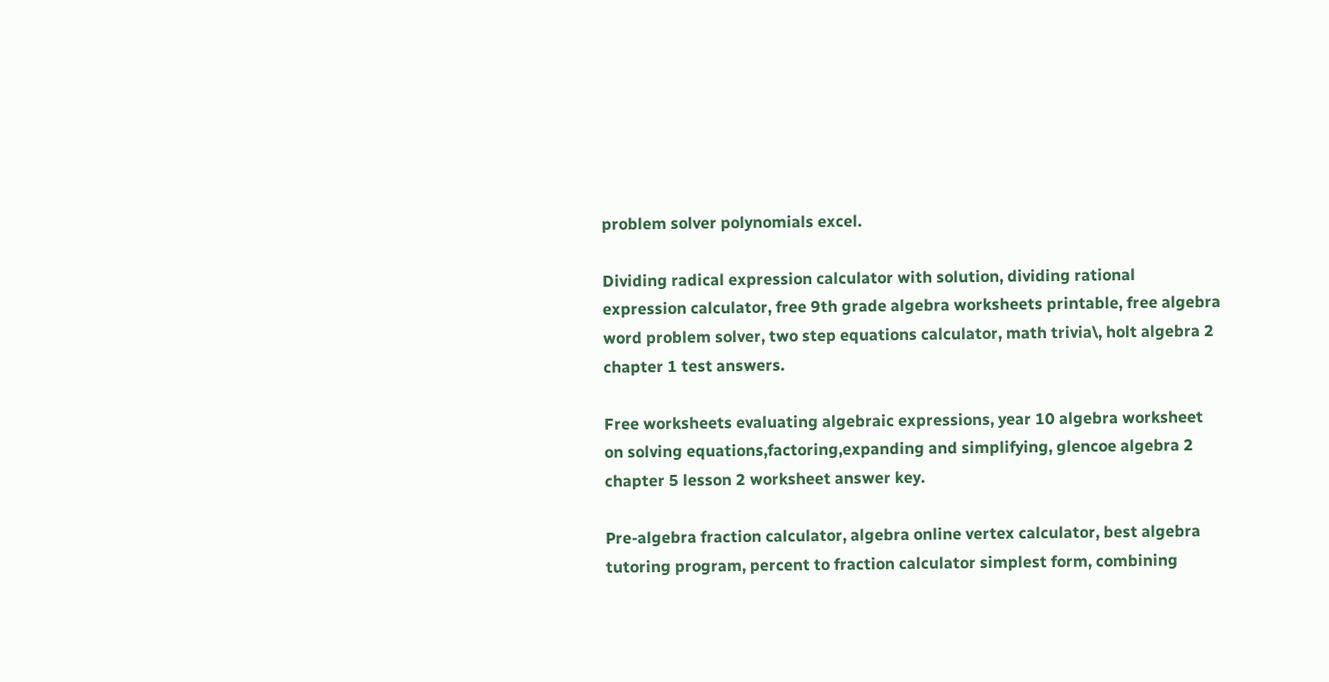problem solver polynomials excel.

Dividing radical expression calculator with solution, dividing rational expression calculator, free 9th grade algebra worksheets printable, free algebra word problem solver, two step equations calculator, math trivia\, holt algebra 2 chapter 1 test answers.

Free worksheets evaluating algebraic expressions, year 10 algebra worksheet on solving equations,factoring,expanding and simplifying, glencoe algebra 2 chapter 5 lesson 2 worksheet answer key.

Pre-algebra fraction calculator, algebra online vertex calculator, best algebra tutoring program, percent to fraction calculator simplest form, combining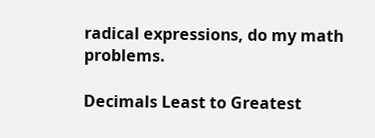radical expressions, do my math problems.

Decimals Least to Greatest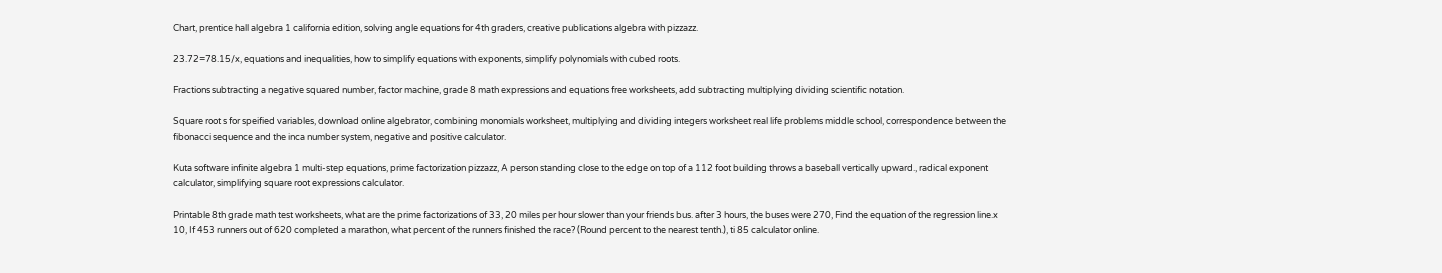Chart, prentice hall algebra 1 california edition, solving angle equations for 4th graders, creative publications algebra with pizzazz.

23.72=78.15/x, equations and inequalities, how to simplify equations with exponents, simplify polynomials with cubed roots.

Fractions subtracting a negative squared number, factor machine, grade 8 math expressions and equations free worksheets, add subtracting multiplying dividing scientific notation.

Square root s for speified variables, download online algebrator, combining monomials worksheet, multiplying and dividing integers worksheet real life problems middle school, correspondence between the fibonacci sequence and the inca number system, negative and positive calculator.

Kuta software infinite algebra 1 multi-step equations, prime factorization pizzazz, A person standing close to the edge on top of a 112 foot building throws a baseball vertically upward., radical exponent calculator, simplifying square root expressions calculator.

Printable 8th grade math test worksheets, what are the prime factorizations of 33, 20 miles per hour slower than your friends bus. after 3 hours, the buses were 270, Find the equation of the regression line.x 10, If 453 runners out of 620 completed a marathon, what percent of the runners finished the race? (Round percent to the nearest tenth.), ti 85 calculator online.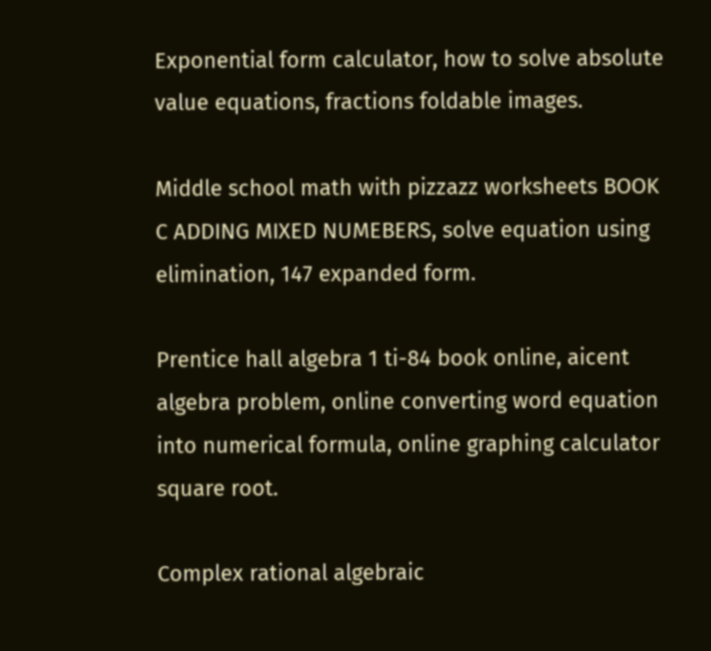Exponential form calculator, how to solve absolute value equations, fractions foldable images.

Middle school math with pizzazz worksheets BOOK C ADDING MIXED NUMEBERS, solve equation using elimination, 147 expanded form.

Prentice hall algebra 1 ti-84 book online, aicent algebra problem, online converting word equation into numerical formula, online graphing calculator square root.

Complex rational algebraic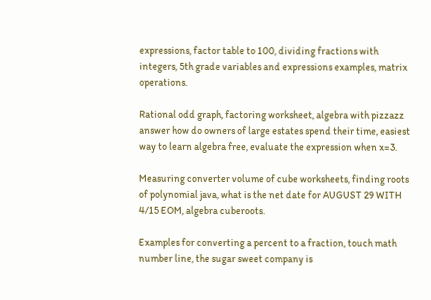expressions, factor table to 100, dividing fractions with integers, 5th grade variables and expressions examples, matrix operations.

Rational odd graph, factoring worksheet, algebra with pizzazz answer how do owners of large estates spend their time, easiest way to learn algebra free, evaluate the expression when x=3.

Measuring converter volume of cube worksheets, finding roots of polynomial java, what is the net date for AUGUST 29 WITH 4/15 EOM, algebra cuberoots.

Examples for converting a percent to a fraction, touch math number line, the sugar sweet company is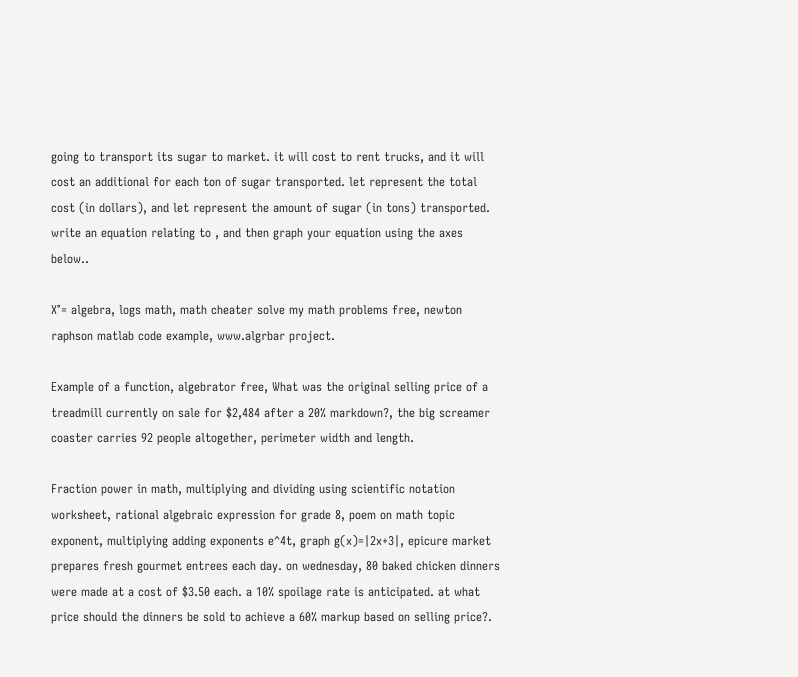going to transport its sugar to market. it will cost to rent trucks, and it will cost an additional for each ton of sugar transported. let represent the total cost (in dollars), and let represent the amount of sugar (in tons) transported. write an equation relating to , and then graph your equation using the axes below..

X°= algebra, logs math, math cheater solve my math problems free, newton raphson matlab code example, www.algrbar project.

Example of a function, algebrator free, What was the original selling price of a treadmill currently on sale for $2,484 after a 20% markdown?, the big screamer coaster carries 92 people altogether, perimeter width and length.

Fraction power in math, multiplying and dividing using scientific notation worksheet, rational algebraic expression for grade 8, poem on math topic exponent, multiplying adding exponents e^4t, graph g(x)=|2x+3|, epicure market prepares fresh gourmet entrees each day. on wednesday, 80 baked chicken dinners were made at a cost of $3.50 each. a 10% spoilage rate is anticipated. at what price should the dinners be sold to achieve a 60% markup based on selling price?.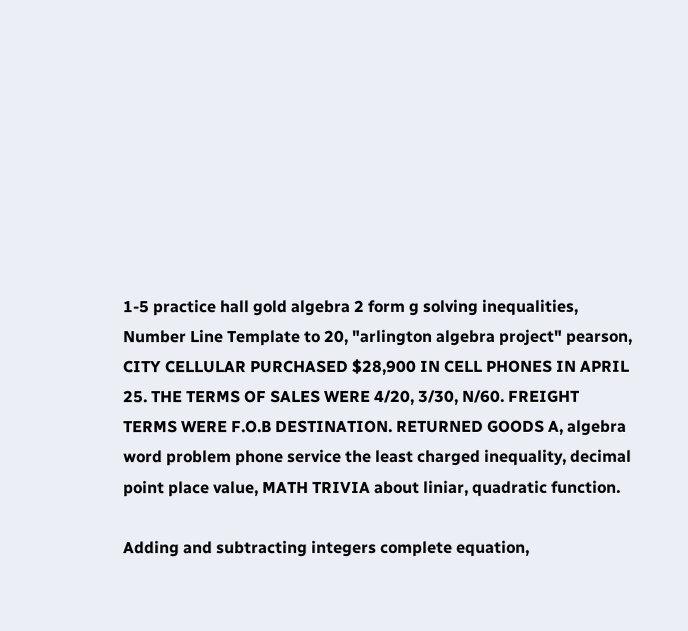1-5 practice hall gold algebra 2 form g solving inequalities, Number Line Template to 20, "arlington algebra project" pearson, CITY CELLULAR PURCHASED $28,900 IN CELL PHONES IN APRIL 25. THE TERMS OF SALES WERE 4/20, 3/30, N/60. FREIGHT TERMS WERE F.O.B DESTINATION. RETURNED GOODS A, algebra word problem phone service the least charged inequality, decimal point place value, MATH TRIVIA about liniar, quadratic function.

Adding and subtracting integers complete equation,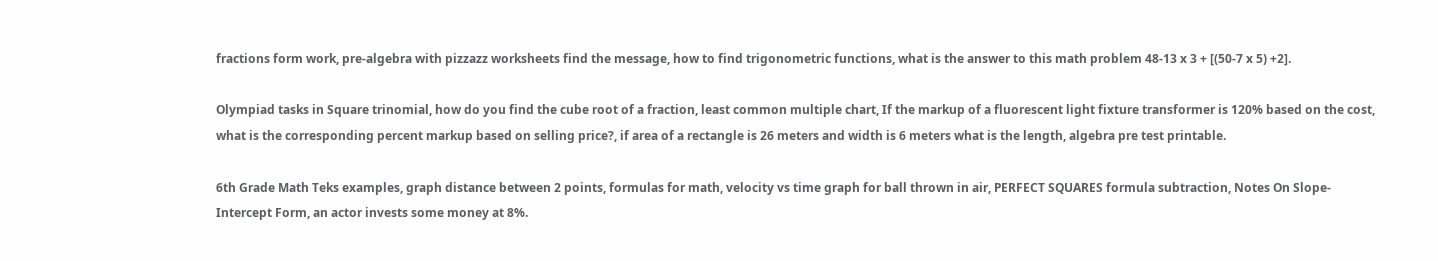fractions form work, pre-algebra with pizzazz worksheets find the message, how to find trigonometric functions, what is the answer to this math problem 48-13 x 3 + [(50-7 x 5) +2].

Olympiad tasks in Square trinomial, how do you find the cube root of a fraction, least common multiple chart, If the markup of a fluorescent light fixture transformer is 120% based on the cost, what is the corresponding percent markup based on selling price?, if area of a rectangle is 26 meters and width is 6 meters what is the length, algebra pre test printable.

6th Grade Math Teks examples, graph distance between 2 points, formulas for math, velocity vs time graph for ball thrown in air, PERFECT SQUARES formula subtraction, Notes On Slope-Intercept Form, an actor invests some money at 8%.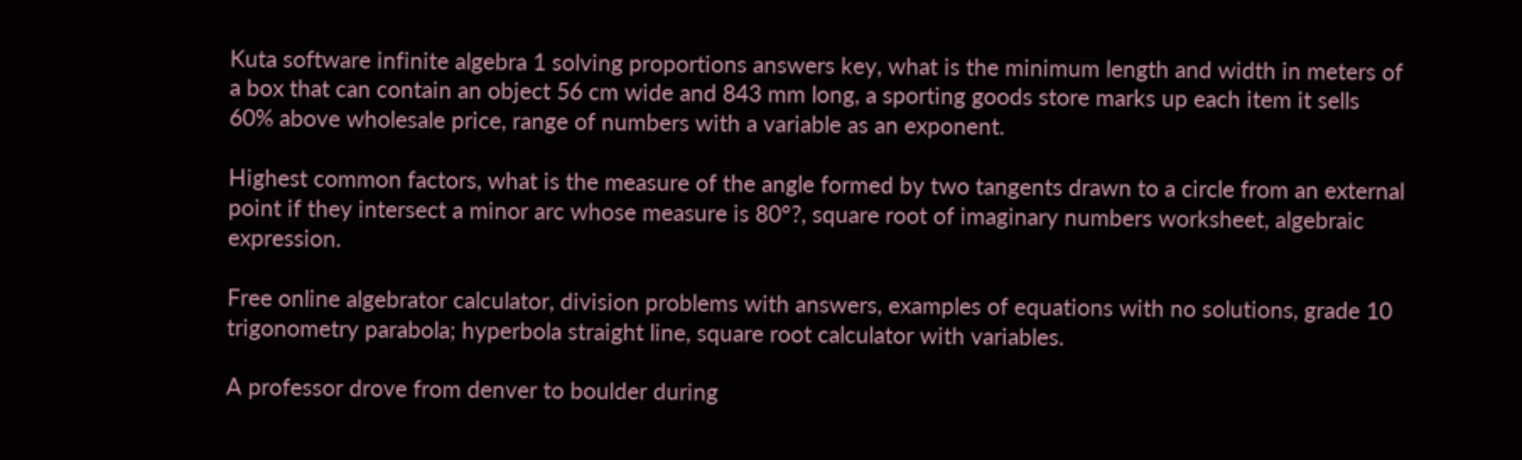Kuta software infinite algebra 1 solving proportions answers key, what is the minimum length and width in meters of a box that can contain an object 56 cm wide and 843 mm long, a sporting goods store marks up each item it sells 60% above wholesale price, range of numbers with a variable as an exponent.

Highest common factors, what is the measure of the angle formed by two tangents drawn to a circle from an external point if they intersect a minor arc whose measure is 80°?, square root of imaginary numbers worksheet, algebraic expression.

Free online algebrator calculator, division problems with answers, examples of equations with no solutions, grade 10 trigonometry parabola; hyperbola straight line, square root calculator with variables.

A professor drove from denver to boulder during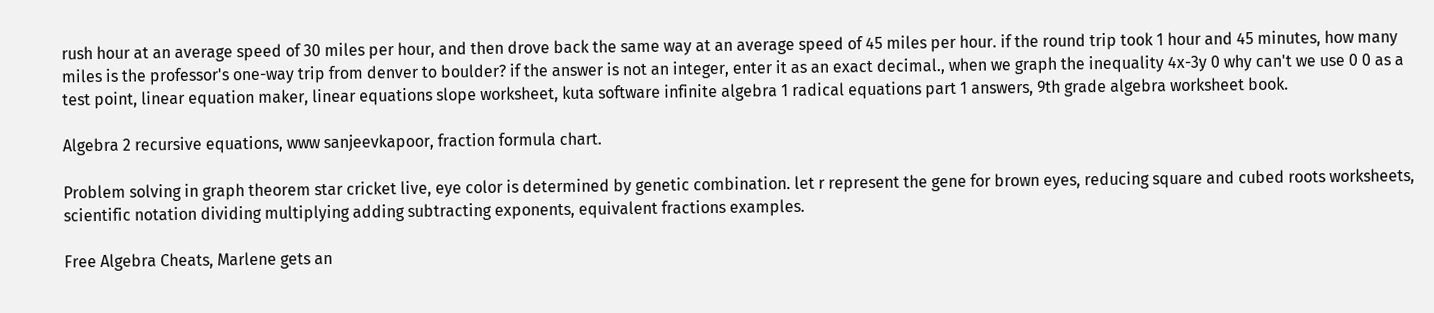rush hour at an average speed of 30 miles per hour, and then drove back the same way at an average speed of 45 miles per hour. if the round trip took 1 hour and 45 minutes, how many miles is the professor's one-way trip from denver to boulder? if the answer is not an integer, enter it as an exact decimal., when we graph the inequality 4x-3y 0 why can't we use 0 0 as a test point, linear equation maker, linear equations slope worksheet, kuta software infinite algebra 1 radical equations part 1 answers, 9th grade algebra worksheet book.

Algebra 2 recursive equations, www sanjeevkapoor, fraction formula chart.

Problem solving in graph theorem star cricket live, eye color is determined by genetic combination. let r represent the gene for brown eyes, reducing square and cubed roots worksheets, scientific notation dividing multiplying adding subtracting exponents, equivalent fractions examples.

Free Algebra Cheats, Marlene gets an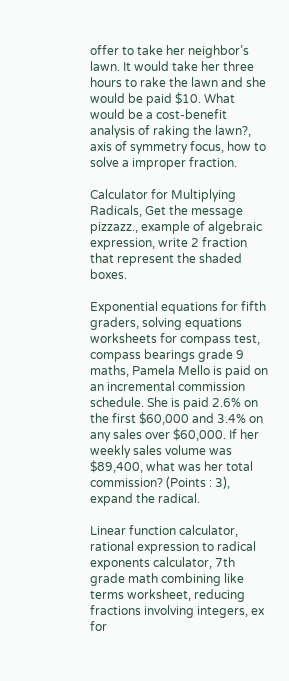offer to take her neighbor’s lawn. It would take her three hours to rake the lawn and she would be paid $10. What would be a cost-benefit analysis of raking the lawn?, axis of symmetry focus, how to solve a improper fraction.

Calculator for Multiplying Radicals, Get the message pizzazz., example of algebraic expression, write 2 fraction that represent the shaded boxes.

Exponential equations for fifth graders, solving equations worksheets for compass test, compass bearings grade 9 maths, Pamela Mello is paid on an incremental commission schedule. She is paid 2.6% on the first $60,000 and 3.4% on any sales over $60,000. If her weekly sales volume was $89,400, what was her total commission? (Points : 3), expand the radical.

Linear function calculator, rational expression to radical exponents calculator, 7th grade math combining like terms worksheet, reducing fractions involving integers, ex for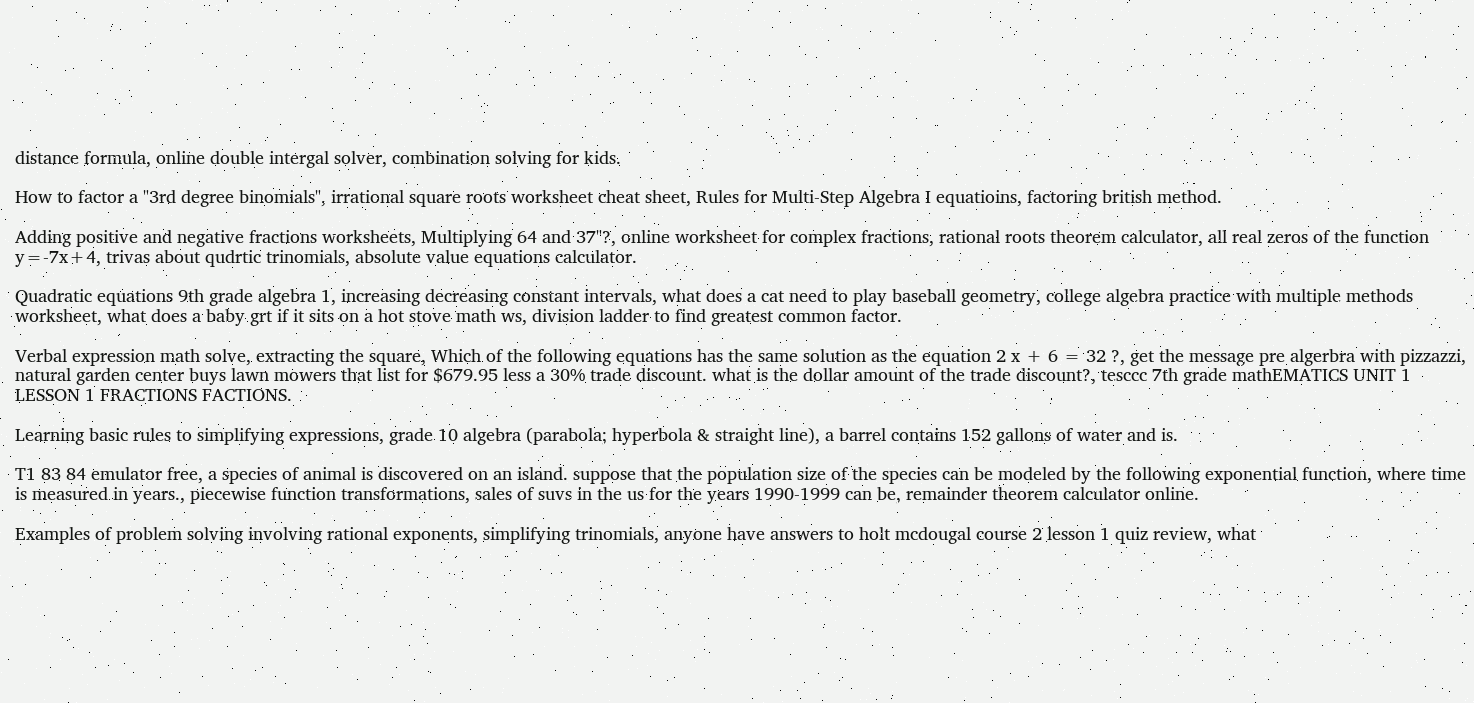distance formula, online double intergal solver, combination solving for kids.

How to factor a "3rd degree binomials", irrational square roots worksheet cheat sheet, Rules for Multi-Step Algebra I equatioins, factoring british method.

Adding positive and negative fractions worksheets, Multiplying 64 and 37"?, online worksheet for complex fractions, rational roots theorem calculator, all real zeros of the function y=-7x+4, trivas about qudrtic trinomials, absolute value equations calculator.

Quadratic equations 9th grade algebra 1, increasing decreasing constant intervals, what does a cat need to play baseball geometry, college algebra practice with multiple methods worksheet, what does a baby grt if it sits on a hot stove math ws, division ladder to find greatest common factor.

Verbal expression math solve, extracting the square, Which of the following equations has the same solution as the equation 2 x + 6 = 32 ?, get the message pre algerbra with pizzazzi, natural garden center buys lawn mowers that list for $679.95 less a 30% trade discount. what is the dollar amount of the trade discount?, tesccc 7th grade mathEMATICS UNIT 1 LESSON 1 FRACTIONS FACTIONS.

Learning basic rules to simplifying expressions, grade 10 algebra (parabola; hyperbola & straight line), a barrel contains 152 gallons of water and is.

T1 83 84 emulator free, a species of animal is discovered on an island. suppose that the population size of the species can be modeled by the following exponential function, where time is measured in years., piecewise function transformations, sales of suvs in the us for the years 1990-1999 can be, remainder theorem calculator online.

Examples of problem solving involving rational exponents, simplifying trinomials, anyone have answers to holt mcdougal course 2 lesson 1 quiz review, what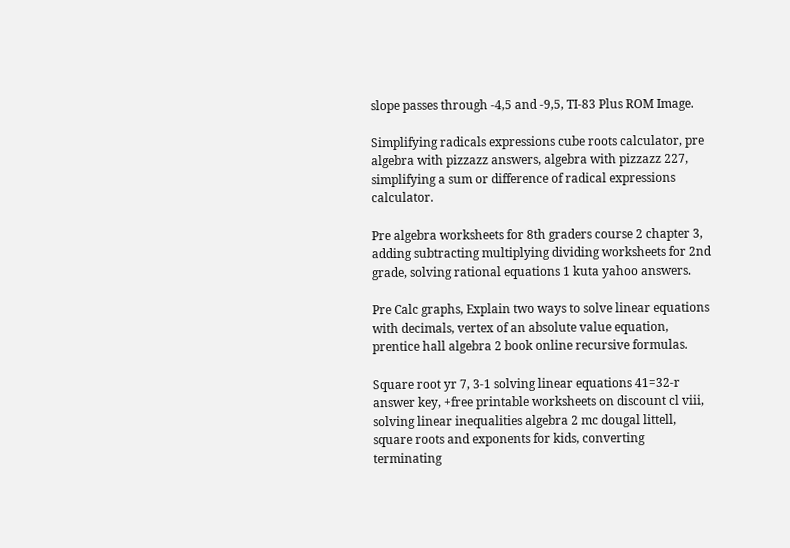slope passes through -4,5 and -9,5, TI-83 Plus ROM Image.

Simplifying radicals expressions cube roots calculator, pre algebra with pizzazz answers, algebra with pizzazz 227, simplifying a sum or difference of radical expressions calculator.

Pre algebra worksheets for 8th graders course 2 chapter 3, adding subtracting multiplying dividing worksheets for 2nd grade, solving rational equations 1 kuta yahoo answers.

Pre Calc graphs, Explain two ways to solve linear equations with decimals, vertex of an absolute value equation, prentice hall algebra 2 book online recursive formulas.

Square root yr 7, 3-1 solving linear equations 41=32-r answer key, +free printable worksheets on discount cl viii, solving linear inequalities algebra 2 mc dougal littell, square roots and exponents for kids, converting terminating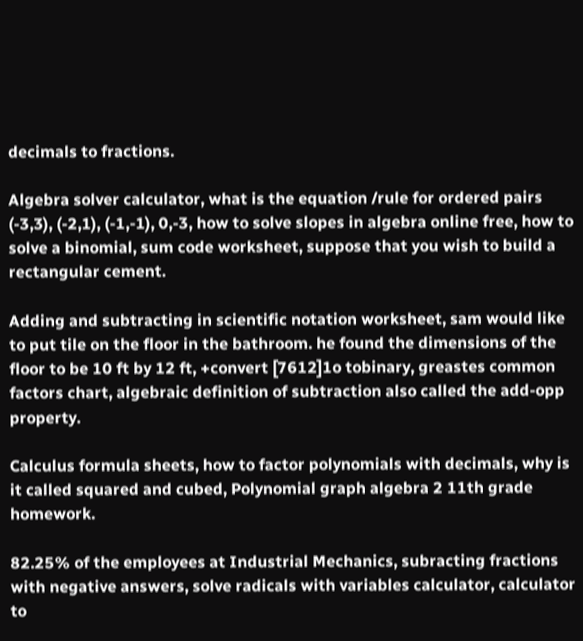decimals to fractions.

Algebra solver calculator, what is the equation /rule for ordered pairs (-3,3), (-2,1), (-1,-1), 0,-3, how to solve slopes in algebra online free, how to solve a binomial, sum code worksheet, suppose that you wish to build a rectangular cement.

Adding and subtracting in scientific notation worksheet, sam would like to put tile on the floor in the bathroom. he found the dimensions of the floor to be 10 ft by 12 ft, +convert [7612]1o tobinary, greastes common factors chart, algebraic definition of subtraction also called the add-opp property.

Calculus formula sheets, how to factor polynomials with decimals, why is it called squared and cubed, Polynomial graph algebra 2 11th grade homework.

82.25% of the employees at Industrial Mechanics, subracting fractions with negative answers, solve radicals with variables calculator, calculator to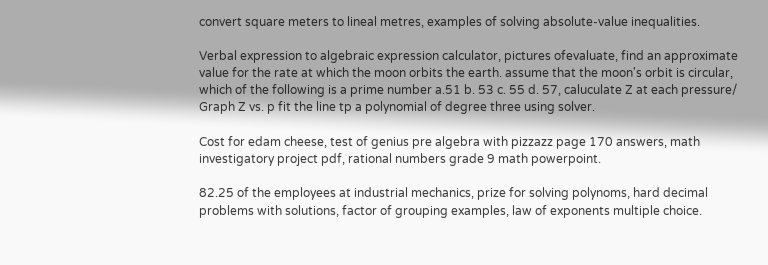convert square meters to lineal metres, examples of solving absolute-value inequalities.

Verbal expression to algebraic expression calculator, pictures ofevaluate, find an approximate value for the rate at which the moon orbits the earth. assume that the moon's orbit is circular, which of the following is a prime number a.51 b. 53 c. 55 d. 57, caluculate Z at each pressure/ Graph Z vs. p fit the line tp a polynomial of degree three using solver.

Cost for edam cheese, test of genius pre algebra with pizzazz page 170 answers, math investigatory project pdf, rational numbers grade 9 math powerpoint.

82.25 of the employees at industrial mechanics, prize for solving polynoms, hard decimal problems with solutions, factor of grouping examples, law of exponents multiple choice.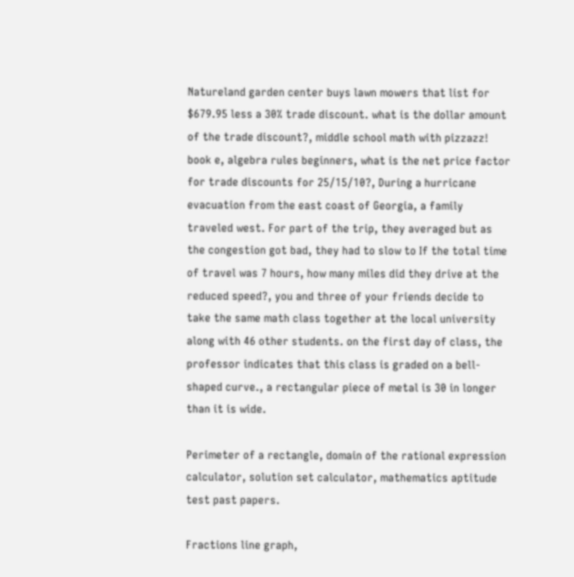Natureland garden center buys lawn mowers that list for $679.95 less a 30% trade discount. what is the dollar amount of the trade discount?, middle school math with pizzazz! book e, algebra rules beginners, what is the net price factor for trade discounts for 25/15/10?, During a hurricane evacuation from the east coast of Georgia, a family traveled west. For part of the trip, they averaged but as the congestion got bad, they had to slow to If the total time of travel was 7 hours, how many miles did they drive at the reduced speed?, you and three of your friends decide to take the same math class together at the local university along with 46 other students. on the first day of class, the professor indicates that this class is graded on a bell-shaped curve., a rectangular piece of metal is 30 in longer than it is wide.

Perimeter of a rectangle, domain of the rational expression calculator, solution set calculator, mathematics aptitude test past papers.

Fractions line graph,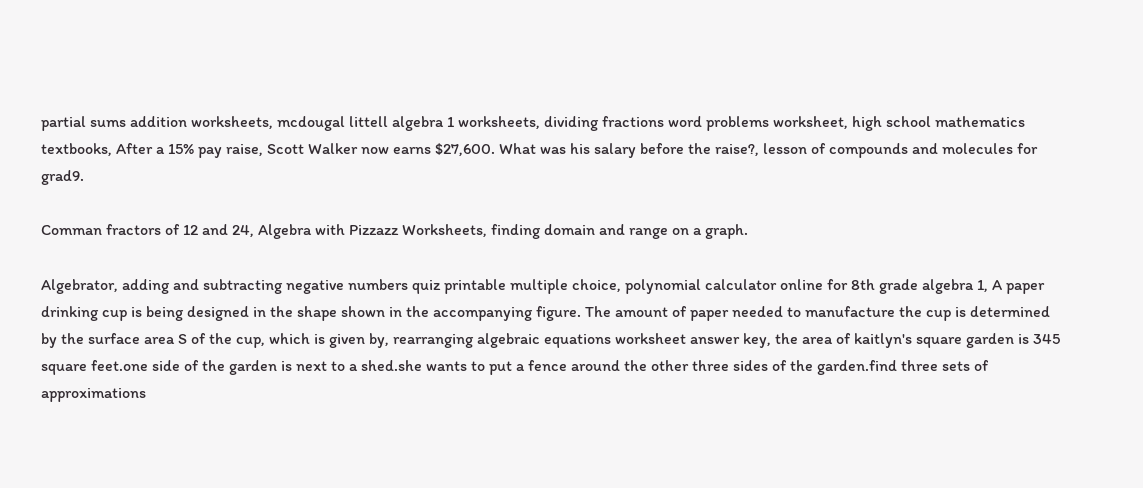partial sums addition worksheets, mcdougal littell algebra 1 worksheets, dividing fractions word problems worksheet, high school mathematics textbooks, After a 15% pay raise, Scott Walker now earns $27,600. What was his salary before the raise?, lesson of compounds and molecules for grad9.

Comman fractors of 12 and 24, Algebra with Pizzazz Worksheets, finding domain and range on a graph.

Algebrator, adding and subtracting negative numbers quiz printable multiple choice, polynomial calculator online for 8th grade algebra 1, A paper drinking cup is being designed in the shape shown in the accompanying figure. The amount of paper needed to manufacture the cup is determined by the surface area S of the cup, which is given by, rearranging algebraic equations worksheet answer key, the area of kaitlyn's square garden is 345 square feet.one side of the garden is next to a shed.she wants to put a fence around the other three sides of the garden.find three sets of approximations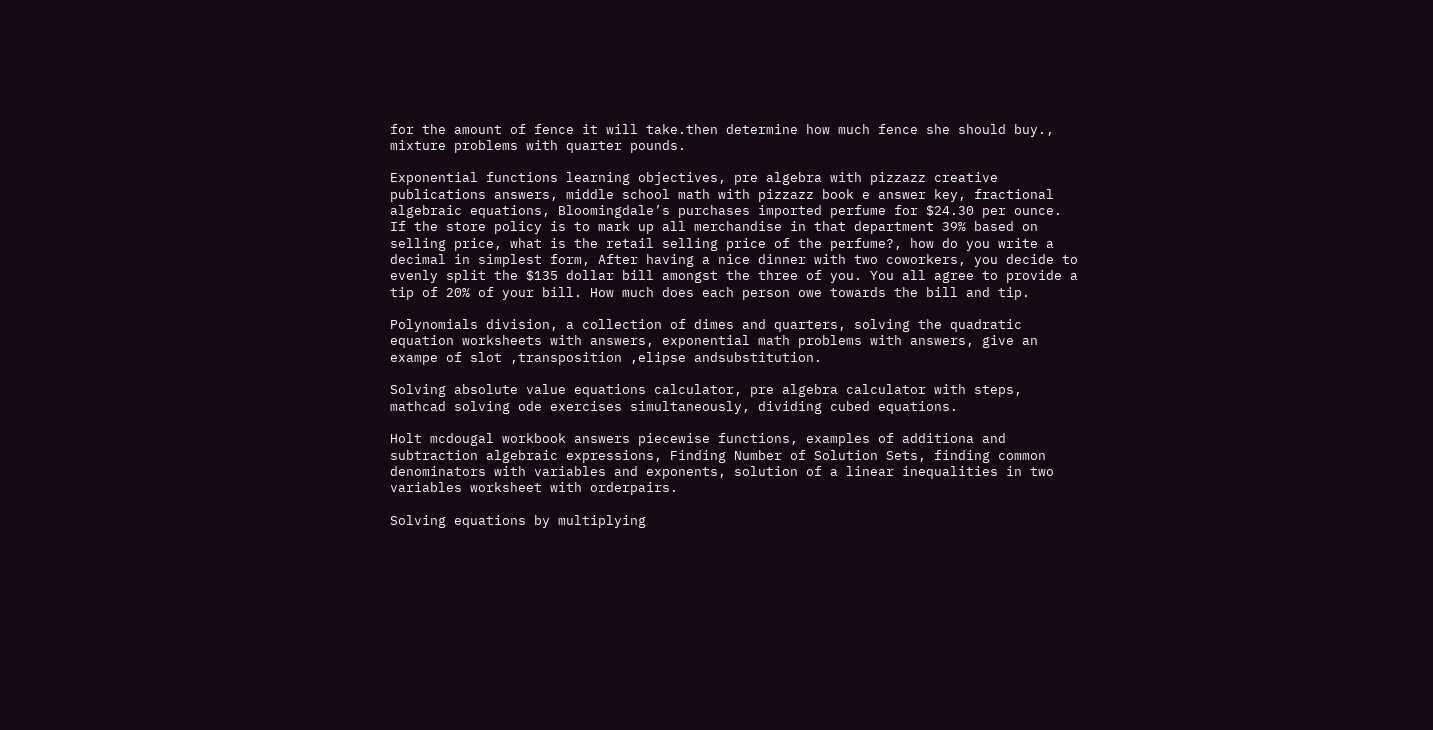for the amount of fence it will take.then determine how much fence she should buy., mixture problems with quarter pounds.

Exponential functions learning objectives, pre algebra with pizzazz creative publications answers, middle school math with pizzazz book e answer key, fractional algebraic equations, Bloomingdale’s purchases imported perfume for $24.30 per ounce. If the store policy is to mark up all merchandise in that department 39% based on selling price, what is the retail selling price of the perfume?, how do you write a decimal in simplest form, After having a nice dinner with two coworkers, you decide to evenly split the $135 dollar bill amongst the three of you. You all agree to provide a tip of 20% of your bill. How much does each person owe towards the bill and tip.

Polynomials division, a collection of dimes and quarters, solving the quadratic equation worksheets with answers, exponential math problems with answers, give an exampe of slot ,transposition ,elipse andsubstitution.

Solving absolute value equations calculator, pre algebra calculator with steps, mathcad solving ode exercises simultaneously, dividing cubed equations.

Holt mcdougal workbook answers piecewise functions, examples of additiona and subtraction algebraic expressions, Finding Number of Solution Sets, finding common denominators with variables and exponents, solution of a linear inequalities in two variables worksheet with orderpairs.

Solving equations by multiplying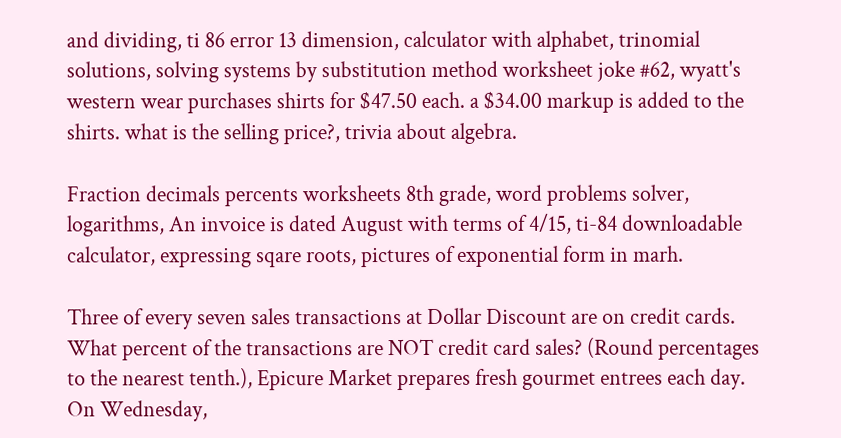and dividing, ti 86 error 13 dimension, calculator with alphabet, trinomial solutions, solving systems by substitution method worksheet joke #62, wyatt's western wear purchases shirts for $47.50 each. a $34.00 markup is added to the shirts. what is the selling price?, trivia about algebra.

Fraction decimals percents worksheets 8th grade, word problems solver, logarithms, An invoice is dated August with terms of 4/15, ti-84 downloadable calculator, expressing sqare roots, pictures of exponential form in marh.

Three of every seven sales transactions at Dollar Discount are on credit cards. What percent of the transactions are NOT credit card sales? (Round percentages to the nearest tenth.), Epicure Market prepares fresh gourmet entrees each day. On Wednesday,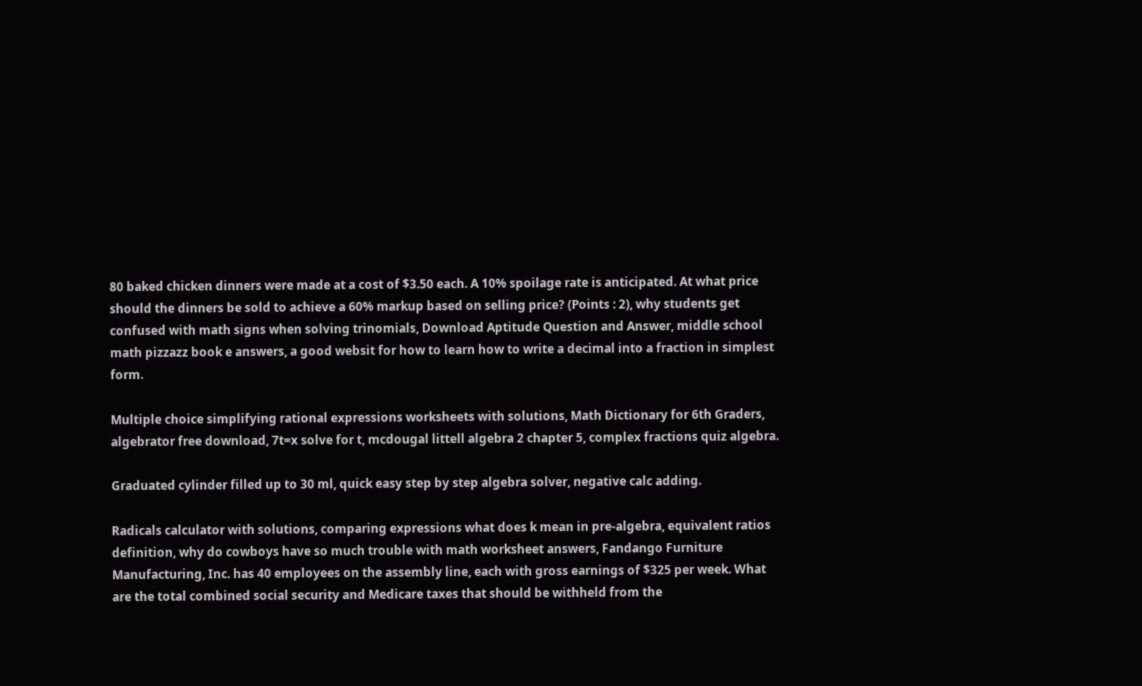80 baked chicken dinners were made at a cost of $3.50 each. A 10% spoilage rate is anticipated. At what price should the dinners be sold to achieve a 60% markup based on selling price? (Points : 2), why students get confused with math signs when solving trinomials, Download Aptitude Question and Answer, middle school math pizzazz book e answers, a good websit for how to learn how to write a decimal into a fraction in simplest form.

Multiple choice simplifying rational expressions worksheets with solutions, Math Dictionary for 6th Graders, algebrator free download, 7t=x solve for t, mcdougal littell algebra 2 chapter 5, complex fractions quiz algebra.

Graduated cylinder filled up to 30 ml, quick easy step by step algebra solver, negative calc adding.

Radicals calculator with solutions, comparing expressions what does k mean in pre-algebra, equivalent ratios definition, why do cowboys have so much trouble with math worksheet answers, Fandango Furniture Manufacturing, Inc. has 40 employees on the assembly line, each with gross earnings of $325 per week. What are the total combined social security and Medicare taxes that should be withheld from the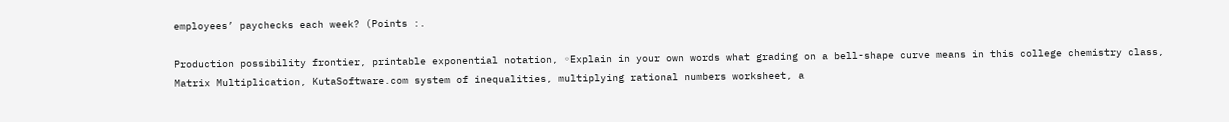employees’ paychecks each week? (Points :.

Production possibility frontier, printable exponential notation, ◦Explain in your own words what grading on a bell-shape curve means in this college chemistry class, Matrix Multiplication, KutaSoftware.com system of inequalities, multiplying rational numbers worksheet, a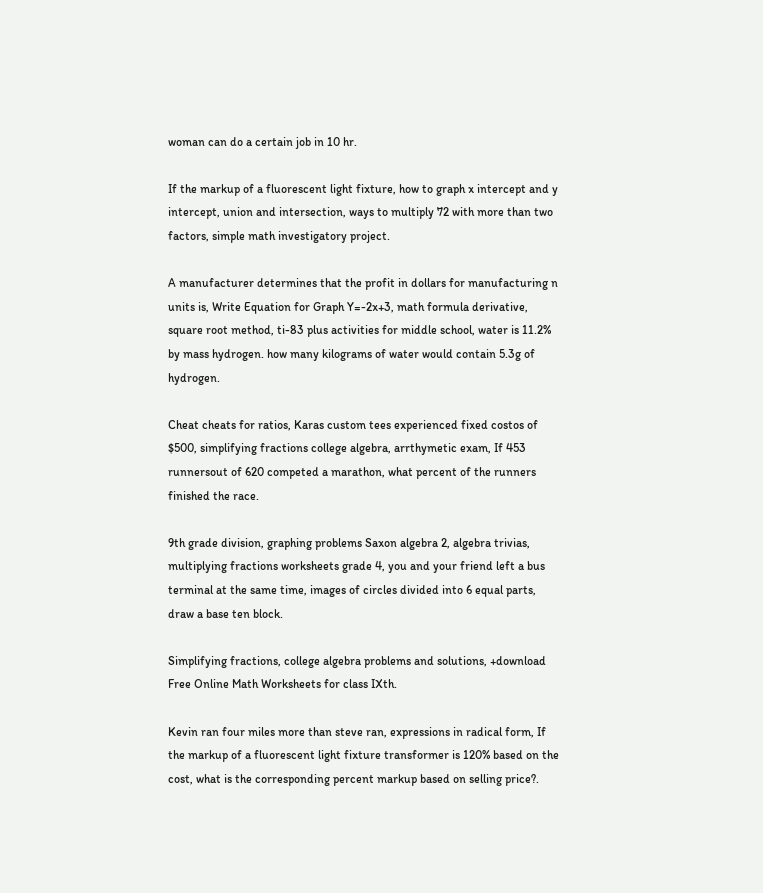woman can do a certain job in 10 hr.

If the markup of a fluorescent light fixture, how to graph x intercept and y intercept, union and intersection, ways to multiply 72 with more than two factors, simple math investigatory project.

A manufacturer determines that the profit in dollars for manufacturing n units is, Write Equation for Graph Y=-2x+3, math formula derivative, square root method, ti-83 plus activities for middle school, water is 11.2% by mass hydrogen. how many kilograms of water would contain 5.3g of hydrogen.

Cheat cheats for ratios, Karas custom tees experienced fixed costos of $500, simplifying fractions college algebra, arrthymetic exam, If 453 runnersout of 620 competed a marathon, what percent of the runners finished the race.

9th grade division, graphing problems Saxon algebra 2, algebra trivias, multiplying fractions worksheets grade 4, you and your friend left a bus terminal at the same time, images of circles divided into 6 equal parts, draw a base ten block.

Simplifying fractions, college algebra problems and solutions, +download Free Online Math Worksheets for class IXth.

Kevin ran four miles more than steve ran, expressions in radical form, If the markup of a fluorescent light fixture transformer is 120% based on the cost, what is the corresponding percent markup based on selling price?.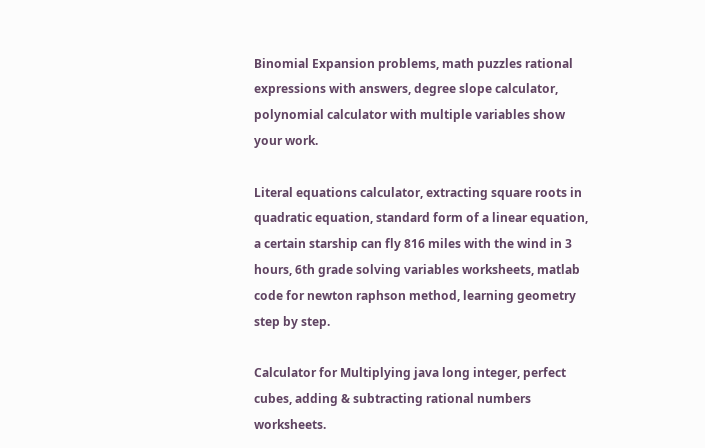Binomial Expansion problems, math puzzles rational expressions with answers, degree slope calculator, polynomial calculator with multiple variables show your work.

Literal equations calculator, extracting square roots in quadratic equation, standard form of a linear equation, a certain starship can fly 816 miles with the wind in 3 hours, 6th grade solving variables worksheets, matlab code for newton raphson method, learning geometry step by step.

Calculator for Multiplying java long integer, perfect cubes, adding & subtracting rational numbers worksheets.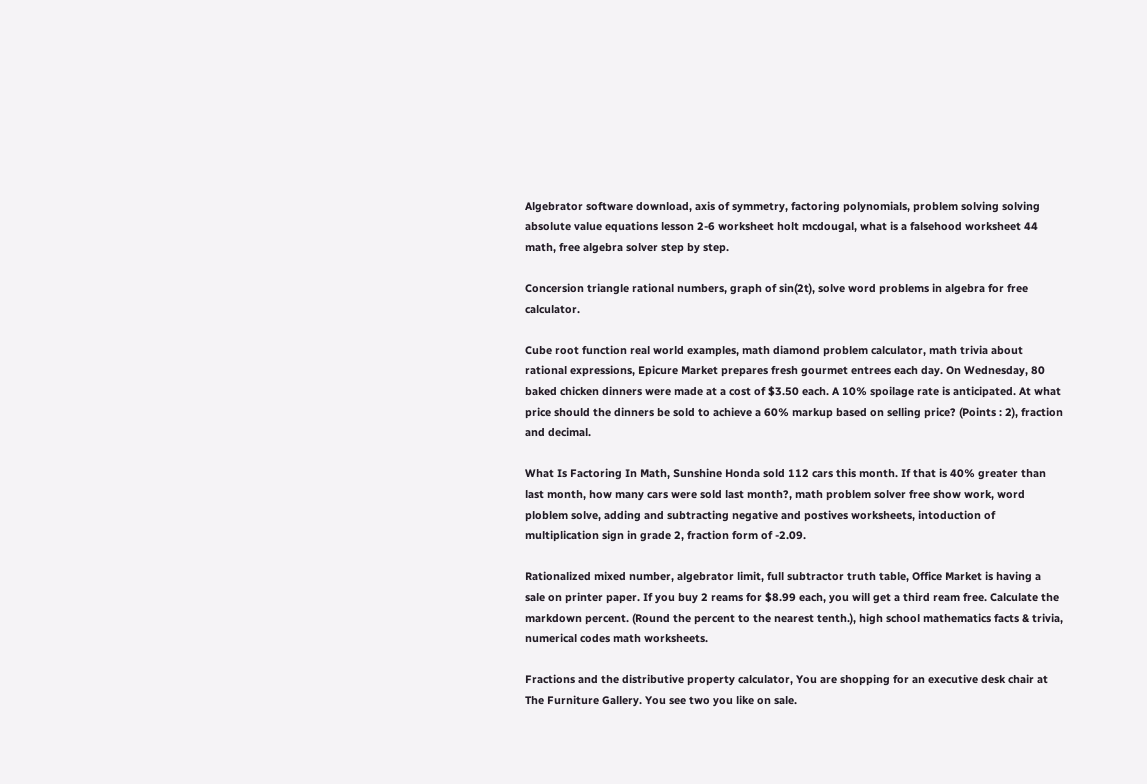Algebrator software download, axis of symmetry, factoring polynomials, problem solving solving absolute value equations lesson 2-6 worksheet holt mcdougal, what is a falsehood worksheet 44 math, free algebra solver step by step.

Concersion triangle rational numbers, graph of sin(2t), solve word problems in algebra for free calculator.

Cube root function real world examples, math diamond problem calculator, math trivia about rational expressions, Epicure Market prepares fresh gourmet entrees each day. On Wednesday, 80 baked chicken dinners were made at a cost of $3.50 each. A 10% spoilage rate is anticipated. At what price should the dinners be sold to achieve a 60% markup based on selling price? (Points : 2), fraction and decimal.

What Is Factoring In Math, Sunshine Honda sold 112 cars this month. If that is 40% greater than last month, how many cars were sold last month?, math problem solver free show work, word ploblem solve, adding and subtracting negative and postives worksheets, intoduction of multiplication sign in grade 2, fraction form of -2.09.

Rationalized mixed number, algebrator limit, full subtractor truth table, Office Market is having a sale on printer paper. If you buy 2 reams for $8.99 each, you will get a third ream free. Calculate the markdown percent. (Round the percent to the nearest tenth.), high school mathematics facts & trivia, numerical codes math worksheets.

Fractions and the distributive property calculator, You are shopping for an executive desk chair at The Furniture Gallery. You see two you like on sale.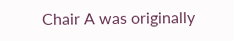Chair A was originally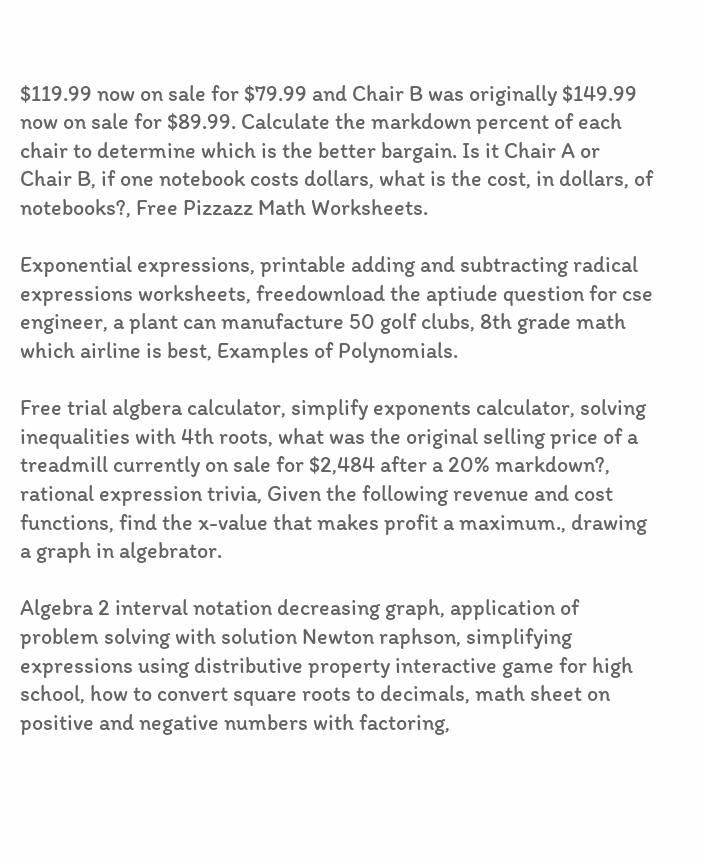$119.99 now on sale for $79.99 and Chair B was originally $149.99 now on sale for $89.99. Calculate the markdown percent of each chair to determine which is the better bargain. Is it Chair A or Chair B, if one notebook costs dollars, what is the cost, in dollars, of notebooks?, Free Pizzazz Math Worksheets.

Exponential expressions, printable adding and subtracting radical expressions worksheets, freedownload the aptiude question for cse engineer, a plant can manufacture 50 golf clubs, 8th grade math which airline is best, Examples of Polynomials.

Free trial algbera calculator, simplify exponents calculator, solving inequalities with 4th roots, what was the original selling price of a treadmill currently on sale for $2,484 after a 20% markdown?, rational expression trivia, Given the following revenue and cost functions, find the x-value that makes profit a maximum., drawing a graph in algebrator.

Algebra 2 interval notation decreasing graph, application of problem solving with solution Newton raphson, simplifying expressions using distributive property interactive game for high school, how to convert square roots to decimals, math sheet on positive and negative numbers with factoring,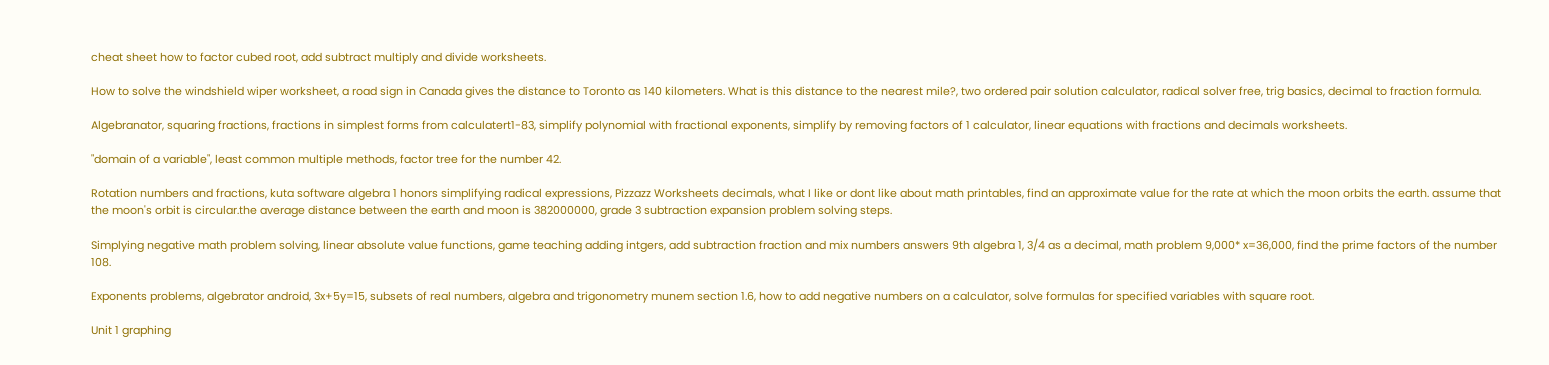cheat sheet how to factor cubed root, add subtract multiply and divide worksheets.

How to solve the windshield wiper worksheet, a road sign in Canada gives the distance to Toronto as 140 kilometers. What is this distance to the nearest mile?, two ordered pair solution calculator, radical solver free, trig basics, decimal to fraction formula.

Algebranator, squaring fractions, fractions in simplest forms from calculatert1-83, simplify polynomial with fractional exponents, simplify by removing factors of 1 calculator, linear equations with fractions and decimals worksheets.

"domain of a variable", least common multiple methods, factor tree for the number 42.

Rotation numbers and fractions, kuta software algebra 1 honors simplifying radical expressions, Pizzazz Worksheets decimals, what I like or dont like about math printables, find an approximate value for the rate at which the moon orbits the earth. assume that the moon's orbit is circular.the average distance between the earth and moon is 382000000, grade 3 subtraction expansion problem solving steps.

Simplying negative math problem solving, linear absolute value functions, game teaching adding intgers, add subtraction fraction and mix numbers answers 9th algebra 1, 3/4 as a decimal, math problem 9,000* x=36,000, find the prime factors of the number 108.

Exponents problems, algebrator android, 3x+5y=15, subsets of real numbers, algebra and trigonometry munem section 1.6, how to add negative numbers on a calculator, solve formulas for specified variables with square root.

Unit 1 graphing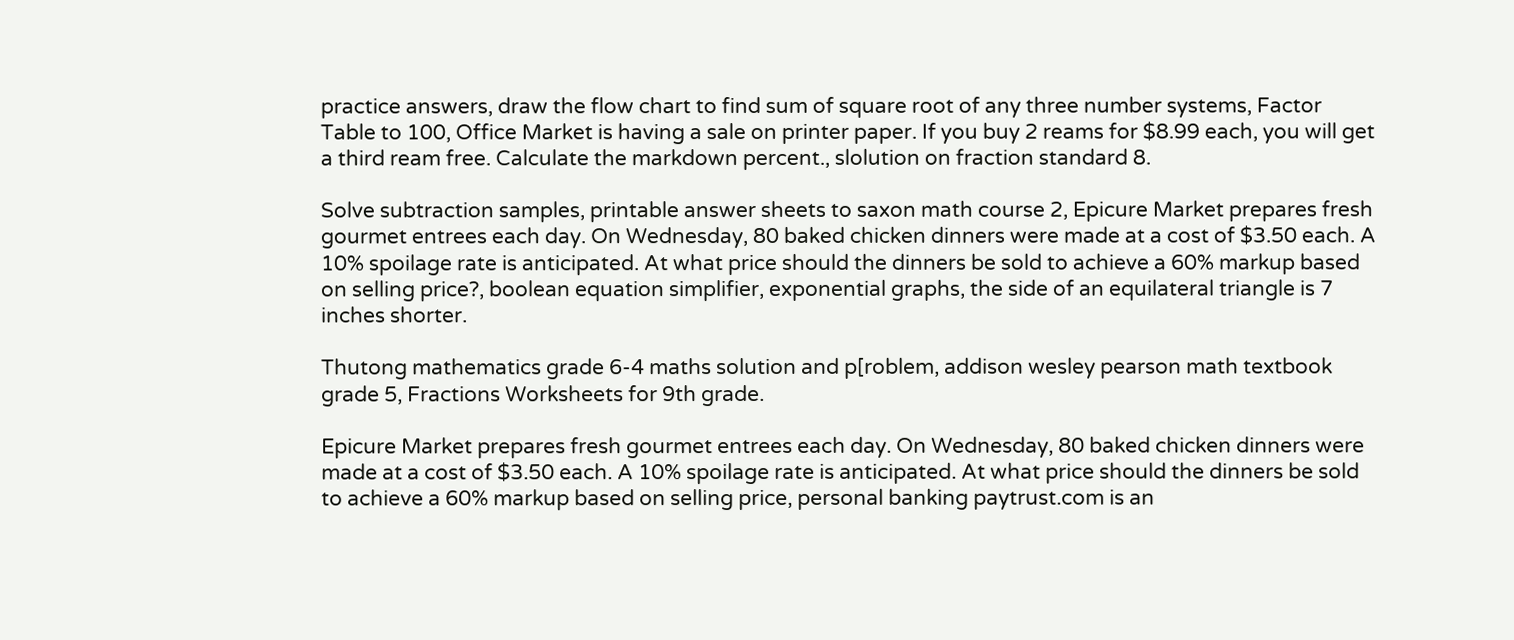practice answers, draw the flow chart to find sum of square root of any three number systems, Factor Table to 100, Office Market is having a sale on printer paper. If you buy 2 reams for $8.99 each, you will get a third ream free. Calculate the markdown percent., slolution on fraction standard 8.

Solve subtraction samples, printable answer sheets to saxon math course 2, Epicure Market prepares fresh gourmet entrees each day. On Wednesday, 80 baked chicken dinners were made at a cost of $3.50 each. A 10% spoilage rate is anticipated. At what price should the dinners be sold to achieve a 60% markup based on selling price?, boolean equation simplifier, exponential graphs, the side of an equilateral triangle is 7 inches shorter.

Thutong mathematics grade 6-4 maths solution and p[roblem, addison wesley pearson math textbook grade 5, Fractions Worksheets for 9th grade.

Epicure Market prepares fresh gourmet entrees each day. On Wednesday, 80 baked chicken dinners were made at a cost of $3.50 each. A 10% spoilage rate is anticipated. At what price should the dinners be sold to achieve a 60% markup based on selling price, personal banking paytrust.com is an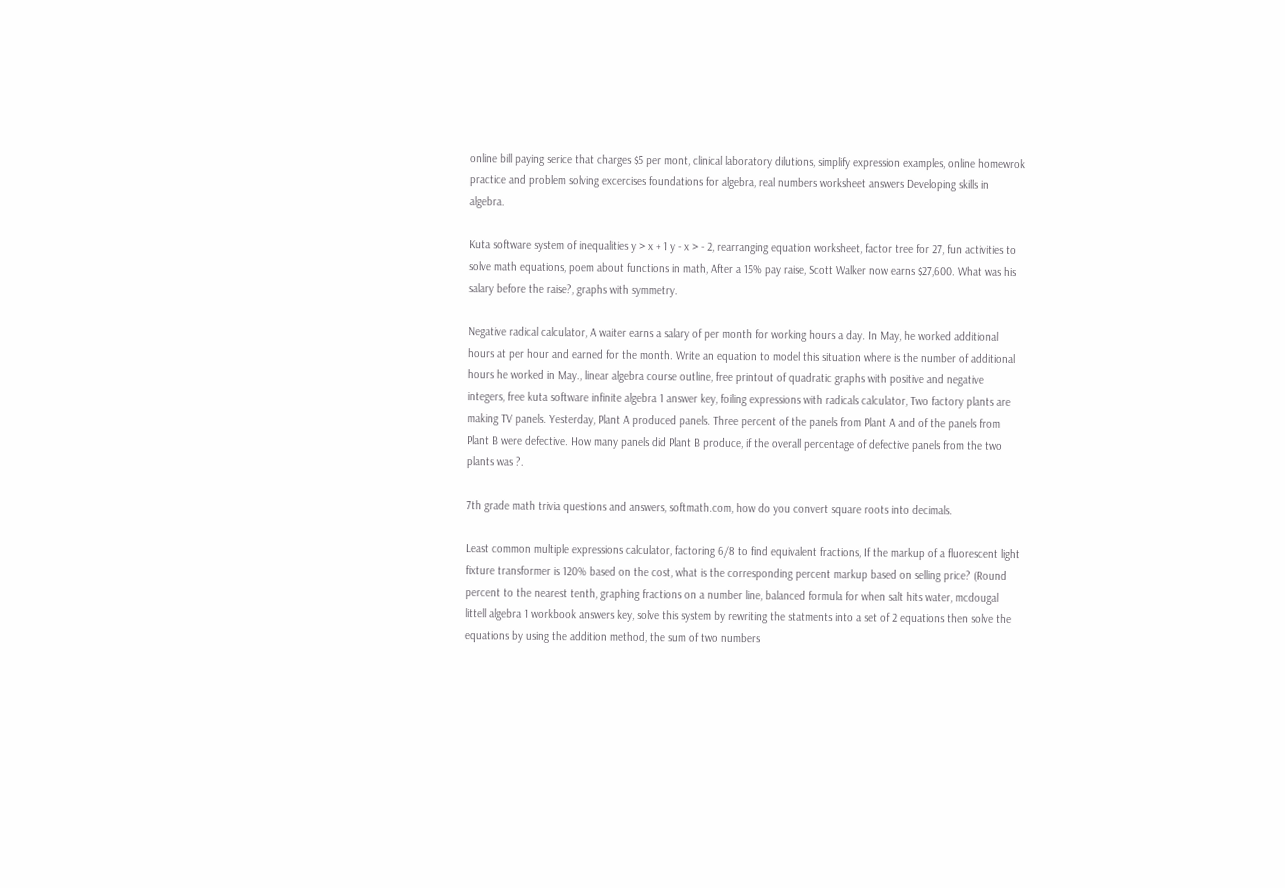online bill paying serice that charges $5 per mont, clinical laboratory dilutions, simplify expression examples, online homewrok practice and problem solving excercises foundations for algebra, real numbers worksheet answers Developing skills in algebra.

Kuta software system of inequalities y > x + 1 y - x > - 2, rearranging equation worksheet, factor tree for 27, fun activities to solve math equations, poem about functions in math, After a 15% pay raise, Scott Walker now earns $27,600. What was his salary before the raise?, graphs with symmetry.

Negative radical calculator, A waiter earns a salary of per month for working hours a day. In May, he worked additional hours at per hour and earned for the month. Write an equation to model this situation where is the number of additional hours he worked in May., linear algebra course outline, free printout of quadratic graphs with positive and negative integers, free kuta software infinite algebra 1 answer key, foiling expressions with radicals calculator, Two factory plants are making TV panels. Yesterday, Plant A produced panels. Three percent of the panels from Plant A and of the panels from Plant B were defective. How many panels did Plant B produce, if the overall percentage of defective panels from the two plants was ?.

7th grade math trivia questions and answers, softmath.com, how do you convert square roots into decimals.

Least common multiple expressions calculator, factoring 6/8 to find equivalent fractions, If the markup of a fluorescent light fixture transformer is 120% based on the cost, what is the corresponding percent markup based on selling price? (Round percent to the nearest tenth, graphing fractions on a number line, balanced formula for when salt hits water, mcdougal littell algebra 1 workbook answers key, solve this system by rewriting the statments into a set of 2 equations then solve the equations by using the addition method, the sum of two numbers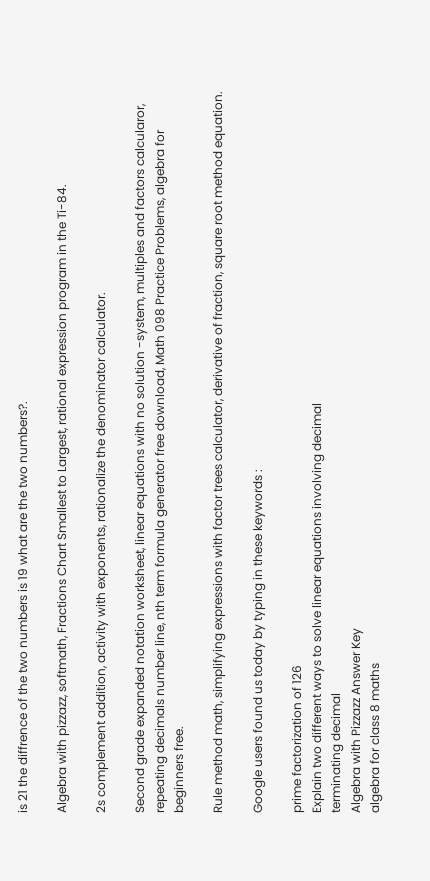is 21 the diffrence of the two numbers is 19 what are the two numbers?.

Algebra with pizzazz, softmath, Fractions Chart Smallest to Largest, rational expression program in the Ti-84.

2s complement addition, activity with exponents, rationalize the denominator calculator.

Second grade expanded notation worksheet, linear equations with no solution -system, multiples and factors calcularor, repeating decimals number line, nth term formula generator free download, Math 098 Practice Problems, algebra for beginners free.

Rule method math, simplifying expressions with factor trees calculator, derivative of fraction, square root method equation.

Google users found us today by typing in these keywords :

prime factorization of 126
Explain two different ways to solve linear equations involving decimal
terminating decimal
Algebra with Pizzazz Answer Key
algebra for class 8 maths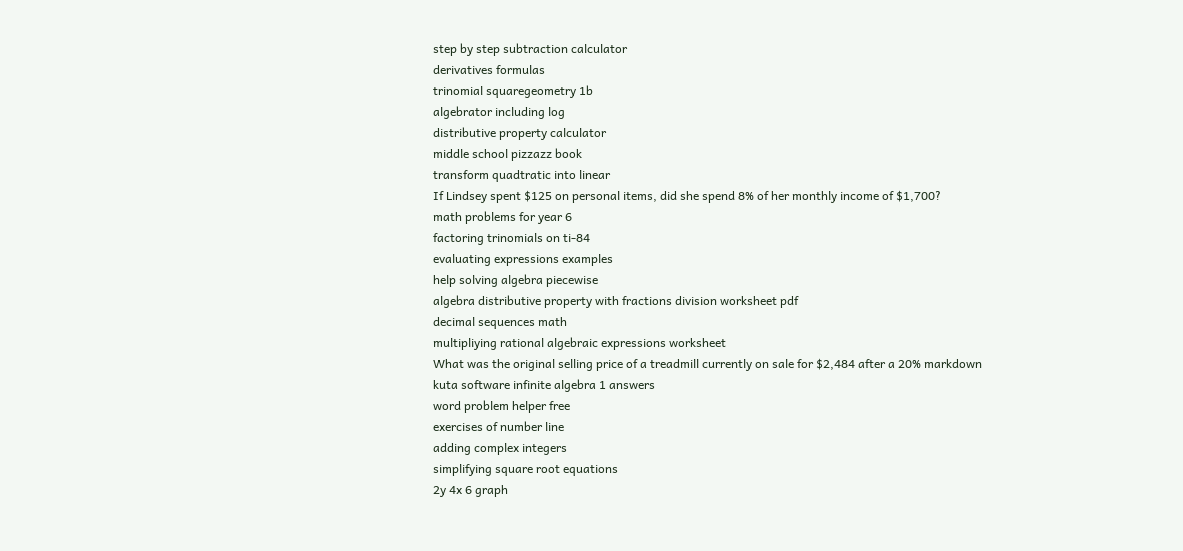step by step subtraction calculator
derivatives formulas
trinomial squaregeometry 1b
algebrator including log
distributive property calculator
middle school pizzazz book
transform quadtratic into linear
If Lindsey spent $125 on personal items, did she spend 8% of her monthly income of $1,700?
math problems for year 6
factoring trinomials on ti-84
evaluating expressions examples
help solving algebra piecewise
algebra distributive property with fractions division worksheet pdf
decimal sequences math
multipliying rational algebraic expressions worksheet
What was the original selling price of a treadmill currently on sale for $2,484 after a 20% markdown
kuta software infinite algebra 1 answers
word problem helper free
exercises of number line
adding complex integers
simplifying square root equations
2y 4x 6 graph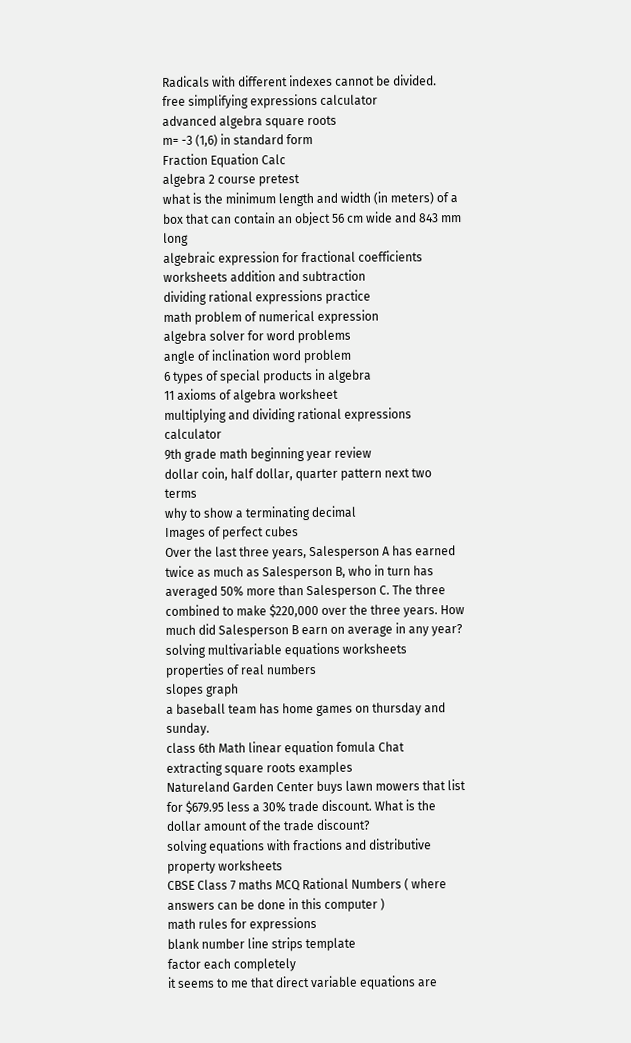Radicals with different indexes cannot be divided.
free simplifying expressions calculator
advanced algebra square roots
m= -3 (1,6) in standard form
Fraction Equation Calc
algebra 2 course pretest
what is the minimum length and width (in meters) of a box that can contain an object 56 cm wide and 843 mm long
algebraic expression for fractional coefficients worksheets addition and subtraction
dividing rational expressions practice
math problem of numerical expression
algebra solver for word problems
angle of inclination word problem
6 types of special products in algebra
11 axioms of algebra worksheet
multiplying and dividing rational expressions calculator
9th grade math beginning year review
dollar coin, half dollar, quarter pattern next two terms
why to show a terminating decimal
Images of perfect cubes
Over the last three years, Salesperson A has earned twice as much as Salesperson B, who in turn has averaged 50% more than Salesperson C. The three combined to make $220,000 over the three years. How much did Salesperson B earn on average in any year?
solving multivariable equations worksheets
properties of real numbers
slopes graph
a baseball team has home games on thursday and sunday.
class 6th Math linear equation fomula Chat
extracting square roots examples
Natureland Garden Center buys lawn mowers that list for $679.95 less a 30% trade discount. What is the dollar amount of the trade discount?
solving equations with fractions and distributive property worksheets
CBSE Class 7 maths MCQ Rational Numbers ( where answers can be done in this computer )
math rules for expressions
blank number line strips template
factor each completely
it seems to me that direct variable equations are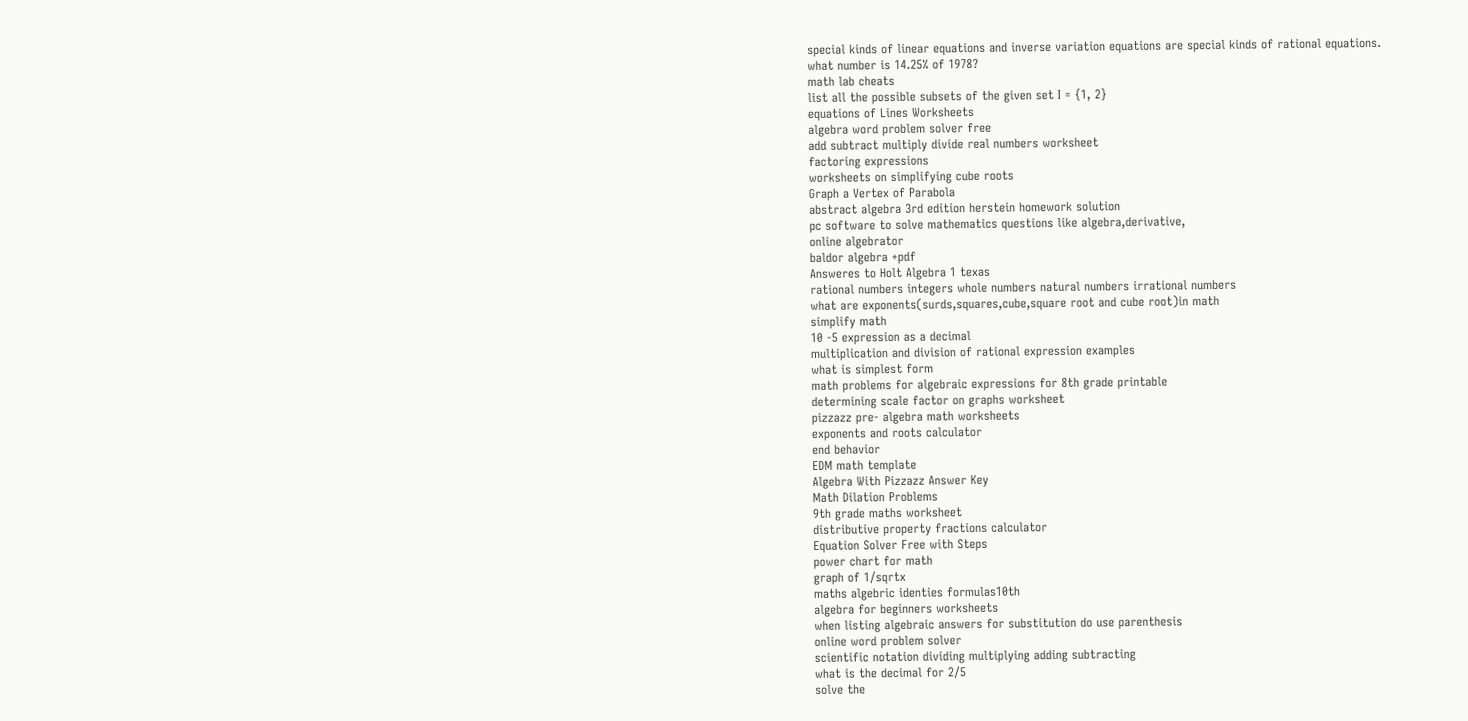special kinds of linear equations and inverse variation equations are special kinds of rational equations.
what number is 14.25% of 1978?
math lab cheats
list all the possible subsets of the given set I = {1, 2}
equations of Lines Worksheets
algebra word problem solver free
add subtract multiply divide real numbers worksheet
factoring expressions
worksheets on simplifying cube roots
Graph a Vertex of Parabola
abstract algebra 3rd edition herstein homework solution
pc software to solve mathematics questions like algebra,derivative,
online algebrator
baldor algebra +pdf
Answeres to Holt Algebra 1 texas
rational numbers integers whole numbers natural numbers irrational numbers
what are exponents(surds,squares,cube,square root and cube root)in math
simplify math
10 -5 expression as a decimal
multiplication and division of rational expression examples
what is simplest form
math problems for algebraic expressions for 8th grade printable
determining scale factor on graphs worksheet
pizzazz pre- algebra math worksheets
exponents and roots calculator
end behavior
EDM math template
Algebra With Pizzazz Answer Key
Math Dilation Problems
9th grade maths worksheet
distributive property fractions calculator
Equation Solver Free with Steps
power chart for math
graph of 1/sqrtx
maths algebric identies formulas10th
algebra for beginners worksheets
when listing algebraic answers for substitution do use parenthesis
online word problem solver
scientific notation dividing multiplying adding subtracting
what is the decimal for 2/5
solve the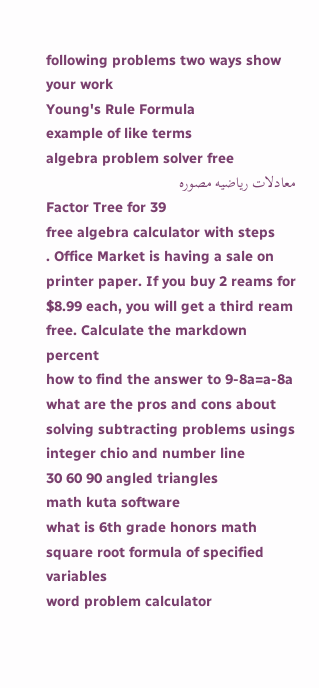following problems two ways show your work
Young's Rule Formula
example of like terms
algebra problem solver free
معادلات رياضيه مصوره
Factor Tree for 39
free algebra calculator with steps
. Office Market is having a sale on printer paper. If you buy 2 reams for $8.99 each, you will get a third ream free. Calculate the markdown percent
how to find the answer to 9-8a=a-8a
what are the pros and cons about solving subtracting problems usings integer chio and number line
30 60 90 angled triangles
math kuta software
what is 6th grade honors math
square root formula of specified variables
word problem calculator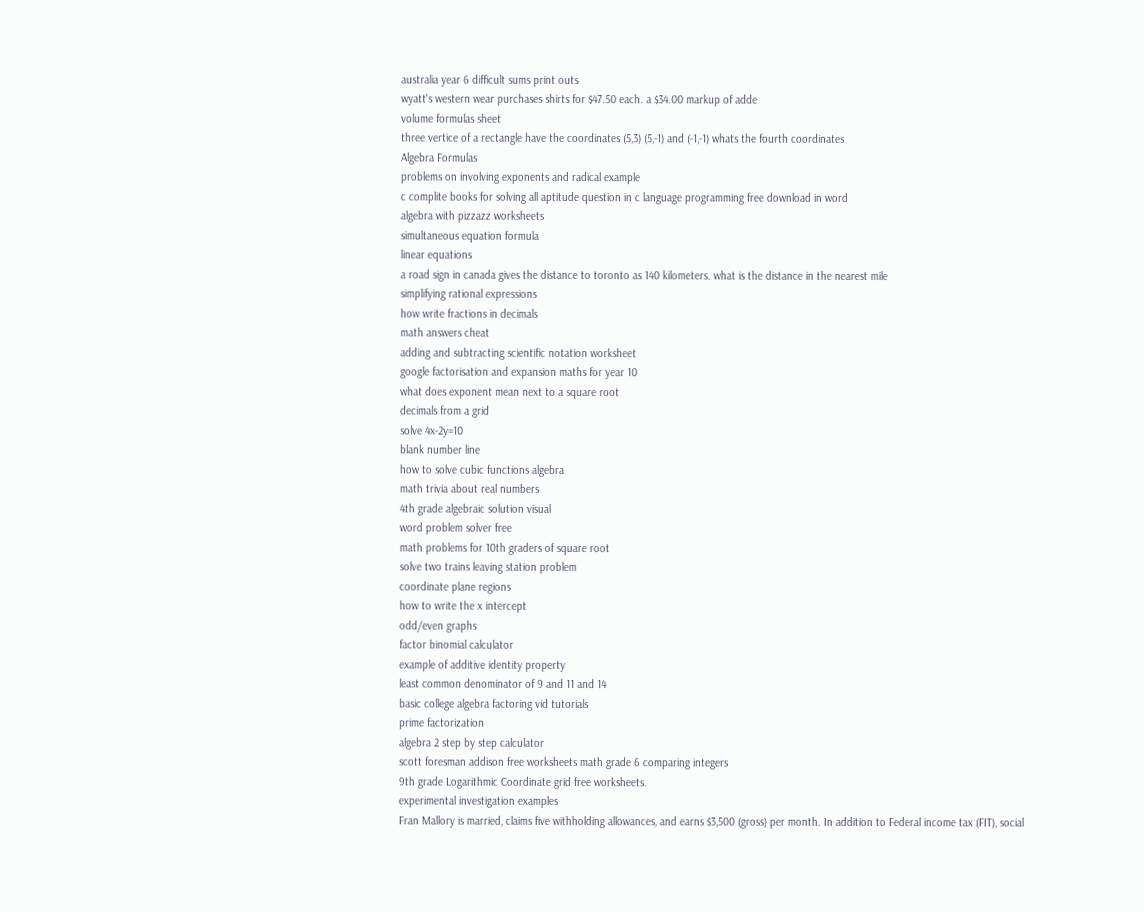australia year 6 difficult sums print outs
wyatt's western wear purchases shirts for $47.50 each. a $34.00 markup of adde
volume formulas sheet
three vertice of a rectangle have the coordinates (5,3) (5,-1) and (-1,-1) whats the fourth coordinates
Algebra Formulas
problems on involving exponents and radical example
c complite books for solving all aptitude question in c language programming free download in word
algebra with pizzazz worksheets
simultaneous equation formula
linear equations
a road sign in canada gives the distance to toronto as 140 kilometers. what is the distance in the nearest mile
simplifying rational expressions
how write fractions in decimals
math answers cheat
adding and subtracting scientific notation worksheet
google factorisation and expansion maths for year 10
what does exponent mean next to a square root
decimals from a grid
solve 4x-2y=10
blank number line
how to solve cubic functions algebra
math trivia about real numbers
4th grade algebraic solution visual
word problem solver free
math problems for 10th graders of square root
solve two trains leaving station problem
coordinate plane regions
how to write the x intercept
odd/even graphs
factor binomial calculator
example of additive identity property
least common denominator of 9 and 11 and 14
basic college algebra factoring vid tutorials
prime factorization
algebra 2 step by step calculator
scott foresman addison free worksheets math grade 6 comparing integers
9th grade Logarithmic Coordinate grid free worksheets.
experimental investigation examples
Fran Mallory is married, claims five withholding allowances, and earns $3,500 (gross) per month. In addition to Federal income tax (FIT), social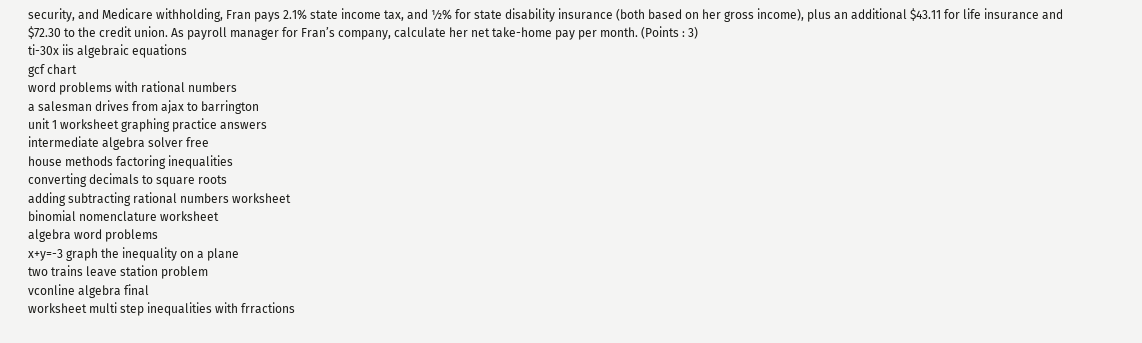security, and Medicare withholding, Fran pays 2.1% state income tax, and ½% for state disability insurance (both based on her gross income), plus an additional $43.11 for life insurance and $72.30 to the credit union. As payroll manager for Fran’s company, calculate her net take-home pay per month. (Points : 3)
ti-30x iis algebraic equations
gcf chart
word problems with rational numbers
a salesman drives from ajax to barrington
unit 1 worksheet graphing practice answers
intermediate algebra solver free
house methods factoring inequalities
converting decimals to square roots
adding subtracting rational numbers worksheet
binomial nomenclature worksheet
algebra word problems
x+y=-3 graph the inequality on a plane
two trains leave station problem
vconline algebra final
worksheet multi step inequalities with frractions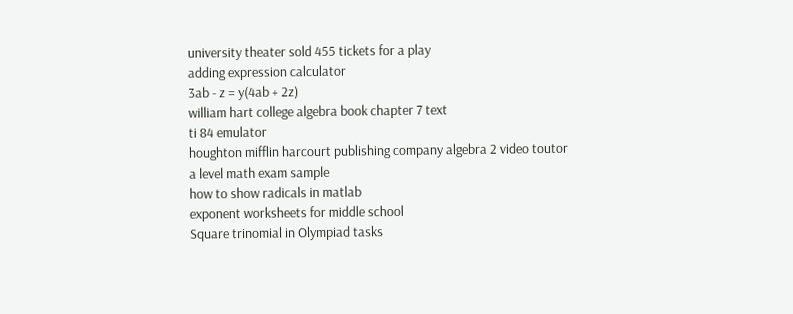university theater sold 455 tickets for a play
adding expression calculator
3ab - z = y(4ab + 2z)
william hart college algebra book chapter 7 text
ti 84 emulator
houghton mifflin harcourt publishing company algebra 2 video toutor
a level math exam sample
how to show radicals in matlab
exponent worksheets for middle school
Square trinomial in Olympiad tasks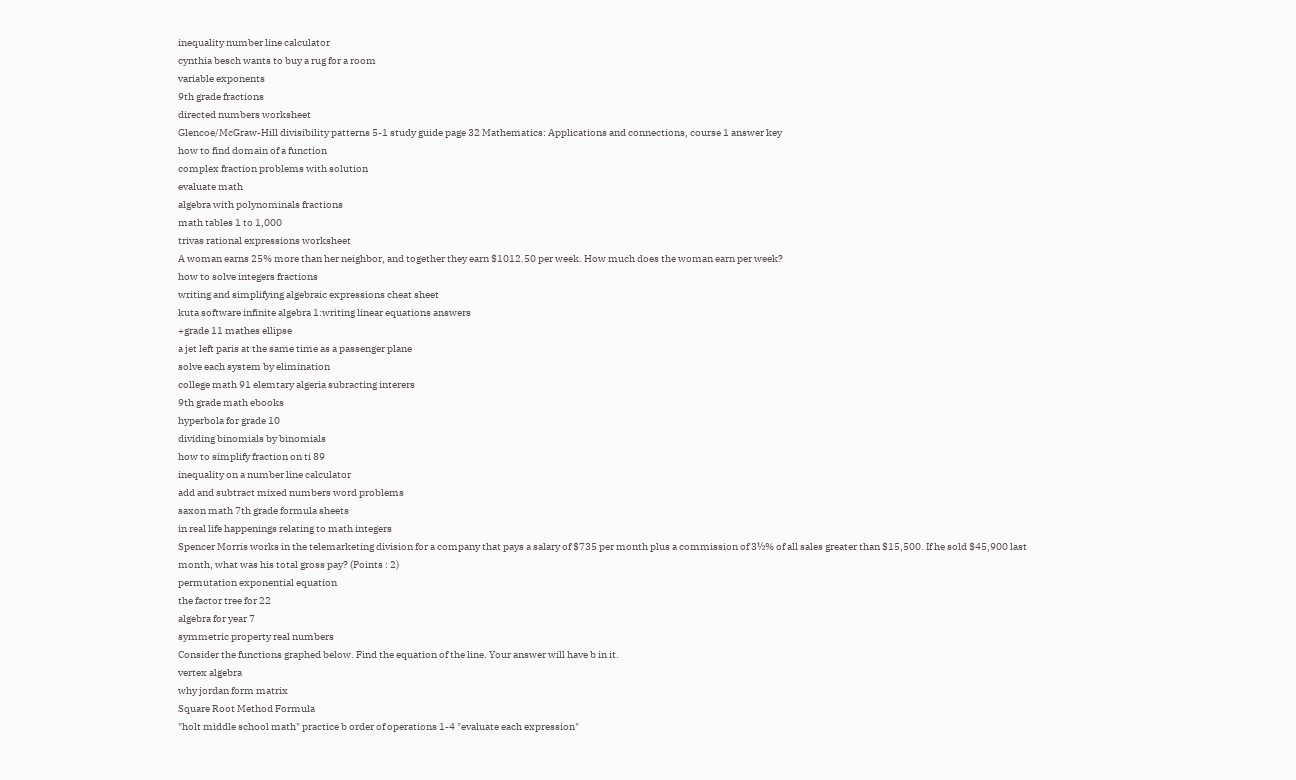inequality number line calculator
cynthia besch wants to buy a rug for a room
variable exponents
9th grade fractions
directed numbers worksheet
Glencoe/McGraw-Hill divisibility patterns 5-1 study guide page 32 Mathematics: Applications and connections, course 1 answer key
how to find domain of a function
complex fraction problems with solution
evaluate math
algebra with polynominals fractions
math tables 1 to 1,000
trivas rational expressions worksheet
A woman earns 25% more than her neighbor, and together they earn $1012.50 per week. How much does the woman earn per week?
how to solve integers fractions
writing and simplifying algebraic expressions cheat sheet
kuta software infinite algebra 1:writing linear equations answers
+grade 11 mathes ellipse
a jet left paris at the same time as a passenger plane
solve each system by elimination
college math 91 elemtary algeria subracting interers
9th grade math ebooks
hyperbola for grade 10
dividing binomials by binomials
how to simplify fraction on ti 89
inequality on a number line calculator
add and subtract mixed numbers word problems
saxon math 7th grade formula sheets
in real life happenings relating to math integers
Spencer Morris works in the telemarketing division for a company that pays a salary of $735 per month plus a commission of 3½% of all sales greater than $15,500. If he sold $45,900 last month, what was his total gross pay? (Points : 2)
permutation exponential equation
the factor tree for 22
algebra for year 7
symmetric property real numbers
Consider the functions graphed below. Find the equation of the line. Your answer will have b in it.
vertex algebra
why jordan form matrix
Square Root Method Formula
"holt middle school math" practice b order of operations 1-4 "evaluate each expression"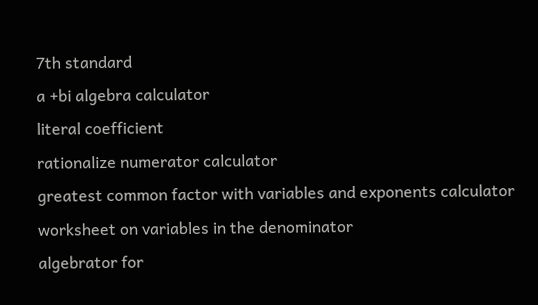7th standard
a +bi algebra calculator
literal coefficient
rationalize numerator calculator
greatest common factor with variables and exponents calculator
worksheet on variables in the denominator
algebrator for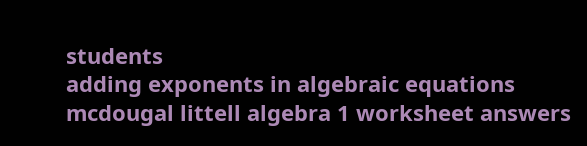students
adding exponents in algebraic equations
mcdougal littell algebra 1 worksheet answers